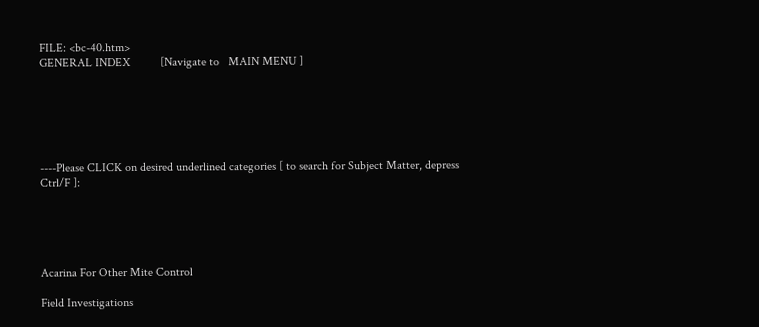FILE: <bc-40.htm>                                                                                                                                                                                                              GENERAL INDEX          [Navigate to   MAIN MENU ]






----Please CLICK on desired underlined categories [ to search for Subject Matter, depress Ctrl/F ]:





Acarina For Other Mite Control

Field Investigations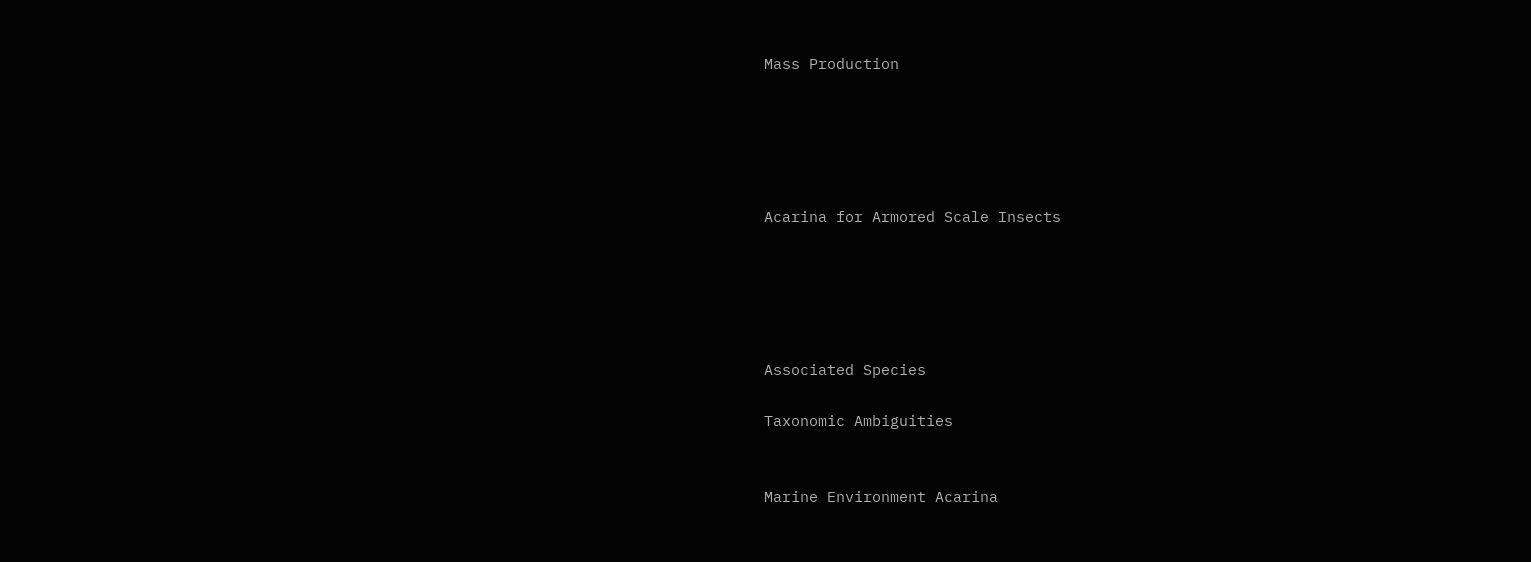Mass Production





Acarina for Armored Scale Insects





Associated Species

Taxonomic Ambiguities


Marine Environment Acarina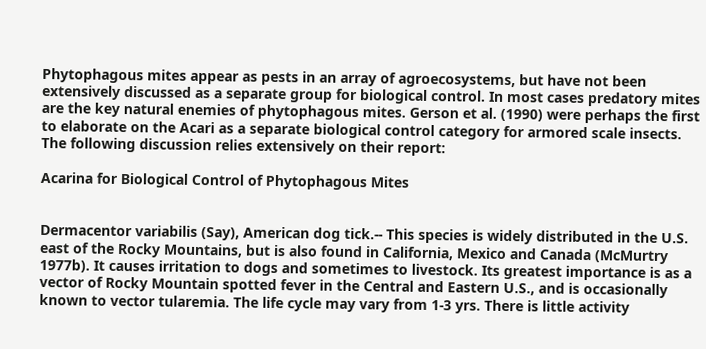Phytophagous mites appear as pests in an array of agroecosystems, but have not been extensively discussed as a separate group for biological control. In most cases predatory mites are the key natural enemies of phytophagous mites. Gerson et al. (1990) were perhaps the first to elaborate on the Acari as a separate biological control category for armored scale insects. The following discussion relies extensively on their report:

Acarina for Biological Control of Phytophagous Mites


Dermacentor variabilis (Say), American dog tick.-- This species is widely distributed in the U.S. east of the Rocky Mountains, but is also found in California, Mexico and Canada (McMurtry 1977b). It causes irritation to dogs and sometimes to livestock. Its greatest importance is as a vector of Rocky Mountain spotted fever in the Central and Eastern U.S., and is occasionally known to vector tularemia. The life cycle may vary from 1-3 yrs. There is little activity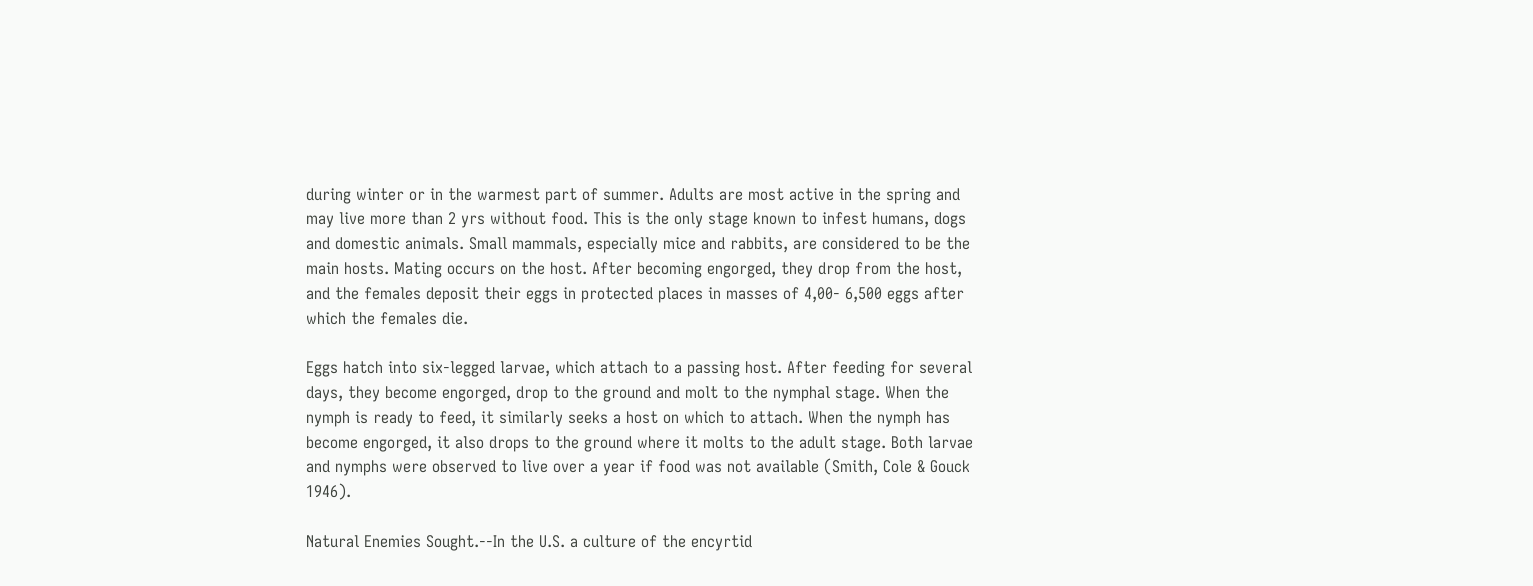during winter or in the warmest part of summer. Adults are most active in the spring and may live more than 2 yrs without food. This is the only stage known to infest humans, dogs and domestic animals. Small mammals, especially mice and rabbits, are considered to be the main hosts. Mating occurs on the host. After becoming engorged, they drop from the host, and the females deposit their eggs in protected places in masses of 4,00- 6,500 eggs after which the females die.

Eggs hatch into six-legged larvae, which attach to a passing host. After feeding for several days, they become engorged, drop to the ground and molt to the nymphal stage. When the nymph is ready to feed, it similarly seeks a host on which to attach. When the nymph has become engorged, it also drops to the ground where it molts to the adult stage. Both larvae and nymphs were observed to live over a year if food was not available (Smith, Cole & Gouck 1946).

Natural Enemies Sought.--In the U.S. a culture of the encyrtid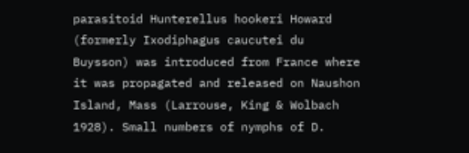parasitoid Hunterellus hookeri Howard (formerly Ixodiphagus caucutei du Buysson) was introduced from France where it was propagated and released on Naushon Island, Mass (Larrouse, King & Wolbach 1928). Small numbers of nymphs of D.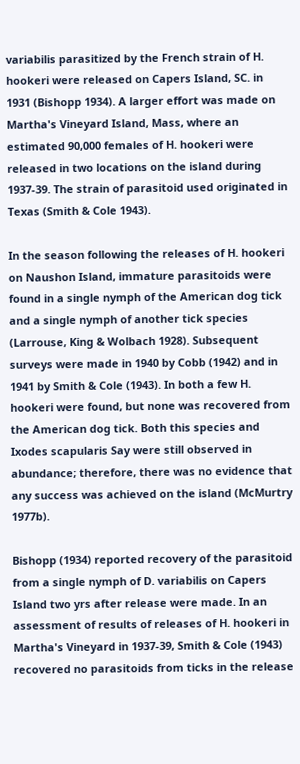variabilis parasitized by the French strain of H. hookeri were released on Capers Island, SC. in 1931 (Bishopp 1934). A larger effort was made on Martha's Vineyard Island, Mass, where an estimated 90,000 females of H. hookeri were released in two locations on the island during 1937-39. The strain of parasitoid used originated in Texas (Smith & Cole 1943).

In the season following the releases of H. hookeri on Naushon Island, immature parasitoids were found in a single nymph of the American dog tick and a single nymph of another tick species (Larrouse, King & Wolbach 1928). Subsequent surveys were made in 1940 by Cobb (1942) and in 1941 by Smith & Cole (1943). In both a few H. hookeri were found, but none was recovered from the American dog tick. Both this species and Ixodes scapularis Say were still observed in abundance; therefore, there was no evidence that any success was achieved on the island (McMurtry 1977b).

Bishopp (1934) reported recovery of the parasitoid from a single nymph of D. variabilis on Capers Island two yrs after release were made. In an assessment of results of releases of H. hookeri in Martha's Vineyard in 1937-39, Smith & Cole (1943) recovered no parasitoids from ticks in the release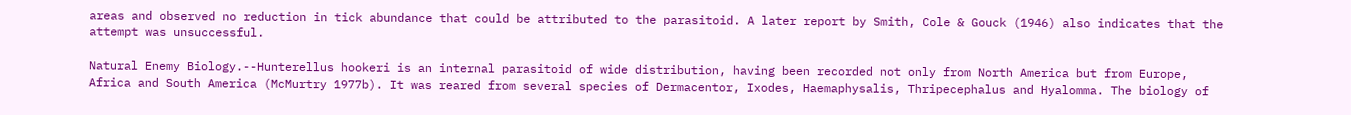areas and observed no reduction in tick abundance that could be attributed to the parasitoid. A later report by Smith, Cole & Gouck (1946) also indicates that the attempt was unsuccessful.

Natural Enemy Biology.--Hunterellus hookeri is an internal parasitoid of wide distribution, having been recorded not only from North America but from Europe, Africa and South America (McMurtry 1977b). It was reared from several species of Dermacentor, Ixodes, Haemaphysalis, Thripecephalus and Hyalomma. The biology of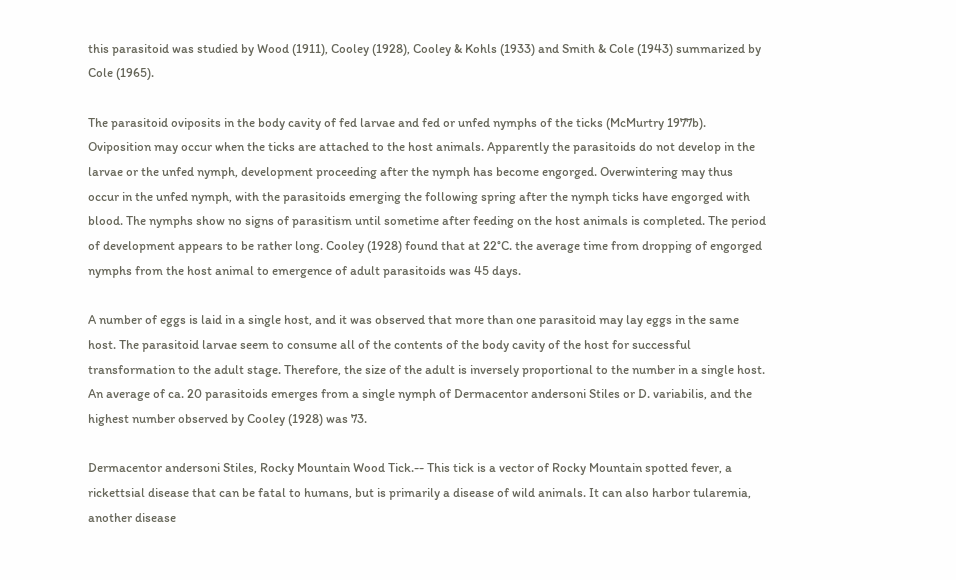this parasitoid was studied by Wood (1911), Cooley (1928), Cooley & Kohls (1933) and Smith & Cole (1943) summarized by Cole (1965).

The parasitoid oviposits in the body cavity of fed larvae and fed or unfed nymphs of the ticks (McMurtry 1977b). Oviposition may occur when the ticks are attached to the host animals. Apparently the parasitoids do not develop in the larvae or the unfed nymph, development proceeding after the nymph has become engorged. Overwintering may thus occur in the unfed nymph, with the parasitoids emerging the following spring after the nymph ticks have engorged with blood. The nymphs show no signs of parasitism until sometime after feeding on the host animals is completed. The period of development appears to be rather long. Cooley (1928) found that at 22°C. the average time from dropping of engorged nymphs from the host animal to emergence of adult parasitoids was 45 days.

A number of eggs is laid in a single host, and it was observed that more than one parasitoid may lay eggs in the same host. The parasitoid larvae seem to consume all of the contents of the body cavity of the host for successful transformation to the adult stage. Therefore, the size of the adult is inversely proportional to the number in a single host. An average of ca. 20 parasitoids emerges from a single nymph of Dermacentor andersoni Stiles or D. variabilis, and the highest number observed by Cooley (1928) was 73.

Dermacentor andersoni Stiles, Rocky Mountain Wood Tick.-- This tick is a vector of Rocky Mountain spotted fever, a rickettsial disease that can be fatal to humans, but is primarily a disease of wild animals. It can also harbor tularemia, another disease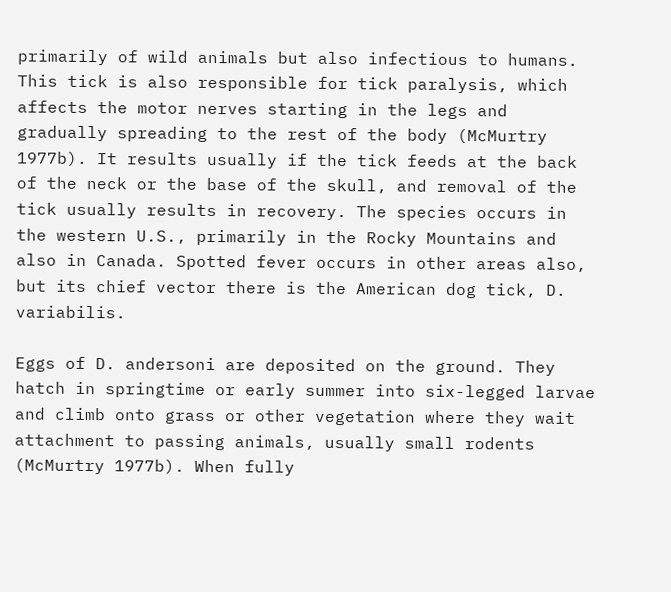primarily of wild animals but also infectious to humans. This tick is also responsible for tick paralysis, which affects the motor nerves starting in the legs and gradually spreading to the rest of the body (McMurtry 1977b). It results usually if the tick feeds at the back of the neck or the base of the skull, and removal of the tick usually results in recovery. The species occurs in the western U.S., primarily in the Rocky Mountains and also in Canada. Spotted fever occurs in other areas also, but its chief vector there is the American dog tick, D. variabilis.

Eggs of D. andersoni are deposited on the ground. They hatch in springtime or early summer into six-legged larvae and climb onto grass or other vegetation where they wait attachment to passing animals, usually small rodents (McMurtry 1977b). When fully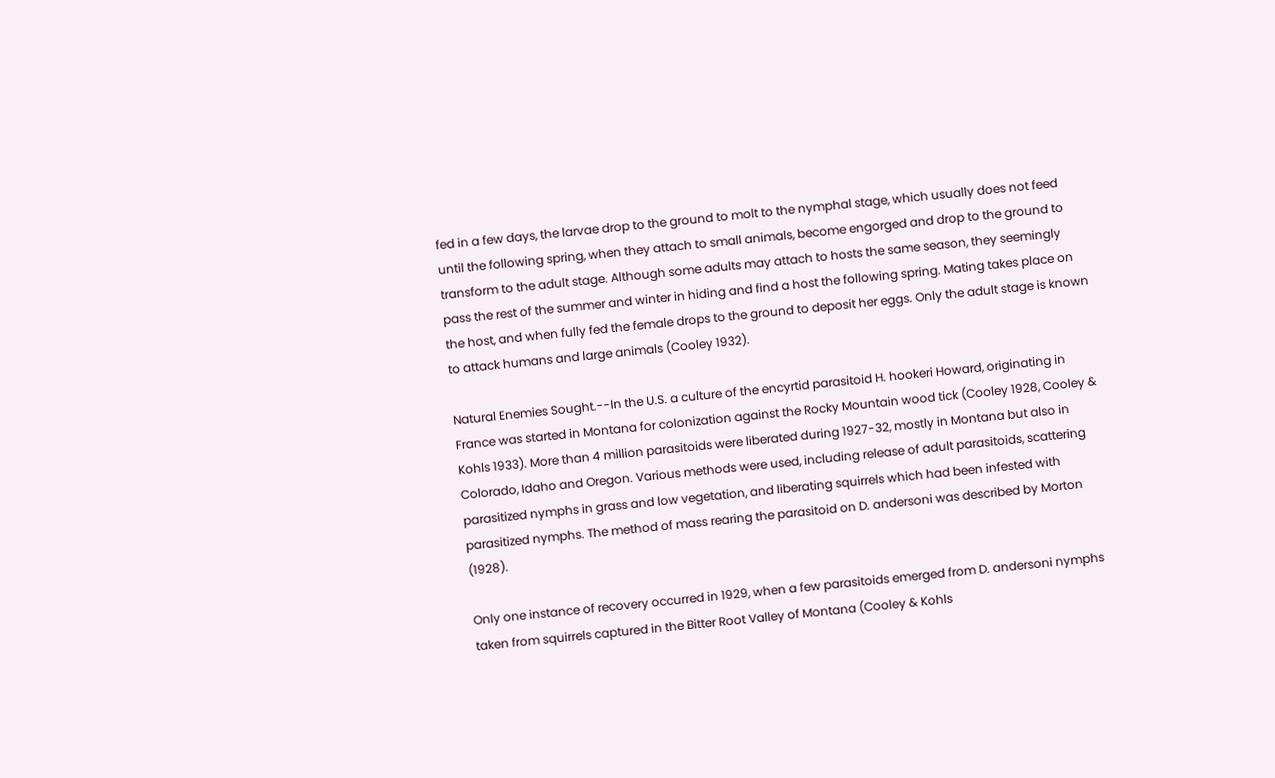fed in a few days, the larvae drop to the ground to molt to the nymphal stage, which usually does not feed until the following spring, when they attach to small animals, become engorged and drop to the ground to transform to the adult stage. Although some adults may attach to hosts the same season, they seemingly pass the rest of the summer and winter in hiding and find a host the following spring. Mating takes place on the host, and when fully fed the female drops to the ground to deposit her eggs. Only the adult stage is known to attack humans and large animals (Cooley 1932).

Natural Enemies Sought.--In the U.S. a culture of the encyrtid parasitoid H. hookeri Howard, originating in France was started in Montana for colonization against the Rocky Mountain wood tick (Cooley 1928, Cooley & Kohls 1933). More than 4 million parasitoids were liberated during 1927-32, mostly in Montana but also in Colorado, Idaho and Oregon. Various methods were used, including release of adult parasitoids, scattering parasitized nymphs in grass and low vegetation, and liberating squirrels which had been infested with parasitized nymphs. The method of mass rearing the parasitoid on D. andersoni was described by Morton (1928).

Only one instance of recovery occurred in 1929, when a few parasitoids emerged from D. andersoni nymphs taken from squirrels captured in the Bitter Root Valley of Montana (Cooley & Kohls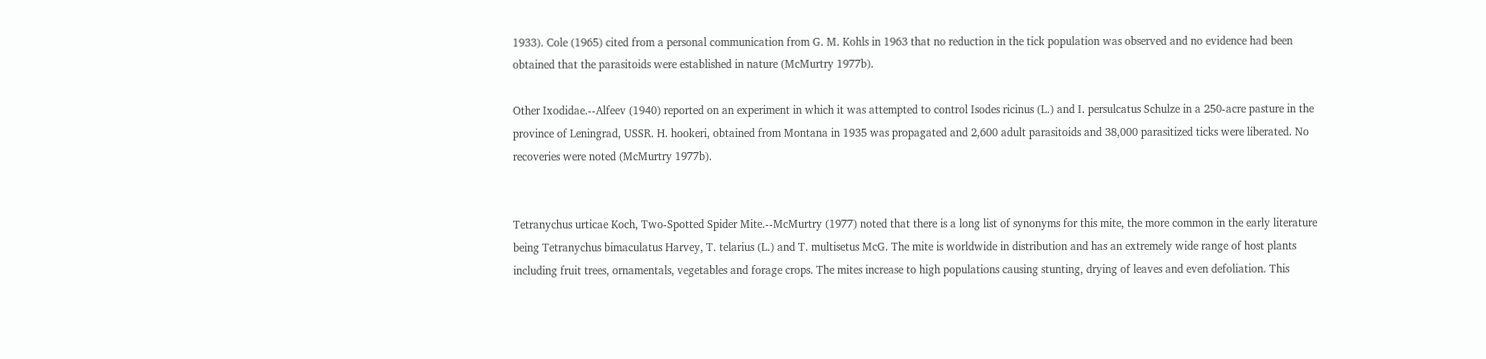1933). Cole (1965) cited from a personal communication from G. M. Kohls in 1963 that no reduction in the tick population was observed and no evidence had been obtained that the parasitoids were established in nature (McMurtry 1977b).

Other Ixodidae.--Alfeev (1940) reported on an experiment in which it was attempted to control Isodes ricinus (L.) and I. persulcatus Schulze in a 250-acre pasture in the province of Leningrad, USSR. H. hookeri, obtained from Montana in 1935 was propagated and 2,600 adult parasitoids and 38,000 parasitized ticks were liberated. No recoveries were noted (McMurtry 1977b).


Tetranychus urticae Koch, Two-Spotted Spider Mite.--McMurtry (1977) noted that there is a long list of synonyms for this mite, the more common in the early literature being Tetranychus bimaculatus Harvey, T. telarius (L.) and T. multisetus McG. The mite is worldwide in distribution and has an extremely wide range of host plants including fruit trees, ornamentals, vegetables and forage crops. The mites increase to high populations causing stunting, drying of leaves and even defoliation. This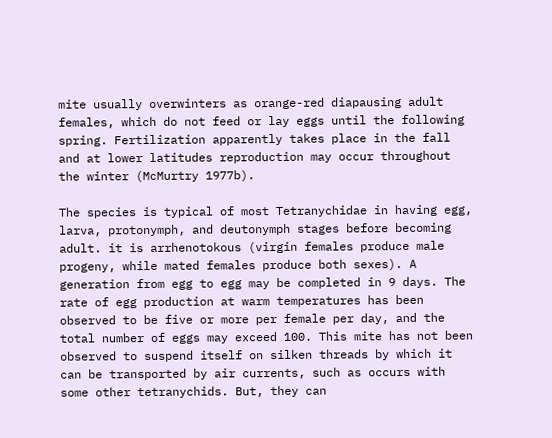mite usually overwinters as orange-red diapausing adult females, which do not feed or lay eggs until the following spring. Fertilization apparently takes place in the fall and at lower latitudes reproduction may occur throughout the winter (McMurtry 1977b).

The species is typical of most Tetranychidae in having egg, larva, protonymph, and deutonymph stages before becoming adult. it is arrhenotokous (virgin females produce male progeny, while mated females produce both sexes). A generation from egg to egg may be completed in 9 days. The rate of egg production at warm temperatures has been observed to be five or more per female per day, and the total number of eggs may exceed 100. This mite has not been observed to suspend itself on silken threads by which it can be transported by air currents, such as occurs with some other tetranychids. But, they can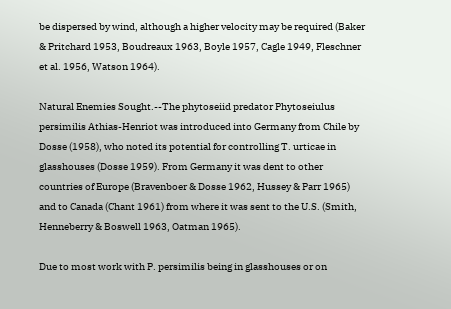be dispersed by wind, although a higher velocity may be required (Baker & Pritchard 1953, Boudreaux 1963, Boyle 1957, Cagle 1949, Fleschner et al. 1956, Watson 1964).

Natural Enemies Sought.--The phytoseiid predator Phytoseiulus persimilis Athias-Henriot was introduced into Germany from Chile by Dosse (1958), who noted its potential for controlling T. urticae in glasshouses (Dosse 1959). From Germany it was dent to other countries of Europe (Bravenboer & Dosse 1962, Hussey & Parr 1965) and to Canada (Chant 1961) from where it was sent to the U.S. (Smith, Henneberry & Boswell 1963, Oatman 1965).

Due to most work with P. persimilis being in glasshouses or on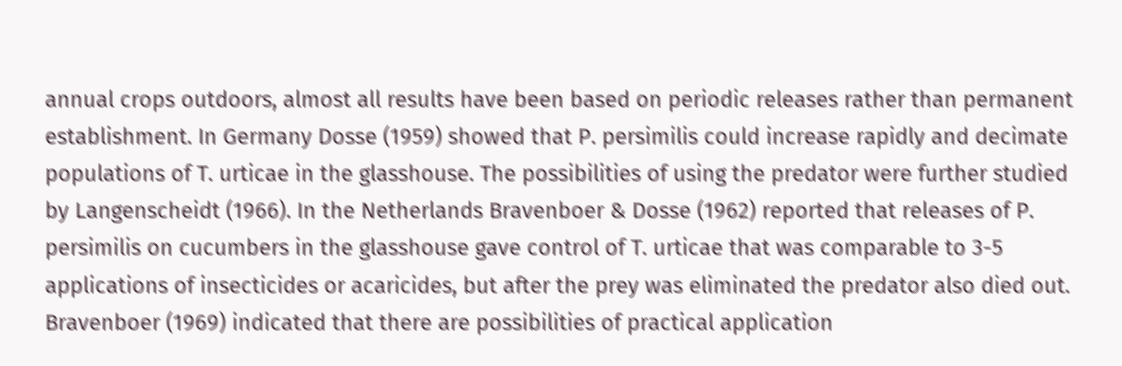annual crops outdoors, almost all results have been based on periodic releases rather than permanent establishment. In Germany Dosse (1959) showed that P. persimilis could increase rapidly and decimate populations of T. urticae in the glasshouse. The possibilities of using the predator were further studied by Langenscheidt (1966). In the Netherlands Bravenboer & Dosse (1962) reported that releases of P. persimilis on cucumbers in the glasshouse gave control of T. urticae that was comparable to 3-5 applications of insecticides or acaricides, but after the prey was eliminated the predator also died out. Bravenboer (1969) indicated that there are possibilities of practical application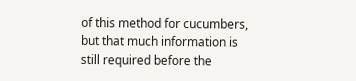of this method for cucumbers, but that much information is still required before the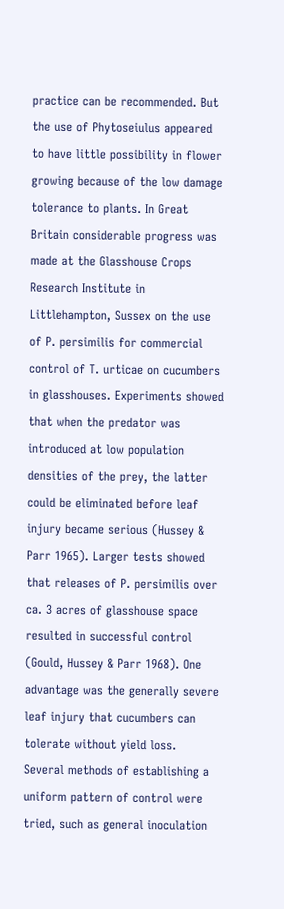practice can be recommended. But the use of Phytoseiulus appeared to have little possibility in flower growing because of the low damage tolerance to plants. In Great Britain considerable progress was made at the Glasshouse Crops Research Institute in Littlehampton, Sussex on the use of P. persimilis for commercial control of T. urticae on cucumbers in glasshouses. Experiments showed that when the predator was introduced at low population densities of the prey, the latter could be eliminated before leaf injury became serious (Hussey & Parr 1965). Larger tests showed that releases of P. persimilis over ca. 3 acres of glasshouse space resulted in successful control (Gould, Hussey & Parr 1968). One advantage was the generally severe leaf injury that cucumbers can tolerate without yield loss. Several methods of establishing a uniform pattern of control were tried, such as general inoculation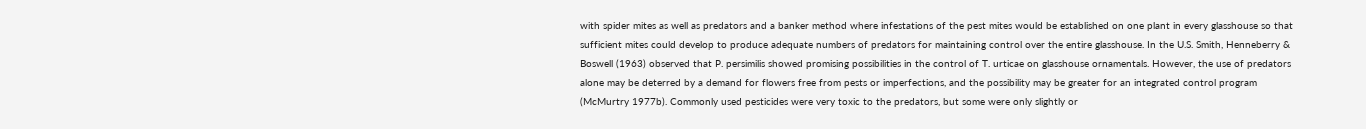with spider mites as well as predators and a banker method where infestations of the pest mites would be established on one plant in every glasshouse so that sufficient mites could develop to produce adequate numbers of predators for maintaining control over the entire glasshouse. In the U.S. Smith, Henneberry & Boswell (1963) observed that P. persimilis showed promising possibilities in the control of T. urticae on glasshouse ornamentals. However, the use of predators alone may be deterred by a demand for flowers free from pests or imperfections, and the possibility may be greater for an integrated control program (McMurtry 1977b). Commonly used pesticides were very toxic to the predators, but some were only slightly or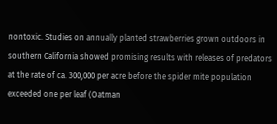nontoxic. Studies on annually planted strawberries grown outdoors in southern California showed promising results with releases of predators at the rate of ca. 300,000 per acre before the spider mite population exceeded one per leaf (Oatman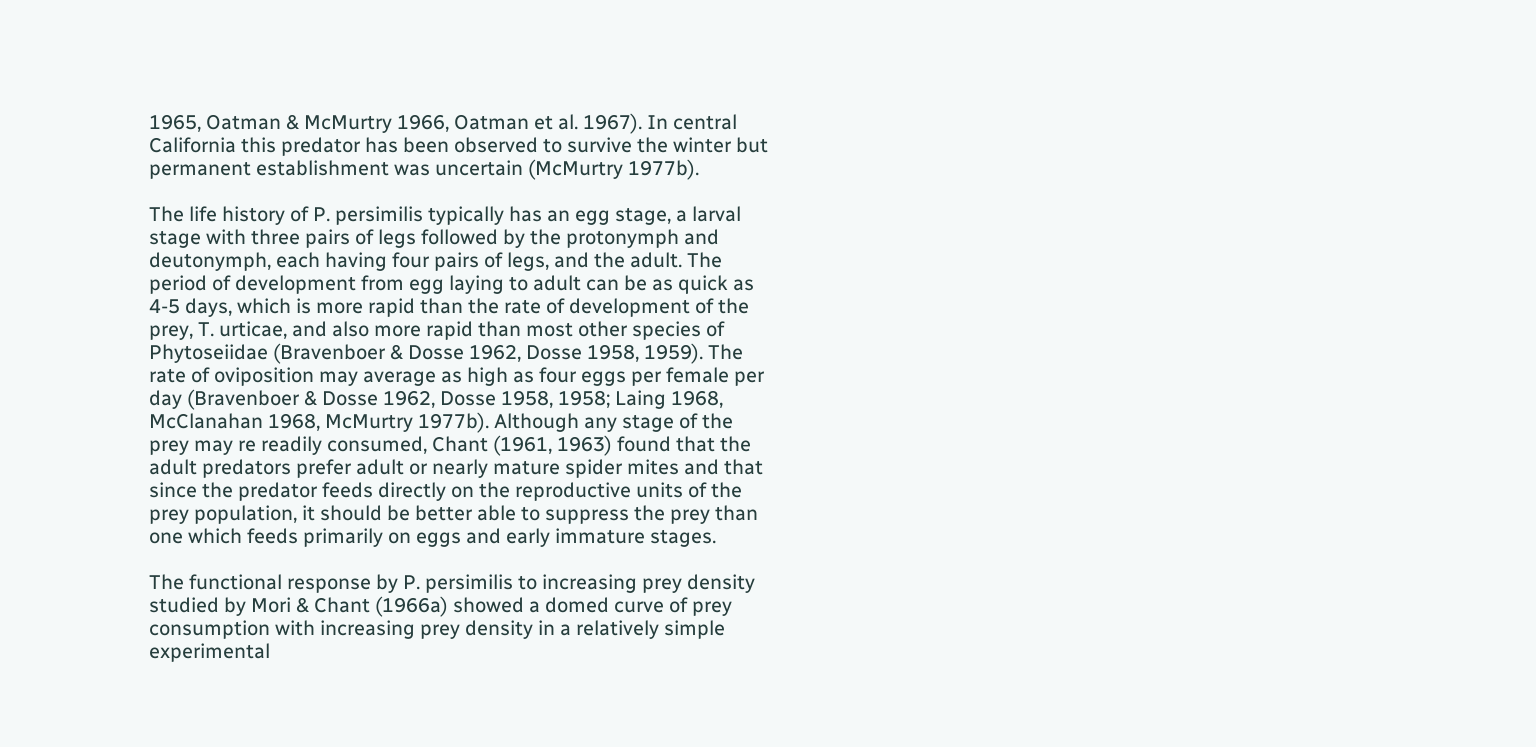1965, Oatman & McMurtry 1966, Oatman et al. 1967). In central California this predator has been observed to survive the winter but permanent establishment was uncertain (McMurtry 1977b).

The life history of P. persimilis typically has an egg stage, a larval stage with three pairs of legs followed by the protonymph and deutonymph, each having four pairs of legs, and the adult. The period of development from egg laying to adult can be as quick as 4-5 days, which is more rapid than the rate of development of the prey, T. urticae, and also more rapid than most other species of Phytoseiidae (Bravenboer & Dosse 1962, Dosse 1958, 1959). The rate of oviposition may average as high as four eggs per female per day (Bravenboer & Dosse 1962, Dosse 1958, 1958; Laing 1968, McClanahan 1968, McMurtry 1977b). Although any stage of the prey may re readily consumed, Chant (1961, 1963) found that the adult predators prefer adult or nearly mature spider mites and that since the predator feeds directly on the reproductive units of the prey population, it should be better able to suppress the prey than one which feeds primarily on eggs and early immature stages.

The functional response by P. persimilis to increasing prey density studied by Mori & Chant (1966a) showed a domed curve of prey consumption with increasing prey density in a relatively simple experimental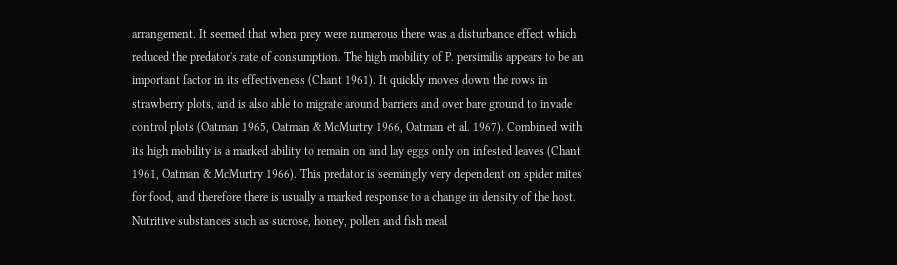arrangement. It seemed that when prey were numerous there was a disturbance effect which reduced the predator's rate of consumption. The high mobility of P. persimilis appears to be an important factor in its effectiveness (Chant 1961). It quickly moves down the rows in strawberry plots, and is also able to migrate around barriers and over bare ground to invade control plots (Oatman 1965, Oatman & McMurtry 1966, Oatman et al. 1967). Combined with its high mobility is a marked ability to remain on and lay eggs only on infested leaves (Chant 1961, Oatman & McMurtry 1966). This predator is seemingly very dependent on spider mites for food, and therefore there is usually a marked response to a change in density of the host. Nutritive substances such as sucrose, honey, pollen and fish meal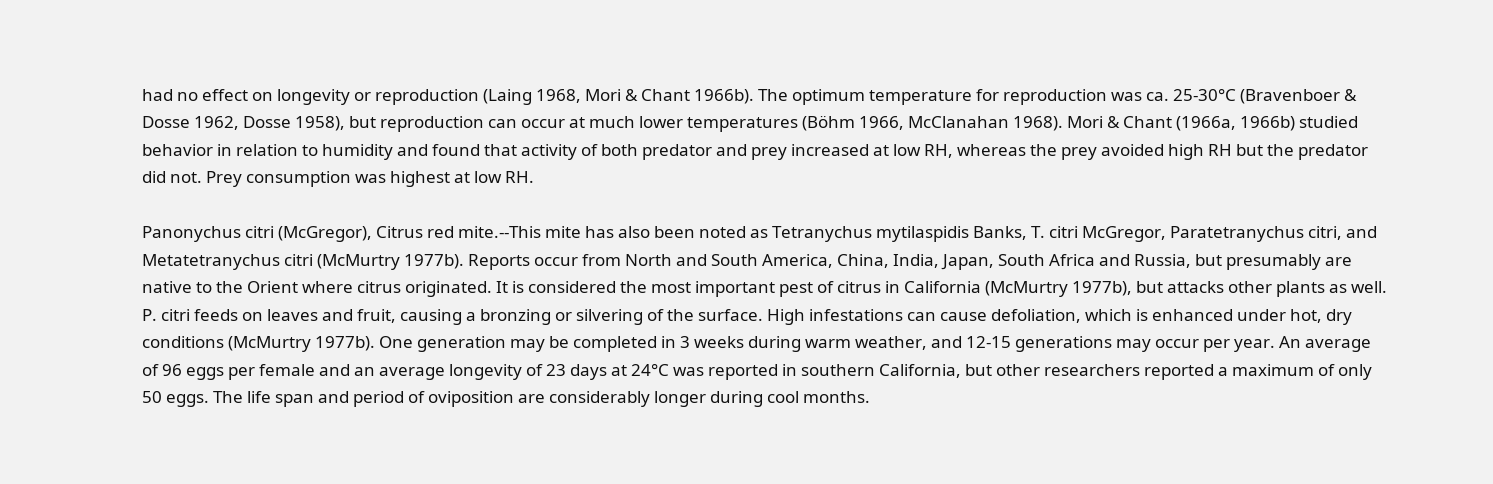had no effect on longevity or reproduction (Laing 1968, Mori & Chant 1966b). The optimum temperature for reproduction was ca. 25-30°C (Bravenboer & Dosse 1962, Dosse 1958), but reproduction can occur at much lower temperatures (Böhm 1966, McClanahan 1968). Mori & Chant (1966a, 1966b) studied behavior in relation to humidity and found that activity of both predator and prey increased at low RH, whereas the prey avoided high RH but the predator did not. Prey consumption was highest at low RH.

Panonychus citri (McGregor), Citrus red mite.--This mite has also been noted as Tetranychus mytilaspidis Banks, T. citri McGregor, Paratetranychus citri, and Metatetranychus citri (McMurtry 1977b). Reports occur from North and South America, China, India, Japan, South Africa and Russia, but presumably are native to the Orient where citrus originated. It is considered the most important pest of citrus in California (McMurtry 1977b), but attacks other plants as well. P. citri feeds on leaves and fruit, causing a bronzing or silvering of the surface. High infestations can cause defoliation, which is enhanced under hot, dry conditions (McMurtry 1977b). One generation may be completed in 3 weeks during warm weather, and 12-15 generations may occur per year. An average of 96 eggs per female and an average longevity of 23 days at 24°C was reported in southern California, but other researchers reported a maximum of only 50 eggs. The life span and period of oviposition are considerably longer during cool months.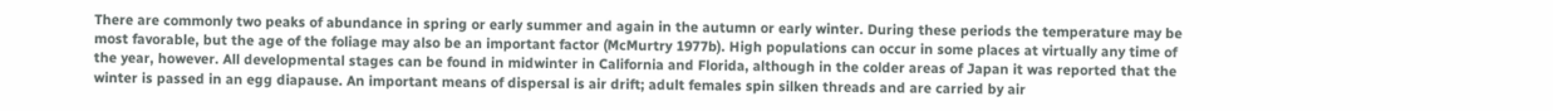There are commonly two peaks of abundance in spring or early summer and again in the autumn or early winter. During these periods the temperature may be most favorable, but the age of the foliage may also be an important factor (McMurtry 1977b). High populations can occur in some places at virtually any time of the year, however. All developmental stages can be found in midwinter in California and Florida, although in the colder areas of Japan it was reported that the winter is passed in an egg diapause. An important means of dispersal is air drift; adult females spin silken threads and are carried by air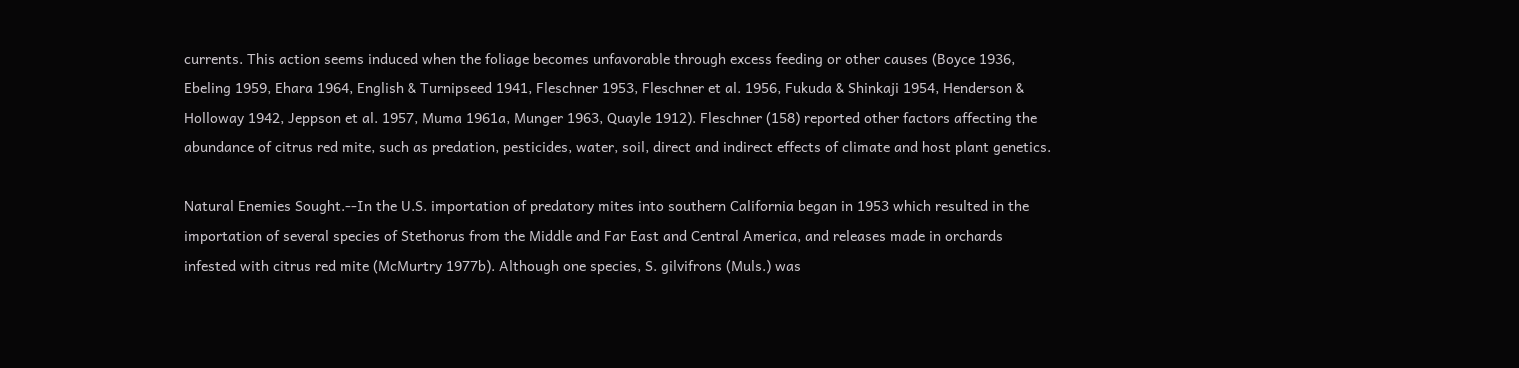currents. This action seems induced when the foliage becomes unfavorable through excess feeding or other causes (Boyce 1936, Ebeling 1959, Ehara 1964, English & Turnipseed 1941, Fleschner 1953, Fleschner et al. 1956, Fukuda & Shinkaji 1954, Henderson & Holloway 1942, Jeppson et al. 1957, Muma 1961a, Munger 1963, Quayle 1912). Fleschner (158) reported other factors affecting the abundance of citrus red mite, such as predation, pesticides, water, soil, direct and indirect effects of climate and host plant genetics.

Natural Enemies Sought.--In the U.S. importation of predatory mites into southern California began in 1953 which resulted in the importation of several species of Stethorus from the Middle and Far East and Central America, and releases made in orchards infested with citrus red mite (McMurtry 1977b). Although one species, S. gilvifrons (Muls.) was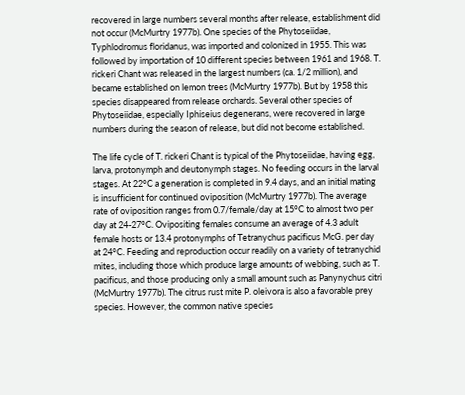recovered in large numbers several months after release, establishment did not occur (McMurtry 1977b). One species of the Phytoseiidae, Typhlodromus floridanus, was imported and colonized in 1955. This was followed by importation of 10 different species between 1961 and 1968. T. rickeri Chant was released in the largest numbers (ca. 1/2 million), and became established on lemon trees (McMurtry 1977b). But by 1958 this species disappeared from release orchards. Several other species of Phytoseiidae, especially Iphiseius degenerans, were recovered in large numbers during the season of release, but did not become established.

The life cycle of T. rickeri Chant is typical of the Phytoseiidae, having egg, larva, protonymph and deutonymph stages. No feeding occurs in the larval stages. At 22°C a generation is completed in 9.4 days, and an initial mating is insufficient for continued oviposition (McMurtry 1977b). The average rate of oviposition ranges from 0.7/female/day at 15°C to almost two per day at 24-27°C. Ovipositing females consume an average of 4.3 adult female hosts or 13.4 protonymphs of Tetranychus pacificus McG. per day at 24°C. Feeding and reproduction occur readily on a variety of tetranychid mites, including those which produce large amounts of webbing, such as T. pacificus, and those producing only a small amount such as Panynychus citri (McMurtry 1977b). The citrus rust mite P. oleivora is also a favorable prey species. However, the common native species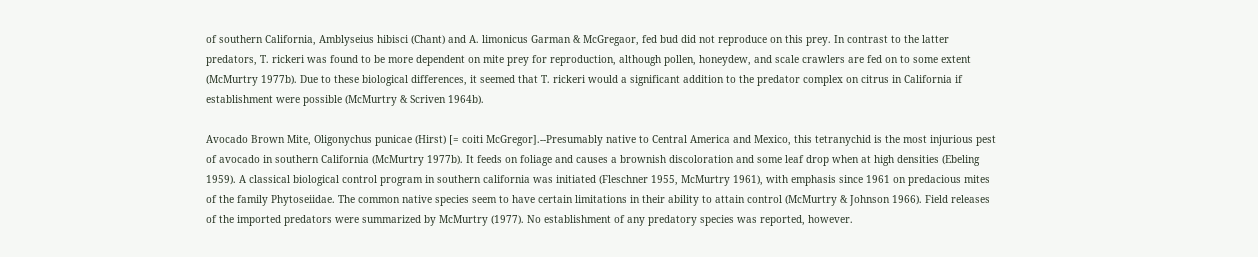of southern California, Amblyseius hibisci (Chant) and A. limonicus Garman & McGregaor, fed bud did not reproduce on this prey. In contrast to the latter predators, T. rickeri was found to be more dependent on mite prey for reproduction, although pollen, honeydew, and scale crawlers are fed on to some extent (McMurtry 1977b). Due to these biological differences, it seemed that T. rickeri would a significant addition to the predator complex on citrus in California if establishment were possible (McMurtry & Scriven 1964b).

Avocado Brown Mite, Oligonychus punicae (Hirst) [= coiti McGregor].--Presumably native to Central America and Mexico, this tetranychid is the most injurious pest of avocado in southern California (McMurtry 1977b). It feeds on foliage and causes a brownish discoloration and some leaf drop when at high densities (Ebeling 1959). A classical biological control program in southern california was initiated (Fleschner 1955, McMurtry 1961), with emphasis since 1961 on predacious mites of the family Phytoseiidae. The common native species seem to have certain limitations in their ability to attain control (McMurtry & Johnson 1966). Field releases of the imported predators were summarized by McMurtry (1977). No establishment of any predatory species was reported, however.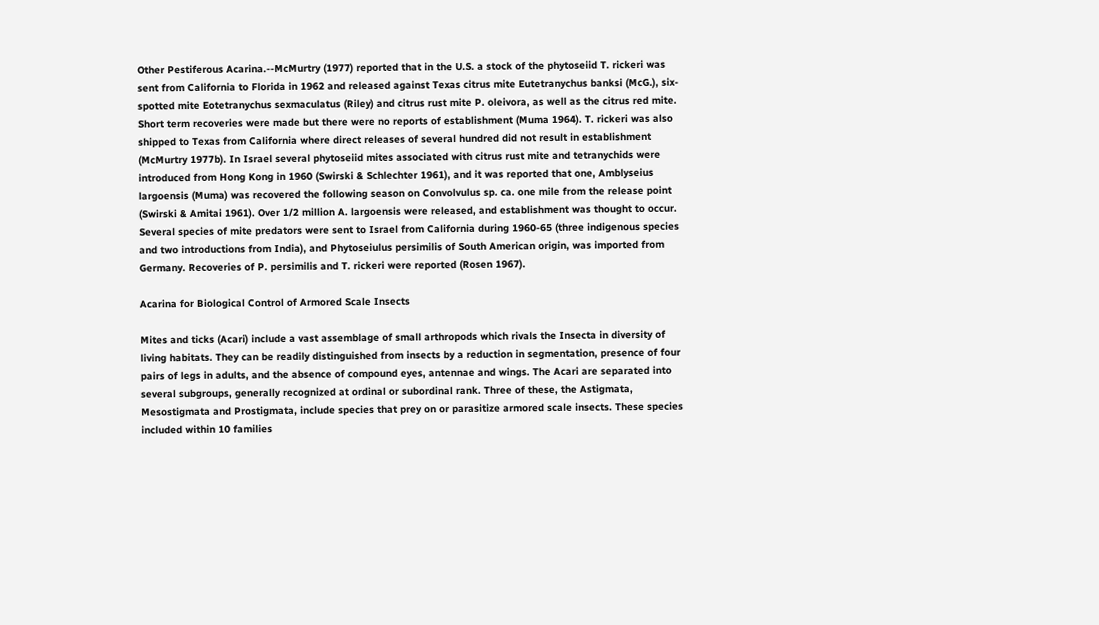Other Pestiferous Acarina.--McMurtry (1977) reported that in the U.S. a stock of the phytoseiid T. rickeri was sent from California to Florida in 1962 and released against Texas citrus mite Eutetranychus banksi (McG.), six-spotted mite Eotetranychus sexmaculatus (Riley) and citrus rust mite P. oleivora, as well as the citrus red mite. Short term recoveries were made but there were no reports of establishment (Muma 1964). T. rickeri was also shipped to Texas from California where direct releases of several hundred did not result in establishment (McMurtry 1977b). In Israel several phytoseiid mites associated with citrus rust mite and tetranychids were introduced from Hong Kong in 1960 (Swirski & Schlechter 1961), and it was reported that one, Amblyseius largoensis (Muma) was recovered the following season on Convolvulus sp. ca. one mile from the release point (Swirski & Amitai 1961). Over 1/2 million A. largoensis were released, and establishment was thought to occur. Several species of mite predators were sent to Israel from California during 1960-65 (three indigenous species and two introductions from India), and Phytoseiulus persimilis of South American origin, was imported from Germany. Recoveries of P. persimilis and T. rickeri were reported (Rosen 1967).

Acarina for Biological Control of Armored Scale Insects

Mites and ticks (Acari) include a vast assemblage of small arthropods which rivals the Insecta in diversity of living habitats. They can be readily distinguished from insects by a reduction in segmentation, presence of four pairs of legs in adults, and the absence of compound eyes, antennae and wings. The Acari are separated into several subgroups, generally recognized at ordinal or subordinal rank. Three of these, the Astigmata, Mesostigmata and Prostigmata, include species that prey on or parasitize armored scale insects. These species included within 10 families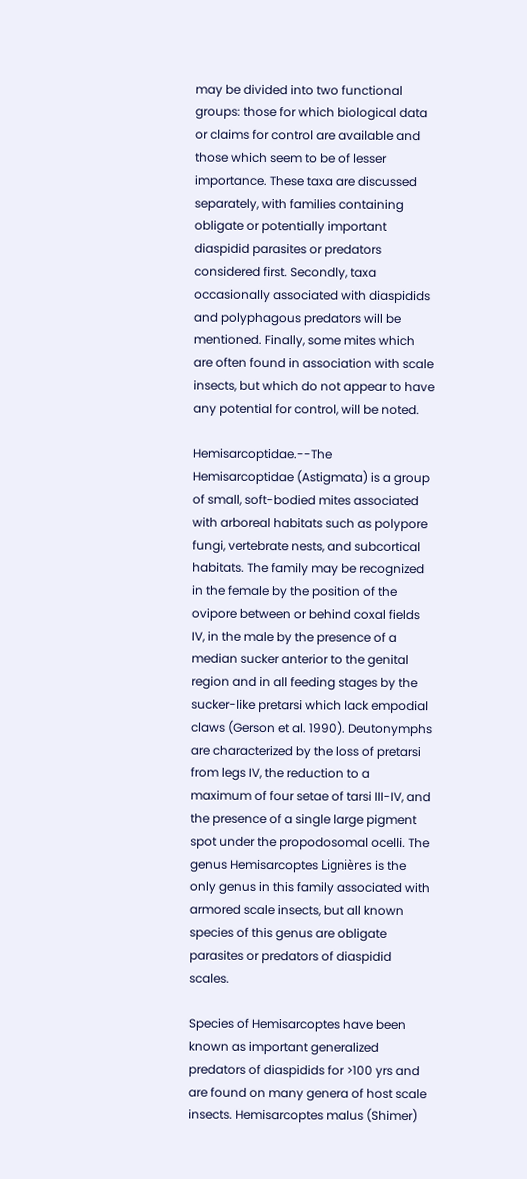may be divided into two functional groups: those for which biological data or claims for control are available and those which seem to be of lesser importance. These taxa are discussed separately, with families containing obligate or potentially important diaspidid parasites or predators considered first. Secondly, taxa occasionally associated with diaspidids and polyphagous predators will be mentioned. Finally, some mites which are often found in association with scale insects, but which do not appear to have any potential for control, will be noted.

Hemisarcoptidae.--The Hemisarcoptidae (Astigmata) is a group of small, soft-bodied mites associated with arboreal habitats such as polypore fungi, vertebrate nests, and subcortical habitats. The family may be recognized in the female by the position of the ovipore between or behind coxal fields IV, in the male by the presence of a median sucker anterior to the genital region and in all feeding stages by the sucker-like pretarsi which lack empodial claws (Gerson et al. 1990). Deutonymphs are characterized by the loss of pretarsi from legs IV, the reduction to a maximum of four setae of tarsi III-IV, and the presence of a single large pigment spot under the propodosomal ocelli. The genus Hemisarcoptes Lignières is the only genus in this family associated with armored scale insects, but all known species of this genus are obligate parasites or predators of diaspidid scales.

Species of Hemisarcoptes have been known as important generalized predators of diaspidids for >100 yrs and are found on many genera of host scale insects. Hemisarcoptes malus (Shimer)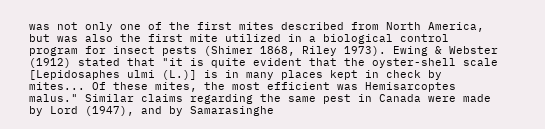was not only one of the first mites described from North America, but was also the first mite utilized in a biological control program for insect pests (Shimer 1868, Riley 1973). Ewing & Webster (1912) stated that "it is quite evident that the oyster-shell scale [Lepidosaphes ulmi (L.)] is in many places kept in check by mites... Of these mites, the most efficient was Hemisarcoptes malus." Similar claims regarding the same pest in Canada were made by Lord (1947), and by Samarasinghe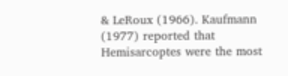& LeRoux (1966). Kaufmann (1977) reported that Hemisarcoptes were the most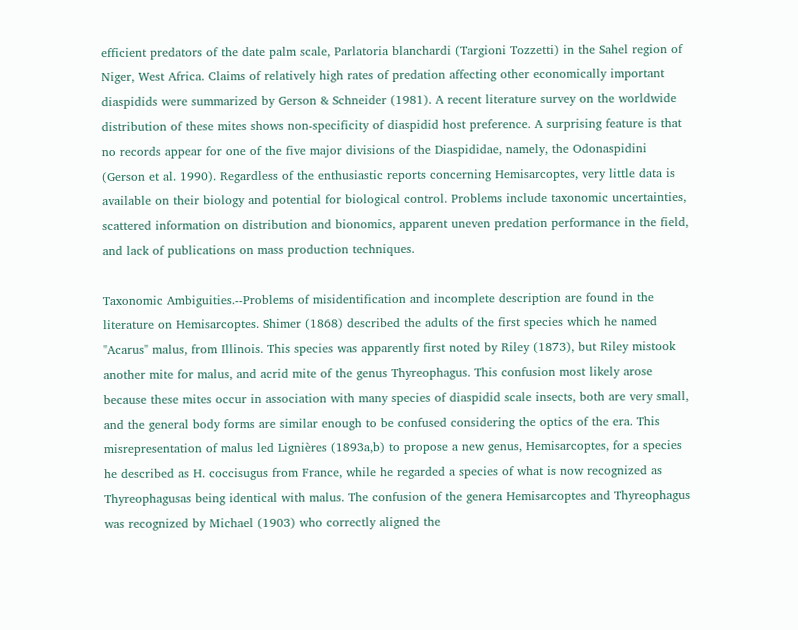efficient predators of the date palm scale, Parlatoria blanchardi (Targioni Tozzetti) in the Sahel region of Niger, West Africa. Claims of relatively high rates of predation affecting other economically important diaspidids were summarized by Gerson & Schneider (1981). A recent literature survey on the worldwide distribution of these mites shows non-specificity of diaspidid host preference. A surprising feature is that no records appear for one of the five major divisions of the Diaspididae, namely, the Odonaspidini (Gerson et al. 1990). Regardless of the enthusiastic reports concerning Hemisarcoptes, very little data is available on their biology and potential for biological control. Problems include taxonomic uncertainties, scattered information on distribution and bionomics, apparent uneven predation performance in the field, and lack of publications on mass production techniques.

Taxonomic Ambiguities.--Problems of misidentification and incomplete description are found in the literature on Hemisarcoptes. Shimer (1868) described the adults of the first species which he named "Acarus" malus, from Illinois. This species was apparently first noted by Riley (1873), but Riley mistook another mite for malus, and acrid mite of the genus Thyreophagus. This confusion most likely arose because these mites occur in association with many species of diaspidid scale insects, both are very small, and the general body forms are similar enough to be confused considering the optics of the era. This misrepresentation of malus led Lignières (1893a,b) to propose a new genus, Hemisarcoptes, for a species he described as H. coccisugus from France, while he regarded a species of what is now recognized as Thyreophagusas being identical with malus. The confusion of the genera Hemisarcoptes and Thyreophagus was recognized by Michael (1903) who correctly aligned the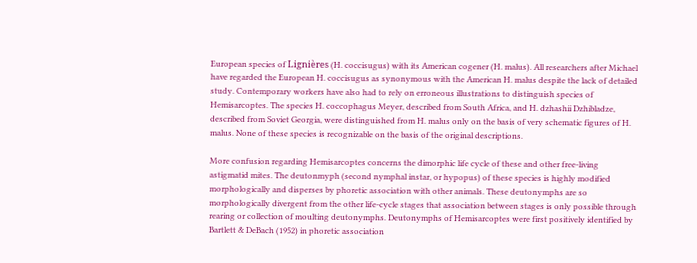European species of Lignières (H. coccisugus) with its American cogener (H. malus). All researchers after Michael have regarded the European H. coccisugus as synonymous with the American H. malus despite the lack of detailed study. Contemporary workers have also had to rely on erroneous illustrations to distinguish species of Hemisarcoptes. The species H. coccophagus Meyer, described from South Africa, and H. dzhashii Dzhibladze, described from Soviet Georgia, were distinguished from H. malus only on the basis of very schematic figures of H. malus. None of these species is recognizable on the basis of the original descriptions.

More confusion regarding Hemisarcoptes concerns the dimorphic life cycle of these and other free-living astigmatid mites. The deutonmyph (second nymphal instar, or hypopus) of these species is highly modified morphologically and disperses by phoretic association with other animals. These deutonymphs are so morphologically divergent from the other life-cycle stages that association between stages is only possible through rearing or collection of moulting deutonymphs. Deutonymphs of Hemisarcoptes were first positively identified by Bartlett & DeBach (1952) in phoretic association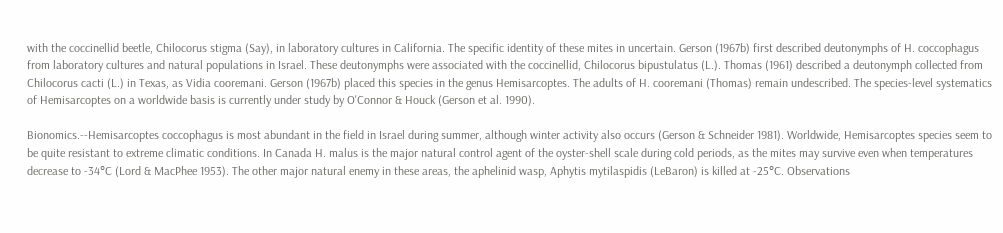with the coccinellid beetle, Chilocorus stigma (Say), in laboratory cultures in California. The specific identity of these mites in uncertain. Gerson (1967b) first described deutonymphs of H. coccophagus from laboratory cultures and natural populations in Israel. These deutonymphs were associated with the coccinellid, Chilocorus bipustulatus (L.). Thomas (1961) described a deutonymph collected from Chilocorus cacti (L.) in Texas, as Vidia cooremani. Gerson (1967b) placed this species in the genus Hemisarcoptes. The adults of H. cooremani (Thomas) remain undescribed. The species-level systematics of Hemisarcoptes on a worldwide basis is currently under study by O'Connor & Houck (Gerson et al. 1990).

Bionomics.--Hemisarcoptes coccophagus is most abundant in the field in Israel during summer, although winter activity also occurs (Gerson & Schneider 1981). Worldwide, Hemisarcoptes species seem to be quite resistant to extreme climatic conditions. In Canada H. malus is the major natural control agent of the oyster-shell scale during cold periods, as the mites may survive even when temperatures decrease to -34°C (Lord & MacPhee 1953). The other major natural enemy in these areas, the aphelinid wasp, Aphytis mytilaspidis (LeBaron) is killed at -25°C. Observations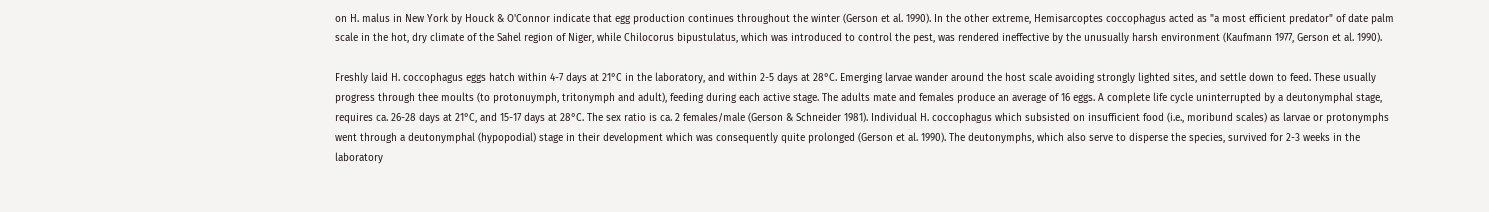on H. malus in New York by Houck & O'Connor indicate that egg production continues throughout the winter (Gerson et al. 1990). In the other extreme, Hemisarcoptes coccophagus acted as "a most efficient predator" of date palm scale in the hot, dry climate of the Sahel region of Niger, while Chilocorus bipustulatus, which was introduced to control the pest, was rendered ineffective by the unusually harsh environment (Kaufmann 1977, Gerson et al. 1990).

Freshly laid H. coccophagus eggs hatch within 4-7 days at 21°C in the laboratory, and within 2-5 days at 28°C. Emerging larvae wander around the host scale avoiding strongly lighted sites, and settle down to feed. These usually progress through thee moults (to protonuymph, tritonymph and adult), feeding during each active stage. The adults mate and females produce an average of 16 eggs. A complete life cycle uninterrupted by a deutonymphal stage, requires ca. 26-28 days at 21°C, and 15-17 days at 28°C. The sex ratio is ca. 2 females/male (Gerson & Schneider 1981). Individual H. coccophagus which subsisted on insufficient food (i.e., moribund scales) as larvae or protonymphs went through a deutonymphal (hypopodial) stage in their development which was consequently quite prolonged (Gerson et al. 1990). The deutonymphs, which also serve to disperse the species, survived for 2-3 weeks in the laboratory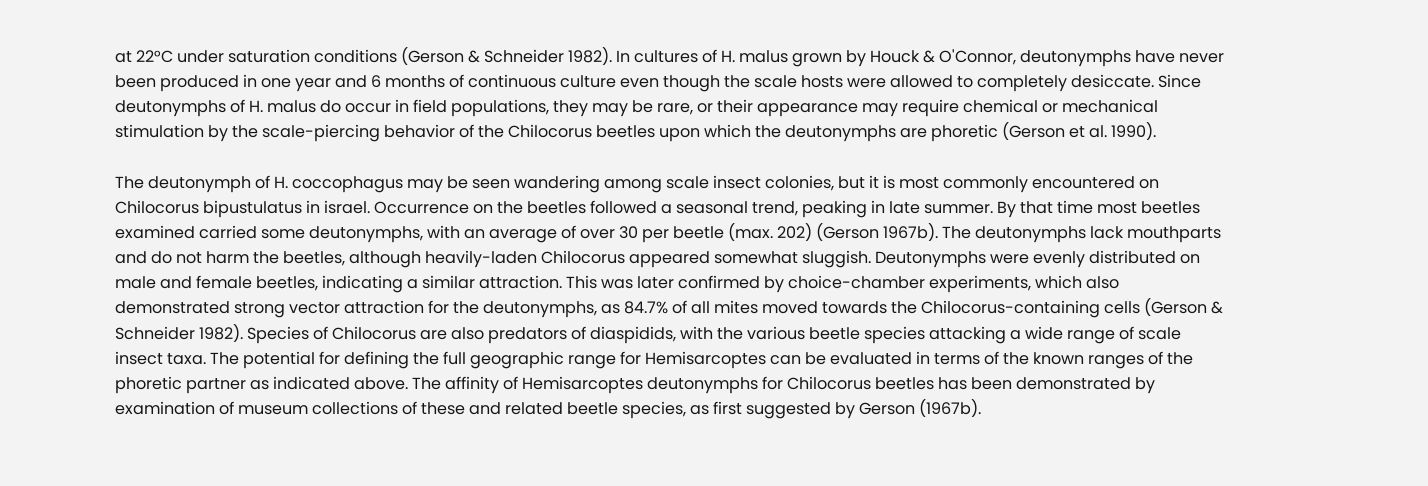at 22°C under saturation conditions (Gerson & Schneider 1982). In cultures of H. malus grown by Houck & O'Connor, deutonymphs have never been produced in one year and 6 months of continuous culture even though the scale hosts were allowed to completely desiccate. Since deutonymphs of H. malus do occur in field populations, they may be rare, or their appearance may require chemical or mechanical stimulation by the scale-piercing behavior of the Chilocorus beetles upon which the deutonymphs are phoretic (Gerson et al. 1990).

The deutonymph of H. coccophagus may be seen wandering among scale insect colonies, but it is most commonly encountered on Chilocorus bipustulatus in israel. Occurrence on the beetles followed a seasonal trend, peaking in late summer. By that time most beetles examined carried some deutonymphs, with an average of over 30 per beetle (max. 202) (Gerson 1967b). The deutonymphs lack mouthparts and do not harm the beetles, although heavily-laden Chilocorus appeared somewhat sluggish. Deutonymphs were evenly distributed on male and female beetles, indicating a similar attraction. This was later confirmed by choice-chamber experiments, which also demonstrated strong vector attraction for the deutonymphs, as 84.7% of all mites moved towards the Chilocorus-containing cells (Gerson & Schneider 1982). Species of Chilocorus are also predators of diaspidids, with the various beetle species attacking a wide range of scale insect taxa. The potential for defining the full geographic range for Hemisarcoptes can be evaluated in terms of the known ranges of the phoretic partner as indicated above. The affinity of Hemisarcoptes deutonymphs for Chilocorus beetles has been demonstrated by examination of museum collections of these and related beetle species, as first suggested by Gerson (1967b).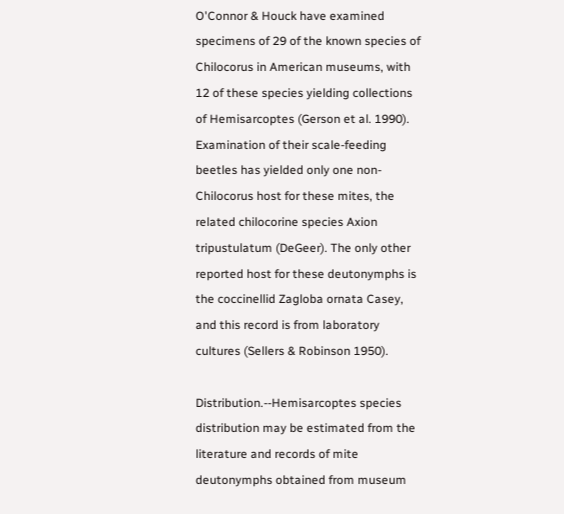O'Connor & Houck have examined specimens of 29 of the known species of Chilocorus in American museums, with 12 of these species yielding collections of Hemisarcoptes (Gerson et al. 1990). Examination of their scale-feeding beetles has yielded only one non-Chilocorus host for these mites, the related chilocorine species Axion tripustulatum (DeGeer). The only other reported host for these deutonymphs is the coccinellid Zagloba ornata Casey, and this record is from laboratory cultures (Sellers & Robinson 1950).

Distribution.--Hemisarcoptes species distribution may be estimated from the literature and records of mite deutonymphs obtained from museum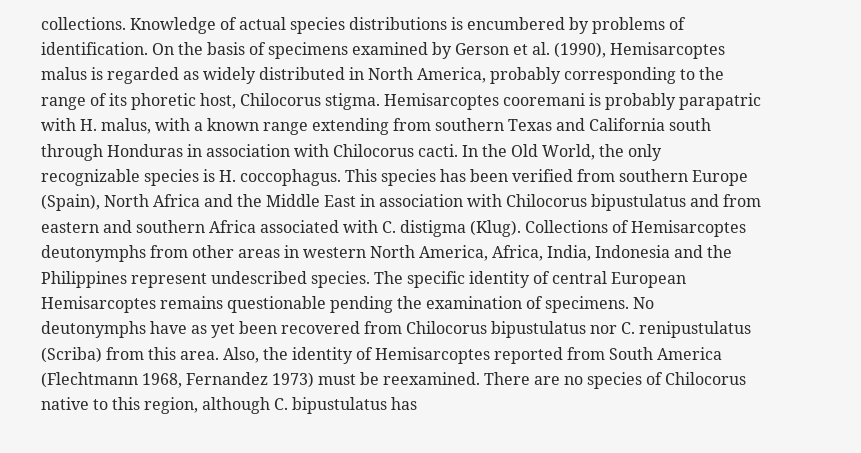collections. Knowledge of actual species distributions is encumbered by problems of identification. On the basis of specimens examined by Gerson et al. (1990), Hemisarcoptes malus is regarded as widely distributed in North America, probably corresponding to the range of its phoretic host, Chilocorus stigma. Hemisarcoptes cooremani is probably parapatric with H. malus, with a known range extending from southern Texas and California south through Honduras in association with Chilocorus cacti. In the Old World, the only recognizable species is H. coccophagus. This species has been verified from southern Europe (Spain), North Africa and the Middle East in association with Chilocorus bipustulatus and from eastern and southern Africa associated with C. distigma (Klug). Collections of Hemisarcoptes deutonymphs from other areas in western North America, Africa, India, Indonesia and the Philippines represent undescribed species. The specific identity of central European Hemisarcoptes remains questionable pending the examination of specimens. No deutonymphs have as yet been recovered from Chilocorus bipustulatus nor C. renipustulatus (Scriba) from this area. Also, the identity of Hemisarcoptes reported from South America (Flechtmann 1968, Fernandez 1973) must be reexamined. There are no species of Chilocorus native to this region, although C. bipustulatus has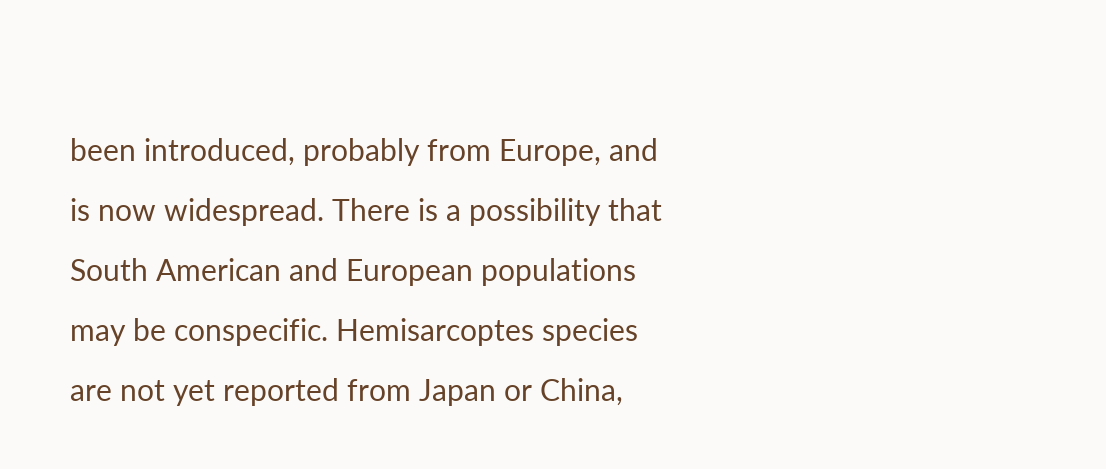been introduced, probably from Europe, and is now widespread. There is a possibility that South American and European populations may be conspecific. Hemisarcoptes species are not yet reported from Japan or China,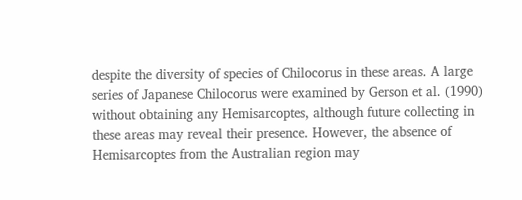despite the diversity of species of Chilocorus in these areas. A large series of Japanese Chilocorus were examined by Gerson et al. (1990) without obtaining any Hemisarcoptes, although future collecting in these areas may reveal their presence. However, the absence of Hemisarcoptes from the Australian region may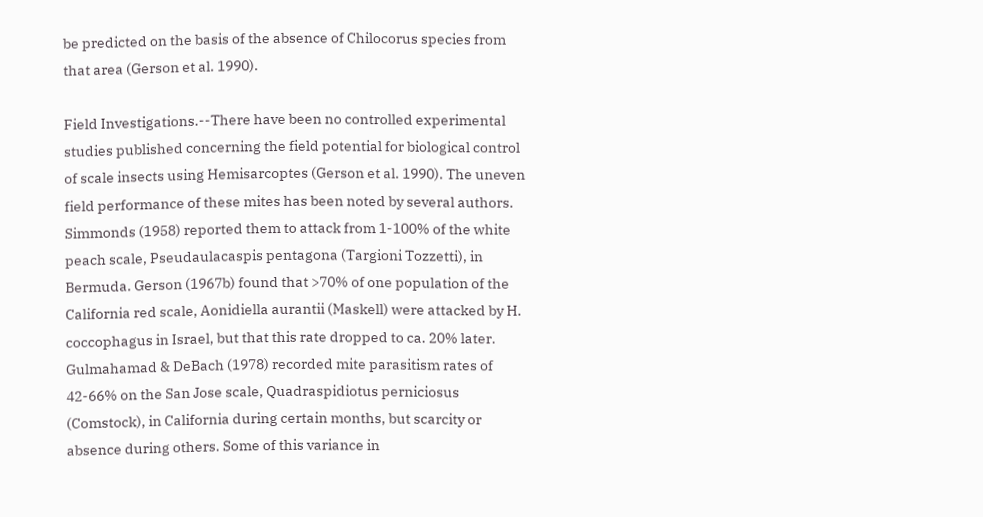be predicted on the basis of the absence of Chilocorus species from that area (Gerson et al. 1990).

Field Investigations.--There have been no controlled experimental studies published concerning the field potential for biological control of scale insects using Hemisarcoptes (Gerson et al. 1990). The uneven field performance of these mites has been noted by several authors. Simmonds (1958) reported them to attack from 1-100% of the white peach scale, Pseudaulacaspis pentagona (Targioni Tozzetti), in Bermuda. Gerson (1967b) found that >70% of one population of the California red scale, Aonidiella aurantii (Maskell) were attacked by H. coccophagus in Israel, but that this rate dropped to ca. 20% later. Gulmahamad & DeBach (1978) recorded mite parasitism rates of 42-66% on the San Jose scale, Quadraspidiotus perniciosus (Comstock), in California during certain months, but scarcity or absence during others. Some of this variance in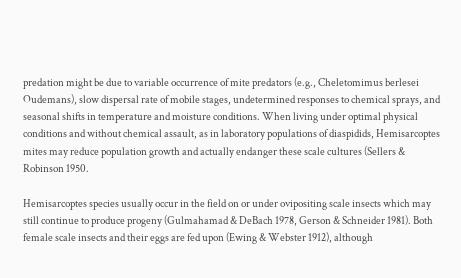predation might be due to variable occurrence of mite predators (e.g., Cheletomimus berlesei Oudemans), slow dispersal rate of mobile stages, undetermined responses to chemical sprays, and seasonal shifts in temperature and moisture conditions. When living under optimal physical conditions and without chemical assault, as in laboratory populations of diaspidids, Hemisarcoptes mites may reduce population growth and actually endanger these scale cultures (Sellers & Robinson 1950.

Hemisarcoptes species usually occur in the field on or under ovipositing scale insects which may still continue to produce progeny (Gulmahamad & DeBach 1978, Gerson & Schneider 1981). Both female scale insects and their eggs are fed upon (Ewing & Webster 1912), although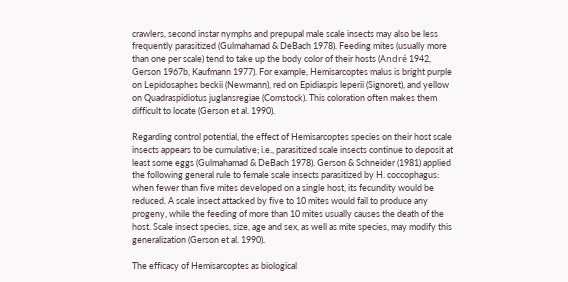crawlers, second instar nymphs and prepupal male scale insects may also be less frequently parasitized (Gulmahamad & DeBach 1978). Feeding mites (usually more than one per scale) tend to take up the body color of their hosts (André 1942, Gerson 1967b, Kaufmann 1977). For example, Hemisarcoptes malus is bright purple on Lepidosaphes beckii (Newmann), red on Epidiaspis leperii (Signoret), and yellow on Quadraspidiotus juglansregiae (Comstock). This coloration often makes them difficult to locate (Gerson et al. 1990).

Regarding control potential, the effect of Hemisarcoptes species on their host scale insects appears to be cumulative; i.e., parasitized scale insects continue to deposit at least some eggs (Gulmahamad & DeBach 1978). Gerson & Schneider (1981) applied the following general rule to female scale insects parasitized by H. coccophagus: when fewer than five mites developed on a single host, its fecundity would be reduced. A scale insect attacked by five to 10 mites would fail to produce any progeny, while the feeding of more than 10 mites usually causes the death of the host. Scale insect species, size, age and sex, as well as mite species, may modify this generalization (Gerson et al. 1990).

The efficacy of Hemisarcoptes as biological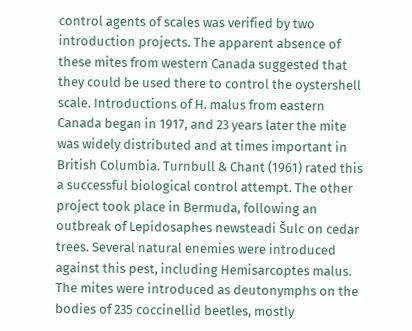control agents of scales was verified by two introduction projects. The apparent absence of these mites from western Canada suggested that they could be used there to control the oystershell scale. Introductions of H. malus from eastern Canada began in 1917, and 23 years later the mite was widely distributed and at times important in British Columbia. Turnbull & Chant (1961) rated this a successful biological control attempt. The other project took place in Bermuda, following an outbreak of Lepidosaphes newsteadi Šulc on cedar trees. Several natural enemies were introduced against this pest, including Hemisarcoptes malus. The mites were introduced as deutonymphs on the bodies of 235 coccinellid beetles, mostly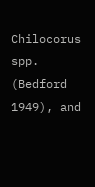Chilocorus spp. (Bedford 1949), and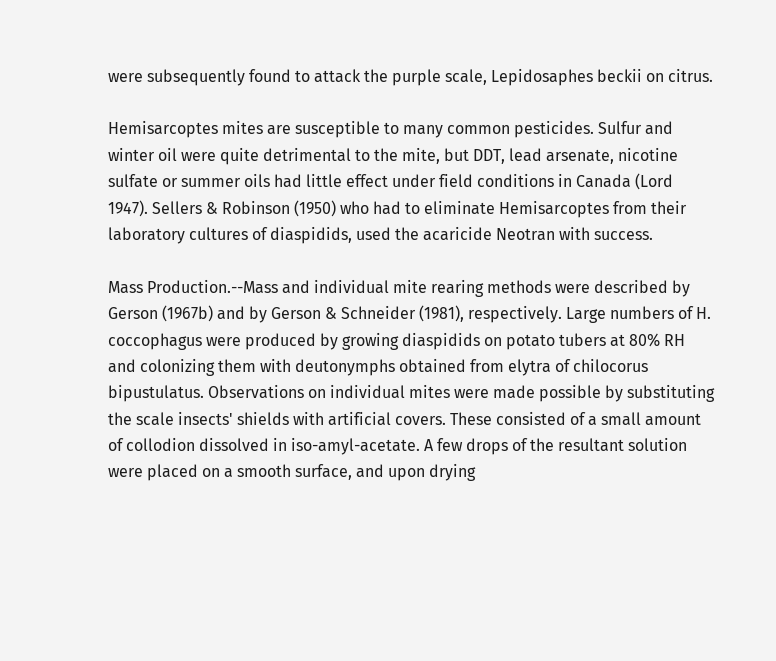were subsequently found to attack the purple scale, Lepidosaphes beckii on citrus.

Hemisarcoptes mites are susceptible to many common pesticides. Sulfur and winter oil were quite detrimental to the mite, but DDT, lead arsenate, nicotine sulfate or summer oils had little effect under field conditions in Canada (Lord 1947). Sellers & Robinson (1950) who had to eliminate Hemisarcoptes from their laboratory cultures of diaspidids, used the acaricide Neotran with success.

Mass Production.--Mass and individual mite rearing methods were described by Gerson (1967b) and by Gerson & Schneider (1981), respectively. Large numbers of H. coccophagus were produced by growing diaspidids on potato tubers at 80% RH and colonizing them with deutonymphs obtained from elytra of chilocorus bipustulatus. Observations on individual mites were made possible by substituting the scale insects' shields with artificial covers. These consisted of a small amount of collodion dissolved in iso-amyl-acetate. A few drops of the resultant solution were placed on a smooth surface, and upon drying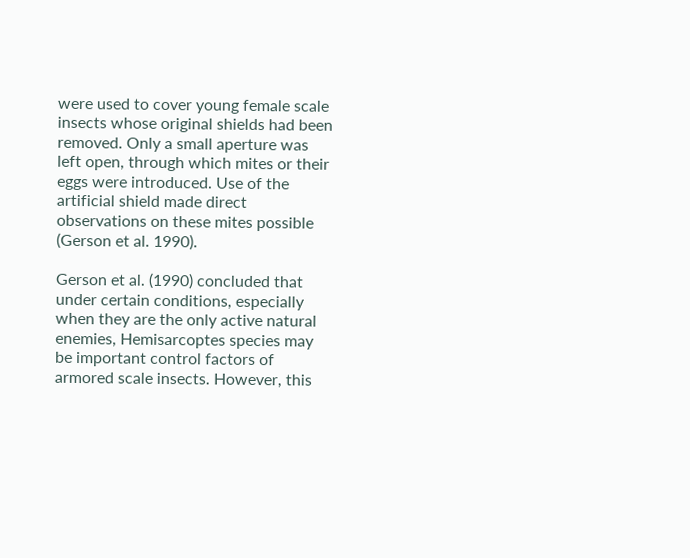were used to cover young female scale insects whose original shields had been removed. Only a small aperture was left open, through which mites or their eggs were introduced. Use of the artificial shield made direct observations on these mites possible (Gerson et al. 1990).

Gerson et al. (1990) concluded that under certain conditions, especially when they are the only active natural enemies, Hemisarcoptes species may be important control factors of armored scale insects. However, this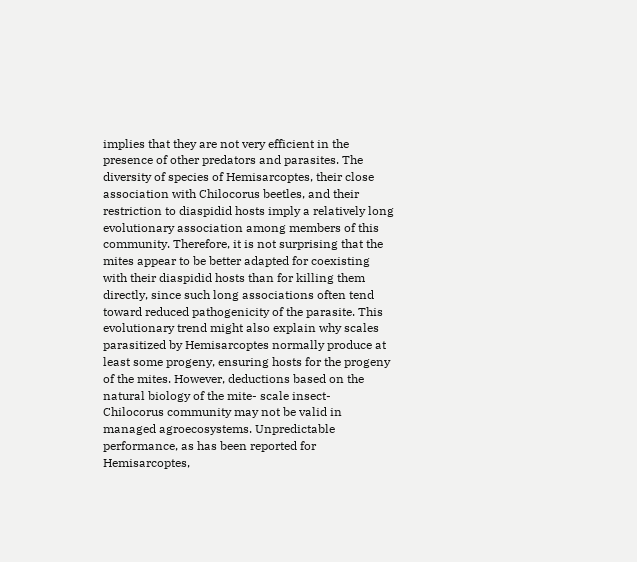implies that they are not very efficient in the presence of other predators and parasites. The diversity of species of Hemisarcoptes, their close association with Chilocorus beetles, and their restriction to diaspidid hosts imply a relatively long evolutionary association among members of this community. Therefore, it is not surprising that the mites appear to be better adapted for coexisting with their diaspidid hosts than for killing them directly, since such long associations often tend toward reduced pathogenicity of the parasite. This evolutionary trend might also explain why scales parasitized by Hemisarcoptes normally produce at least some progeny, ensuring hosts for the progeny of the mites. However, deductions based on the natural biology of the mite- scale insect- Chilocorus community may not be valid in managed agroecosystems. Unpredictable performance, as has been reported for Hemisarcoptes,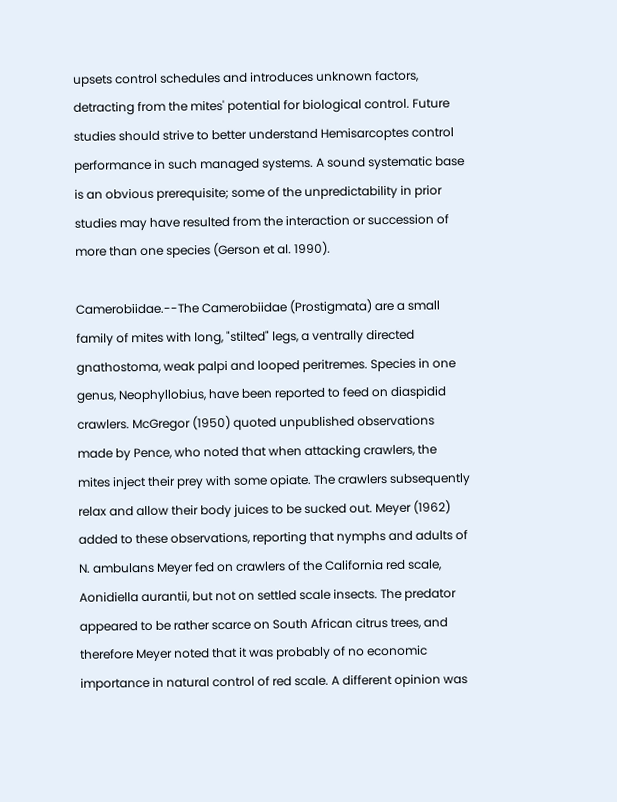upsets control schedules and introduces unknown factors, detracting from the mites' potential for biological control. Future studies should strive to better understand Hemisarcoptes control performance in such managed systems. A sound systematic base is an obvious prerequisite; some of the unpredictability in prior studies may have resulted from the interaction or succession of more than one species (Gerson et al. 1990).

Camerobiidae.--The Camerobiidae (Prostigmata) are a small family of mites with long, "stilted" legs, a ventrally directed gnathostoma, weak palpi and looped peritremes. Species in one genus, Neophyllobius, have been reported to feed on diaspidid crawlers. McGregor (1950) quoted unpublished observations made by Pence, who noted that when attacking crawlers, the mites inject their prey with some opiate. The crawlers subsequently relax and allow their body juices to be sucked out. Meyer (1962) added to these observations, reporting that nymphs and adults of N. ambulans Meyer fed on crawlers of the California red scale, Aonidiella aurantii, but not on settled scale insects. The predator appeared to be rather scarce on South African citrus trees, and therefore Meyer noted that it was probably of no economic importance in natural control of red scale. A different opinion was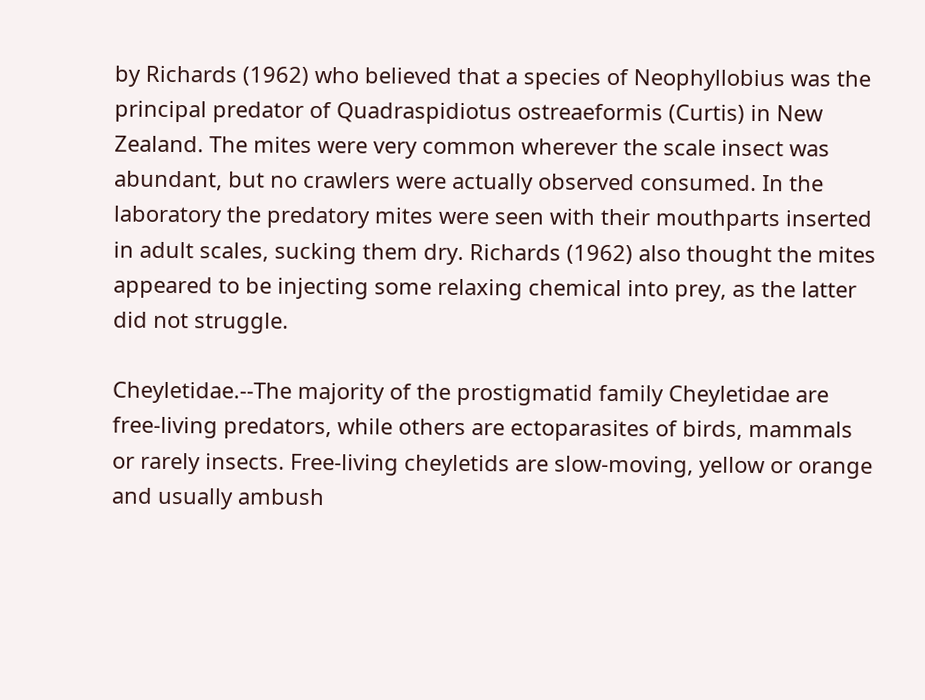by Richards (1962) who believed that a species of Neophyllobius was the principal predator of Quadraspidiotus ostreaeformis (Curtis) in New Zealand. The mites were very common wherever the scale insect was abundant, but no crawlers were actually observed consumed. In the laboratory the predatory mites were seen with their mouthparts inserted in adult scales, sucking them dry. Richards (1962) also thought the mites appeared to be injecting some relaxing chemical into prey, as the latter did not struggle.

Cheyletidae.--The majority of the prostigmatid family Cheyletidae are free-living predators, while others are ectoparasites of birds, mammals or rarely insects. Free-living cheyletids are slow-moving, yellow or orange and usually ambush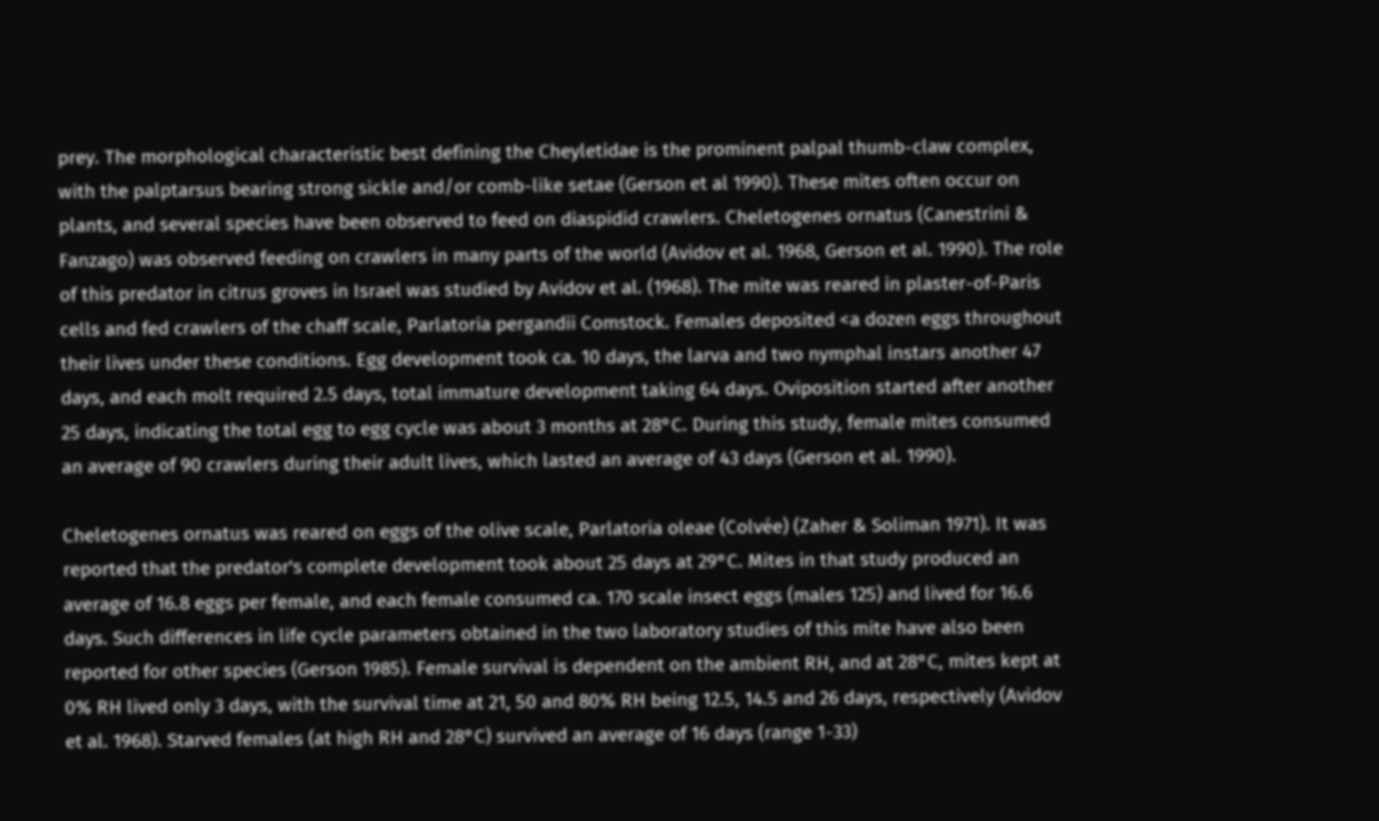prey. The morphological characteristic best defining the Cheyletidae is the prominent palpal thumb-claw complex, with the palptarsus bearing strong sickle and/or comb-like setae (Gerson et al 1990). These mites often occur on plants, and several species have been observed to feed on diaspidid crawlers. Cheletogenes ornatus (Canestrini & Fanzago) was observed feeding on crawlers in many parts of the world (Avidov et al. 1968, Gerson et al. 1990). The role of this predator in citrus groves in Israel was studied by Avidov et al. (1968). The mite was reared in plaster-of-Paris cells and fed crawlers of the chaff scale, Parlatoria pergandii Comstock. Females deposited <a dozen eggs throughout their lives under these conditions. Egg development took ca. 10 days, the larva and two nymphal instars another 47 days, and each molt required 2.5 days, total immature development taking 64 days. Oviposition started after another 25 days, indicating the total egg to egg cycle was about 3 months at 28°C. During this study, female mites consumed an average of 90 crawlers during their adult lives, which lasted an average of 43 days (Gerson et al. 1990).

Cheletogenes ornatus was reared on eggs of the olive scale, Parlatoria oleae (Colvée) (Zaher & Soliman 1971). It was reported that the predator's complete development took about 25 days at 29°C. Mites in that study produced an average of 16.8 eggs per female, and each female consumed ca. 170 scale insect eggs (males 125) and lived for 16.6 days. Such differences in life cycle parameters obtained in the two laboratory studies of this mite have also been reported for other species (Gerson 1985). Female survival is dependent on the ambient RH, and at 28°C, mites kept at 0% RH lived only 3 days, with the survival time at 21, 50 and 80% RH being 12.5, 14.5 and 26 days, respectively (Avidov et al. 1968). Starved females (at high RH and 28°C) survived an average of 16 days (range 1-33)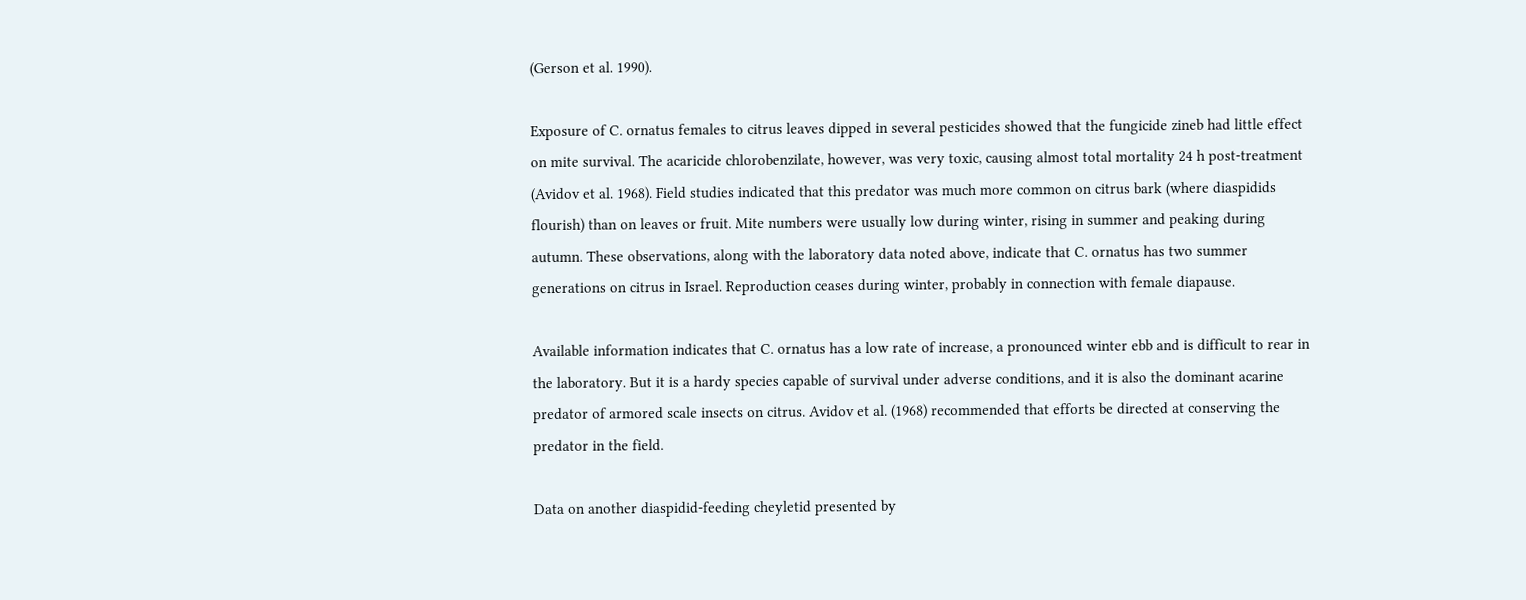(Gerson et al. 1990).

Exposure of C. ornatus females to citrus leaves dipped in several pesticides showed that the fungicide zineb had little effect on mite survival. The acaricide chlorobenzilate, however, was very toxic, causing almost total mortality 24 h post-treatment (Avidov et al. 1968). Field studies indicated that this predator was much more common on citrus bark (where diaspidids flourish) than on leaves or fruit. Mite numbers were usually low during winter, rising in summer and peaking during autumn. These observations, along with the laboratory data noted above, indicate that C. ornatus has two summer generations on citrus in Israel. Reproduction ceases during winter, probably in connection with female diapause.

Available information indicates that C. ornatus has a low rate of increase, a pronounced winter ebb and is difficult to rear in the laboratory. But it is a hardy species capable of survival under adverse conditions, and it is also the dominant acarine predator of armored scale insects on citrus. Avidov et al. (1968) recommended that efforts be directed at conserving the predator in the field.

Data on another diaspidid-feeding cheyletid presented by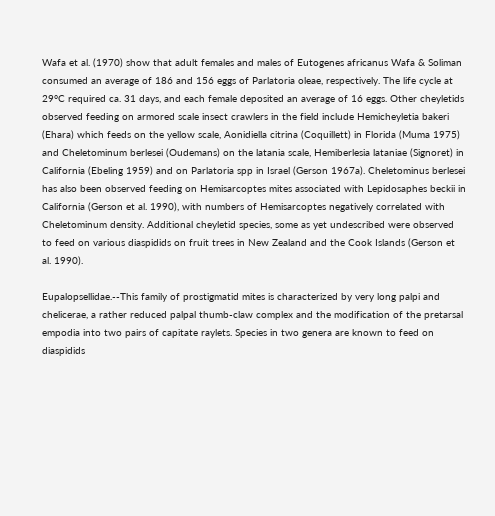Wafa et al. (1970) show that adult females and males of Eutogenes africanus Wafa & Soliman consumed an average of 186 and 156 eggs of Parlatoria oleae, respectively. The life cycle at 29°C required ca. 31 days, and each female deposited an average of 16 eggs. Other cheyletids observed feeding on armored scale insect crawlers in the field include Hemicheyletia bakeri (Ehara) which feeds on the yellow scale, Aonidiella citrina (Coquillett) in Florida (Muma 1975) and Cheletominum berlesei (Oudemans) on the latania scale, Hemiberlesia lataniae (Signoret) in California (Ebeling 1959) and on Parlatoria spp in Israel (Gerson 1967a). Cheletominus berlesei has also been observed feeding on Hemisarcoptes mites associated with Lepidosaphes beckii in California (Gerson et al. 1990), with numbers of Hemisarcoptes negatively correlated with Cheletominum density. Additional cheyletid species, some as yet undescribed were observed to feed on various diaspidids on fruit trees in New Zealand and the Cook Islands (Gerson et al. 1990).

Eupalopsellidae.--This family of prostigmatid mites is characterized by very long palpi and chelicerae, a rather reduced palpal thumb-claw complex and the modification of the pretarsal empodia into two pairs of capitate raylets. Species in two genera are known to feed on diaspidids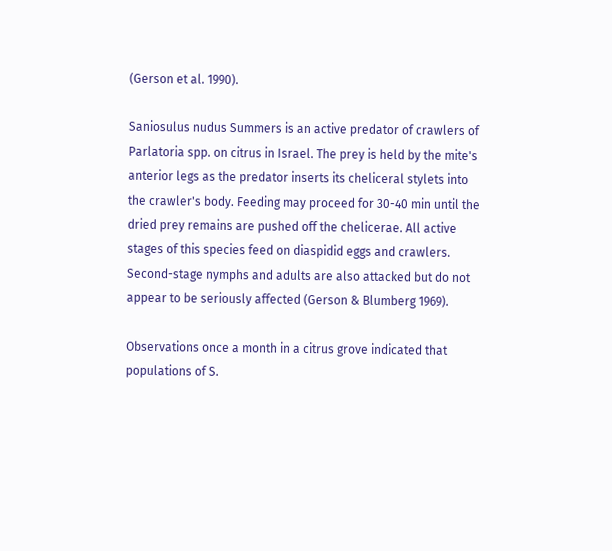(Gerson et al. 1990).

Saniosulus nudus Summers is an active predator of crawlers of Parlatoria spp. on citrus in Israel. The prey is held by the mite's anterior legs as the predator inserts its cheliceral stylets into the crawler's body. Feeding may proceed for 30-40 min until the dried prey remains are pushed off the chelicerae. All active stages of this species feed on diaspidid eggs and crawlers. Second-stage nymphs and adults are also attacked but do not appear to be seriously affected (Gerson & Blumberg 1969).

Observations once a month in a citrus grove indicated that populations of S.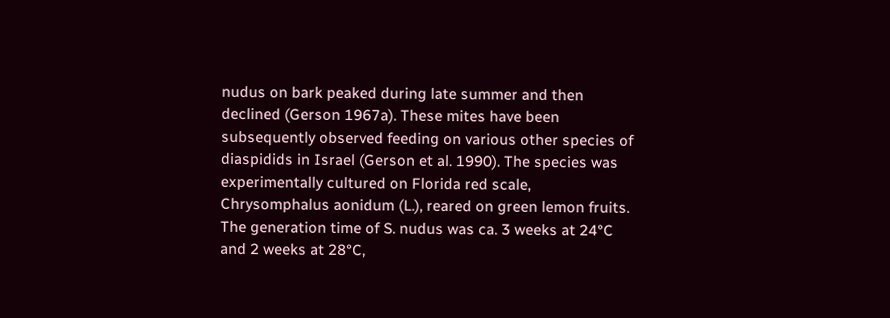nudus on bark peaked during late summer and then declined (Gerson 1967a). These mites have been subsequently observed feeding on various other species of diaspidids in Israel (Gerson et al. 1990). The species was experimentally cultured on Florida red scale, Chrysomphalus aonidum (L.), reared on green lemon fruits. The generation time of S. nudus was ca. 3 weeks at 24°C and 2 weeks at 28°C,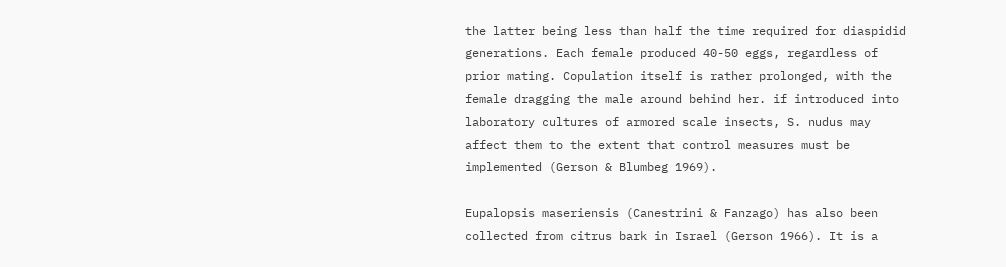the latter being less than half the time required for diaspidid generations. Each female produced 40-50 eggs, regardless of prior mating. Copulation itself is rather prolonged, with the female dragging the male around behind her. if introduced into laboratory cultures of armored scale insects, S. nudus may affect them to the extent that control measures must be implemented (Gerson & Blumbeg 1969).

Eupalopsis maseriensis (Canestrini & Fanzago) has also been collected from citrus bark in Israel (Gerson 1966). It is a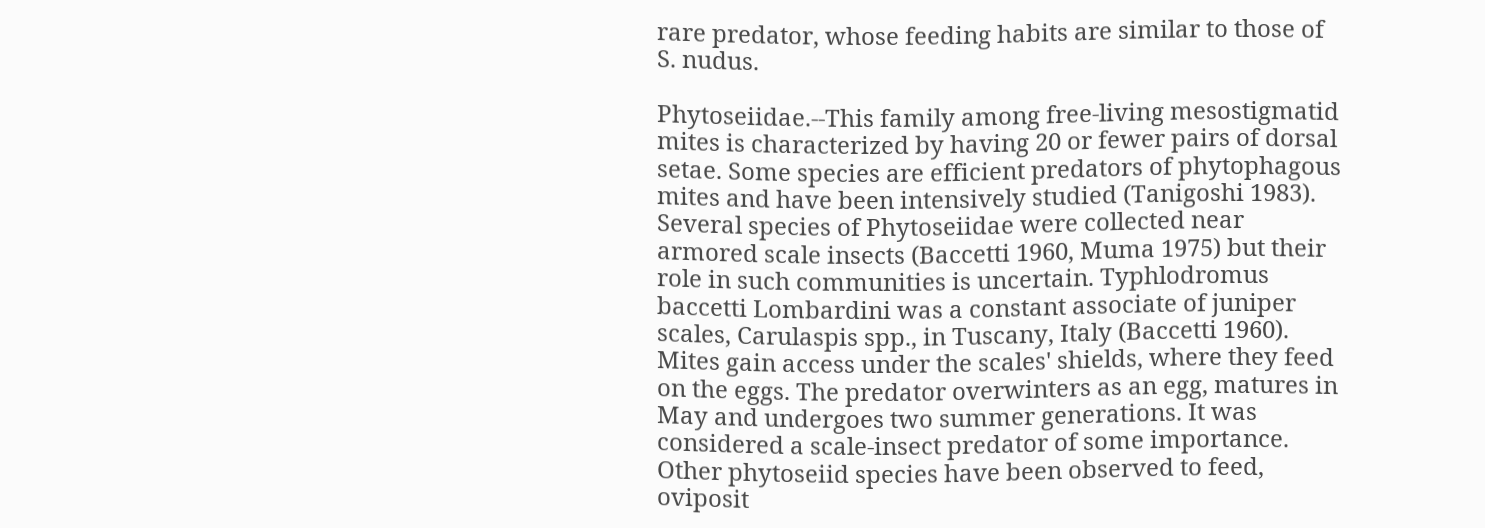rare predator, whose feeding habits are similar to those of S. nudus.

Phytoseiidae.--This family among free-living mesostigmatid mites is characterized by having 20 or fewer pairs of dorsal setae. Some species are efficient predators of phytophagous mites and have been intensively studied (Tanigoshi 1983). Several species of Phytoseiidae were collected near armored scale insects (Baccetti 1960, Muma 1975) but their role in such communities is uncertain. Typhlodromus baccetti Lombardini was a constant associate of juniper scales, Carulaspis spp., in Tuscany, Italy (Baccetti 1960). Mites gain access under the scales' shields, where they feed on the eggs. The predator overwinters as an egg, matures in May and undergoes two summer generations. It was considered a scale-insect predator of some importance. Other phytoseiid species have been observed to feed, oviposit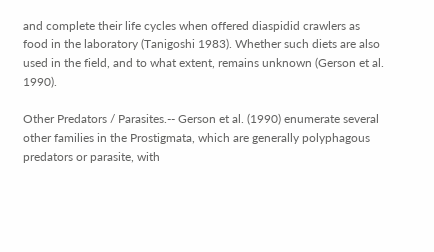and complete their life cycles when offered diaspidid crawlers as food in the laboratory (Tanigoshi 1983). Whether such diets are also used in the field, and to what extent, remains unknown (Gerson et al. 1990).

Other Predators / Parasites.-- Gerson et al. (1990) enumerate several other families in the Prostigmata, which are generally polyphagous predators or parasite, with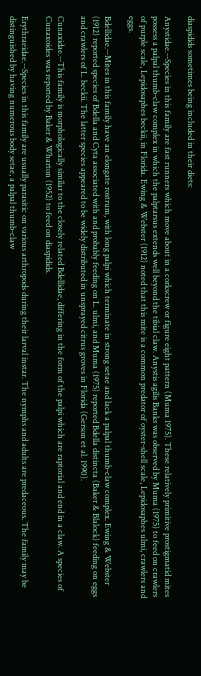diaspidids sometimes being included in their diets:

Anystidae.--Species in this family are fast runners which move about in a corkscrew or figure eight pattern (Muma 1975). These relatively primitive prostigmatid mites possess a palpal thumb-claw complex in which the palptarsus extends well beyond the tibial claw. Anystis agilis Banks was observed by Muma (1975) to feed on crawlers of purple scale, Lepidosaphes beckii, in Florida. Ewing & Webster (1912) noted that this mite is a common predator of oyster-shell scale, Lepidosaphes ulmi, crawlers and eggs.

Bdellidae.--Mites in this family have an elongate rostrum, with long palpi which terminate in strong setae and lack a palpal thumb-claw complex. Ewing & Webster (1912) reported species of Bdella and Cyta associated with and probably feeding on L. ulmi, and Muma (1975) reported Bdella distincta (Baker & Blalock) feeding on eggs and crawlers of L. beckii. The latter species appeared to be widely distributed in unsprayed citrus groves in Florida (Gerson et al. 1990).

Cunaxidae.--This family is morphologically similar to the closely related Bdellidae, differing in the form of the palpi which are raptorial and end in a claw. A species of Cunaxoides was reported by Baker & Wharton (1952) to feed on diaspidids.

Erythraeidae.--Species in this family are usually parasitic on various arthropods during their larval instar. The nymphs and adults are predaceous. The family may be distinguished by having numerous body setae, a palpal thumb-claw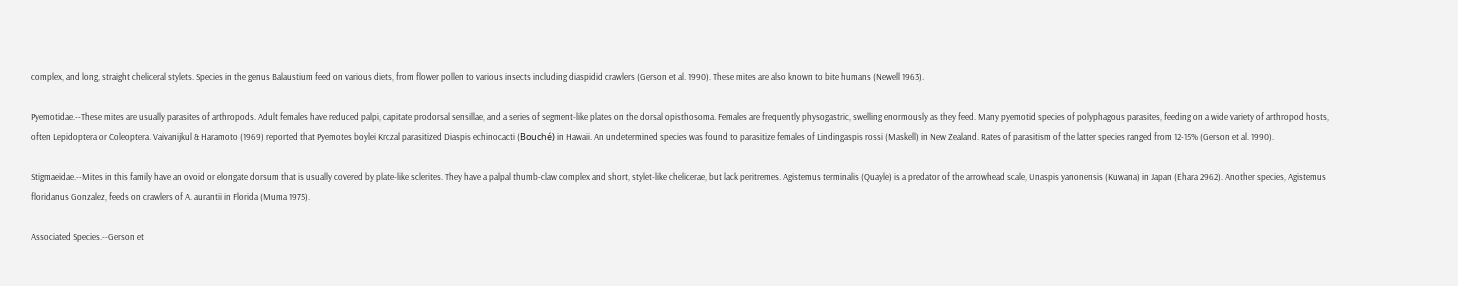complex, and long, straight cheliceral stylets. Species in the genus Balaustium feed on various diets, from flower pollen to various insects including diaspidid crawlers (Gerson et al. 1990). These mites are also known to bite humans (Newell 1963).

Pyemotidae.--These mites are usually parasites of arthropods. Adult females have reduced palpi, capitate prodorsal sensillae, and a series of segment-like plates on the dorsal opisthosoma. Females are frequently physogastric, swelling enormously as they feed. Many pyemotid species of polyphagous parasites, feeding on a wide variety of arthropod hosts, often Lepidoptera or Coleoptera. Vaivanijkul & Haramoto (1969) reported that Pyemotes boylei Krczal parasitized Diaspis echinocacti (Bouché) in Hawaii. An undetermined species was found to parasitize females of Lindingaspis rossi (Maskell) in New Zealand. Rates of parasitism of the latter species ranged from 12-15% (Gerson et al. 1990).

Stigmaeidae.--Mites in this family have an ovoid or elongate dorsum that is usually covered by plate-like sclerites. They have a palpal thumb-claw complex and short, stylet-like chelicerae, but lack peritremes. Agistemus terminalis (Quayle) is a predator of the arrowhead scale, Unaspis yanonensis (Kuwana) in Japan (Ehara 2962). Another species, Agistemus floridanus Gonzalez, feeds on crawlers of A. aurantii in Florida (Muma 1975).

Associated Species.--Gerson et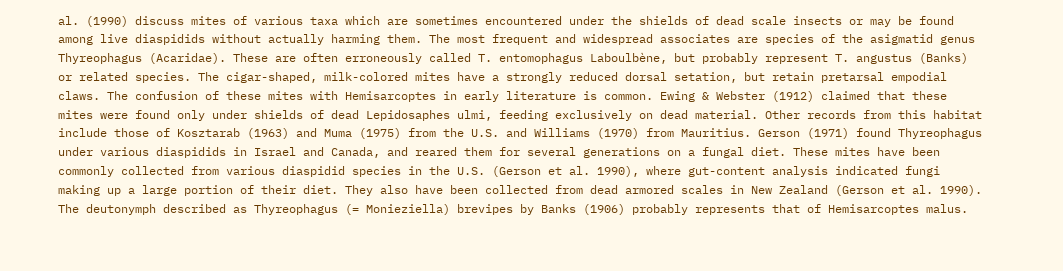al. (1990) discuss mites of various taxa which are sometimes encountered under the shields of dead scale insects or may be found among live diaspidids without actually harming them. The most frequent and widespread associates are species of the asigmatid genus Thyreophagus (Acaridae). These are often erroneously called T. entomophagus Laboulbène, but probably represent T. angustus (Banks) or related species. The cigar-shaped, milk-colored mites have a strongly reduced dorsal setation, but retain pretarsal empodial claws. The confusion of these mites with Hemisarcoptes in early literature is common. Ewing & Webster (1912) claimed that these mites were found only under shields of dead Lepidosaphes ulmi, feeding exclusively on dead material. Other records from this habitat include those of Kosztarab (1963) and Muma (1975) from the U.S. and Williams (1970) from Mauritius. Gerson (1971) found Thyreophagus under various diaspidids in Israel and Canada, and reared them for several generations on a fungal diet. These mites have been commonly collected from various diaspidid species in the U.S. (Gerson et al. 1990), where gut-content analysis indicated fungi making up a large portion of their diet. They also have been collected from dead armored scales in New Zealand (Gerson et al. 1990). The deutonymph described as Thyreophagus (= Monieziella) brevipes by Banks (1906) probably represents that of Hemisarcoptes malus.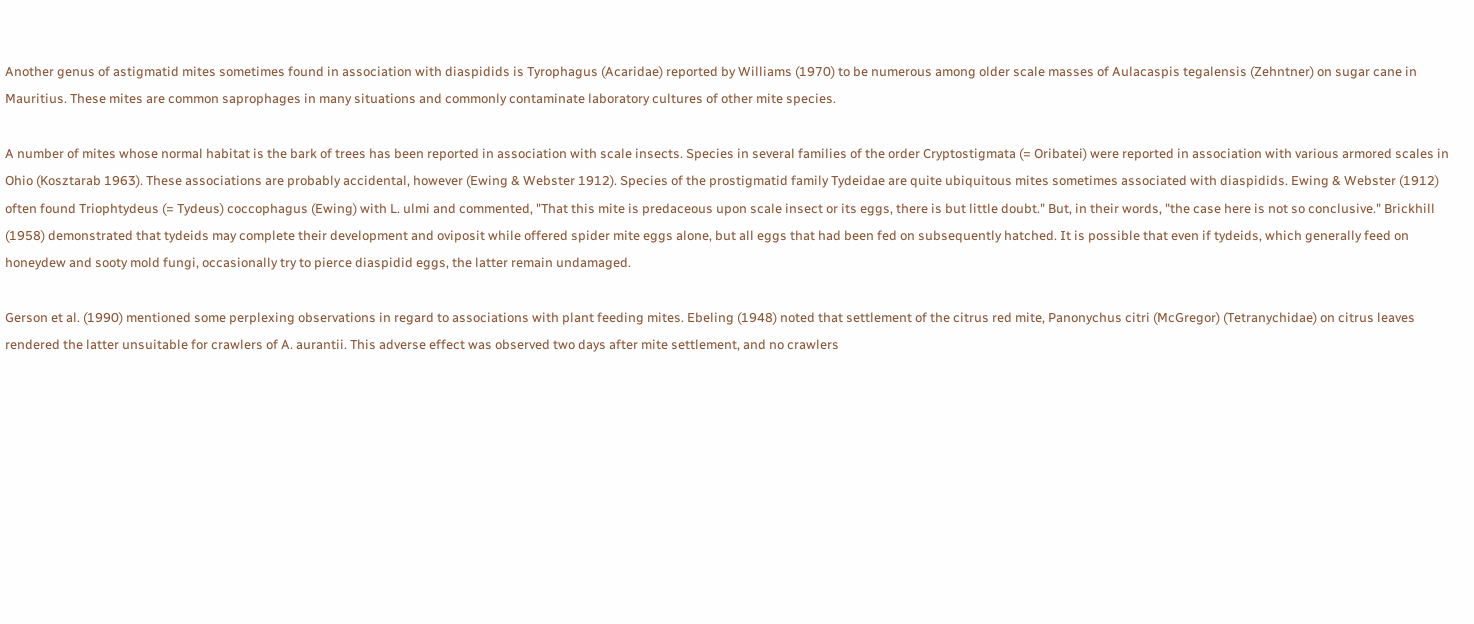Another genus of astigmatid mites sometimes found in association with diaspidids is Tyrophagus (Acaridae) reported by Williams (1970) to be numerous among older scale masses of Aulacaspis tegalensis (Zehntner) on sugar cane in Mauritius. These mites are common saprophages in many situations and commonly contaminate laboratory cultures of other mite species.

A number of mites whose normal habitat is the bark of trees has been reported in association with scale insects. Species in several families of the order Cryptostigmata (= Oribatei) were reported in association with various armored scales in Ohio (Kosztarab 1963). These associations are probably accidental, however (Ewing & Webster 1912). Species of the prostigmatid family Tydeidae are quite ubiquitous mites sometimes associated with diaspidids. Ewing & Webster (1912) often found Triophtydeus (= Tydeus) coccophagus (Ewing) with L. ulmi and commented, "That this mite is predaceous upon scale insect or its eggs, there is but little doubt." But, in their words, "the case here is not so conclusive." Brickhill (1958) demonstrated that tydeids may complete their development and oviposit while offered spider mite eggs alone, but all eggs that had been fed on subsequently hatched. It is possible that even if tydeids, which generally feed on honeydew and sooty mold fungi, occasionally try to pierce diaspidid eggs, the latter remain undamaged.

Gerson et al. (1990) mentioned some perplexing observations in regard to associations with plant feeding mites. Ebeling (1948) noted that settlement of the citrus red mite, Panonychus citri (McGregor) (Tetranychidae) on citrus leaves rendered the latter unsuitable for crawlers of A. aurantii. This adverse effect was observed two days after mite settlement, and no crawlers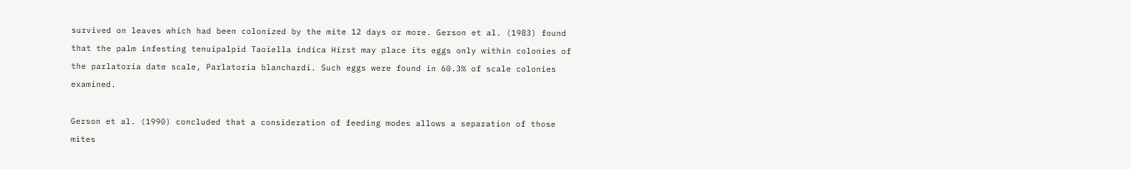survived on leaves which had been colonized by the mite 12 days or more. Gerson et al. (1983) found that the palm infesting tenuipalpid Taoiella indica Hirst may place its eggs only within colonies of the parlatoria date scale, Parlatoria blanchardi. Such eggs were found in 60.3% of scale colonies examined.

Gerson et al. (1990) concluded that a consideration of feeding modes allows a separation of those mites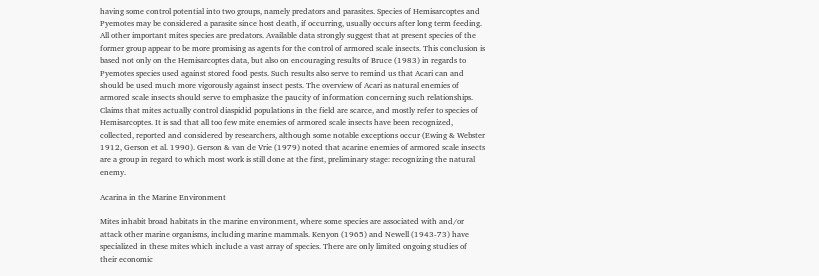having some control potential into two groups, namely predators and parasites. Species of Hemisarcoptes and Pyemotes may be considered a parasite since host death, if occurring, usually occurs after long term feeding. All other important mites species are predators. Available data strongly suggest that at present species of the former group appear to be more promising as agents for the control of armored scale insects. This conclusion is based not only on the Hemisarcoptes data, but also on encouraging results of Bruce (1983) in regards to Pyemotes species used against stored food pests. Such results also serve to remind us that Acari can and should be used much more vigorously against insect pests. The overview of Acari as natural enemies of armored scale insects should serve to emphasize the paucity of information concerning such relationships. Claims that mites actually control diaspidid populations in the field are scarce, and mostly refer to species of Hemisarcoptes. It is sad that all too few mite enemies of armored scale insects have been recognized, collected, reported and considered by researchers, although some notable exceptions occur (Ewing & Webster 1912, Gerson et al. 1990). Gerson & van de Vrie (1979) noted that acarine enemies of armored scale insects are a group in regard to which most work is still done at the first, preliminary stage: recognizing the natural enemy.

Acarina in the Marine Environment

Mites inhabit broad habitats in the marine environment, where some species are associated with and/or attack other marine organisms, including marine mammals. Kenyon (1965) and Newell (1943-73) have specialized in these mites which include a vast array of species. There are only limited ongoing studies of their economic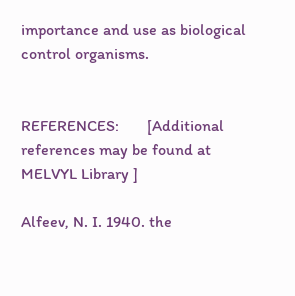importance and use as biological control organisms.


REFERENCES:       [Additional references may be found at  MELVYL Library ]

Alfeev, N. I. 1940. the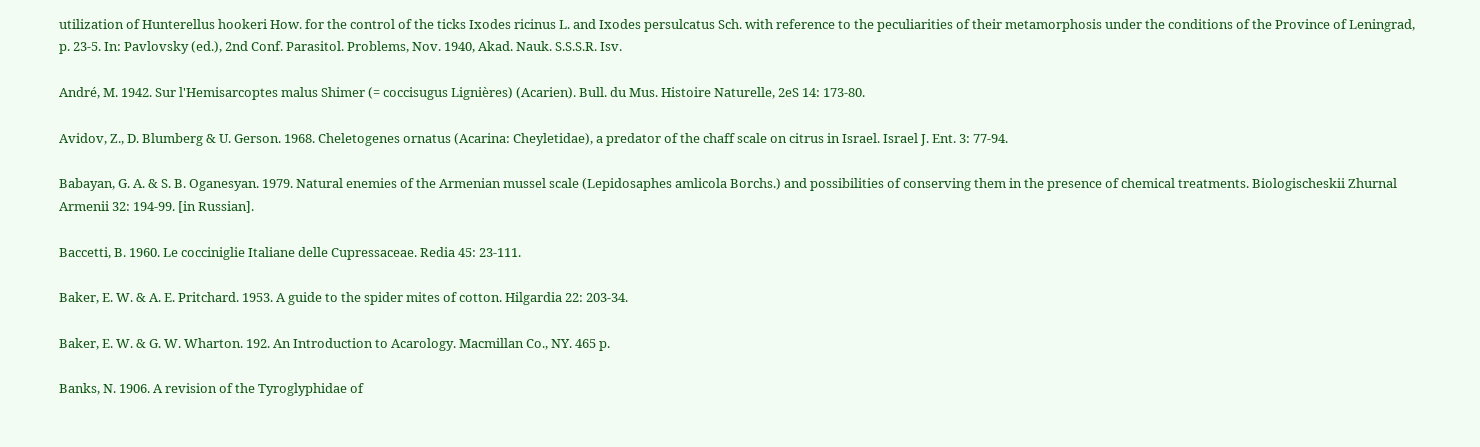utilization of Hunterellus hookeri How. for the control of the ticks Ixodes ricinus L. and Ixodes persulcatus Sch. with reference to the peculiarities of their metamorphosis under the conditions of the Province of Leningrad, p. 23-5. In: Pavlovsky (ed.), 2nd Conf. Parasitol. Problems, Nov. 1940, Akad. Nauk. S.S.S.R. Isv.

André, M. 1942. Sur l'Hemisarcoptes malus Shimer (= coccisugus Lignières) (Acarien). Bull. du Mus. Histoire Naturelle, 2eS 14: 173-80.

Avidov, Z., D. Blumberg & U. Gerson. 1968. Cheletogenes ornatus (Acarina: Cheyletidae), a predator of the chaff scale on citrus in Israel. Israel J. Ent. 3: 77-94.

Babayan, G. A. & S. B. Oganesyan. 1979. Natural enemies of the Armenian mussel scale (Lepidosaphes amlicola Borchs.) and possibilities of conserving them in the presence of chemical treatments. Biologischeskii Zhurnal Armenii 32: 194-99. [in Russian].

Baccetti, B. 1960. Le cocciniglie Italiane delle Cupressaceae. Redia 45: 23-111.

Baker, E. W. & A. E. Pritchard. 1953. A guide to the spider mites of cotton. Hilgardia 22: 203-34.

Baker, E. W. & G. W. Wharton. 192. An Introduction to Acarology. Macmillan Co., NY. 465 p.

Banks, N. 1906. A revision of the Tyroglyphidae of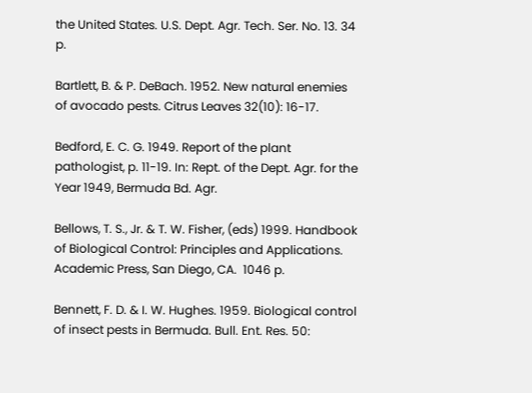the United States. U.S. Dept. Agr. Tech. Ser. No. 13. 34 p.

Bartlett, B. & P. DeBach. 1952. New natural enemies of avocado pests. Citrus Leaves 32(10): 16-17.

Bedford, E. C. G. 1949. Report of the plant pathologist, p. 11-19. In: Rept. of the Dept. Agr. for the Year 1949, Bermuda Bd. Agr.

Bellows, T. S., Jr. & T. W. Fisher, (eds) 1999. Handbook of Biological Control: Principles and Applications. Academic Press, San Diego, CA.  1046 p.

Bennett, F. D. & I. W. Hughes. 1959. Biological control of insect pests in Bermuda. Bull. Ent. Res. 50: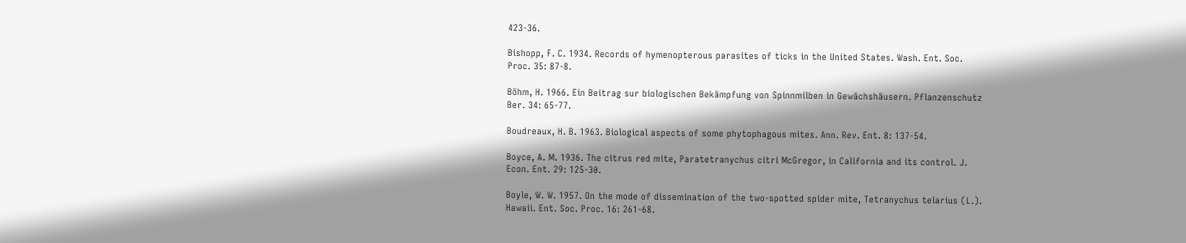423-36.

Bishopp, F. C. 1934. Records of hymenopterous parasites of ticks in the United States. Wash. Ent. Soc. Proc. 35: 87-8.

Böhm, H. 1966. Ein Beitrag sur biologischen Bekämpfung von Spinnmilben in Gewächshäusern. Pflanzenschutz Ber. 34: 65-77.

Boudreaux, H. B. 1963. Biological aspects of some phytophagous mites. Ann. Rev. Ent. 8: 137-54.

Boyce, A. M. 1936. The citrus red mite, Paratetranychus citri McGregor, in California and its control. J. Econ. Ent. 29: 125-30.

Boyle, W. W. 1957. On the mode of dissemination of the two-spotted spider mite, Tetranychus telarius (L.). Hawaii. Ent. Soc. Proc. 16: 261-68.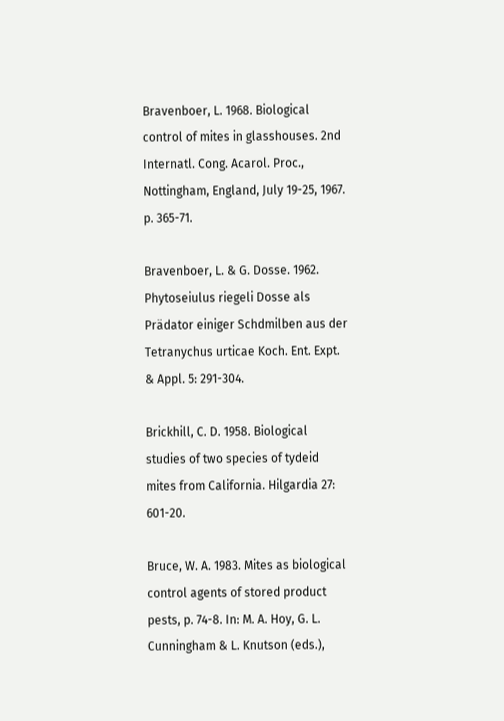Bravenboer, L. 1968. Biological control of mites in glasshouses. 2nd Internatl. Cong. Acarol. Proc., Nottingham, England, July 19-25, 1967. p. 365-71.

Bravenboer, L. & G. Dosse. 1962. Phytoseiulus riegeli Dosse als Prädator einiger Schdmilben aus der Tetranychus urticae Koch. Ent. Expt. & Appl. 5: 291-304.

Brickhill, C. D. 1958. Biological studies of two species of tydeid mites from California. Hilgardia 27: 601-20.

Bruce, W. A. 1983. Mites as biological control agents of stored product pests, p. 74-8. In: M. A. Hoy, G. L. Cunningham & L. Knutson (eds.),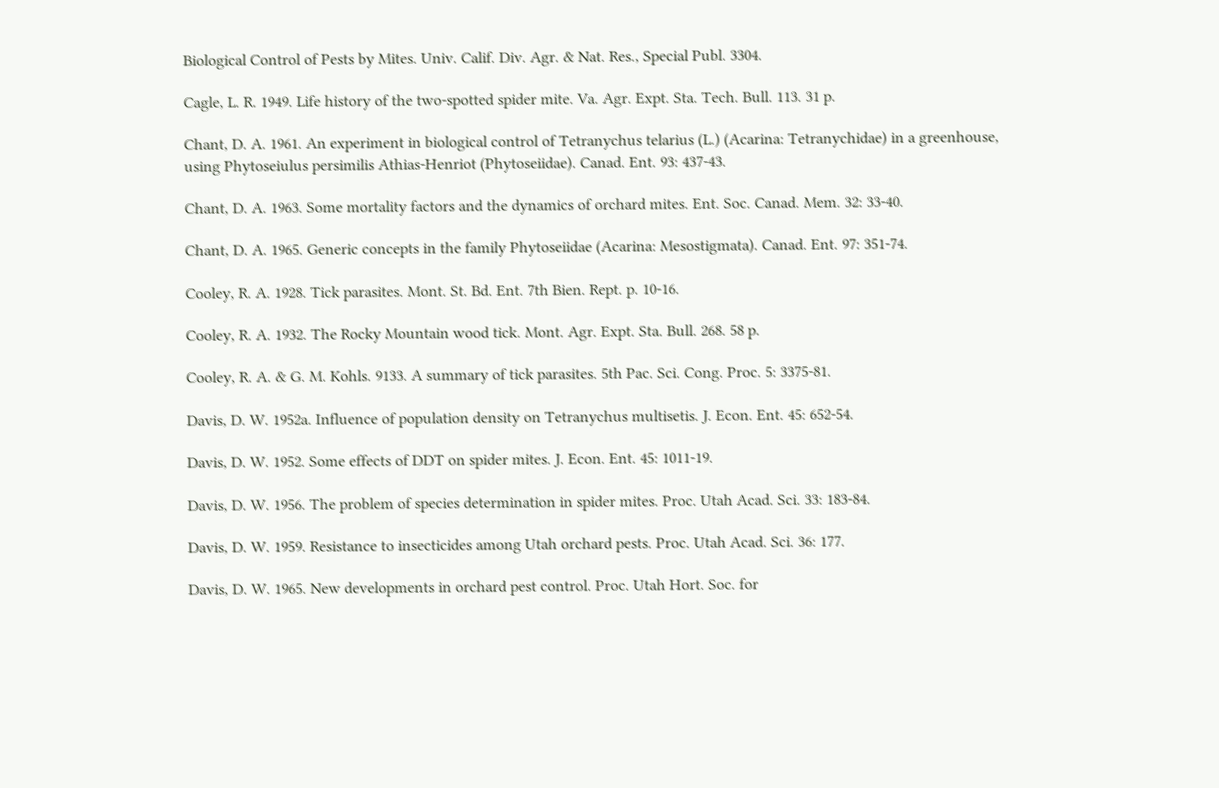Biological Control of Pests by Mites. Univ. Calif. Div. Agr. & Nat. Res., Special Publ. 3304.

Cagle, L. R. 1949. Life history of the two-spotted spider mite. Va. Agr. Expt. Sta. Tech. Bull. 113. 31 p.

Chant, D. A. 1961. An experiment in biological control of Tetranychus telarius (L.) (Acarina: Tetranychidae) in a greenhouse, using Phytoseiulus persimilis Athias-Henriot (Phytoseiidae). Canad. Ent. 93: 437-43.

Chant, D. A. 1963. Some mortality factors and the dynamics of orchard mites. Ent. Soc. Canad. Mem. 32: 33-40.

Chant, D. A. 1965. Generic concepts in the family Phytoseiidae (Acarina: Mesostigmata). Canad. Ent. 97: 351-74.

Cooley, R. A. 1928. Tick parasites. Mont. St. Bd. Ent. 7th Bien. Rept. p. 10-16.

Cooley, R. A. 1932. The Rocky Mountain wood tick. Mont. Agr. Expt. Sta. Bull. 268. 58 p.

Cooley, R. A. & G. M. Kohls. 9133. A summary of tick parasites. 5th Pac. Sci. Cong. Proc. 5: 3375-81.

Davis, D. W. 1952a. Influence of population density on Tetranychus multisetis. J. Econ. Ent. 45: 652-54.

Davis, D. W. 1952. Some effects of DDT on spider mites. J. Econ. Ent. 45: 1011-19.

Davis, D. W. 1956. The problem of species determination in spider mites. Proc. Utah Acad. Sci. 33: 183-84.

Davis, D. W. 1959. Resistance to insecticides among Utah orchard pests. Proc. Utah Acad. Sci. 36: 177.

Davis, D. W. 1965. New developments in orchard pest control. Proc. Utah Hort. Soc. for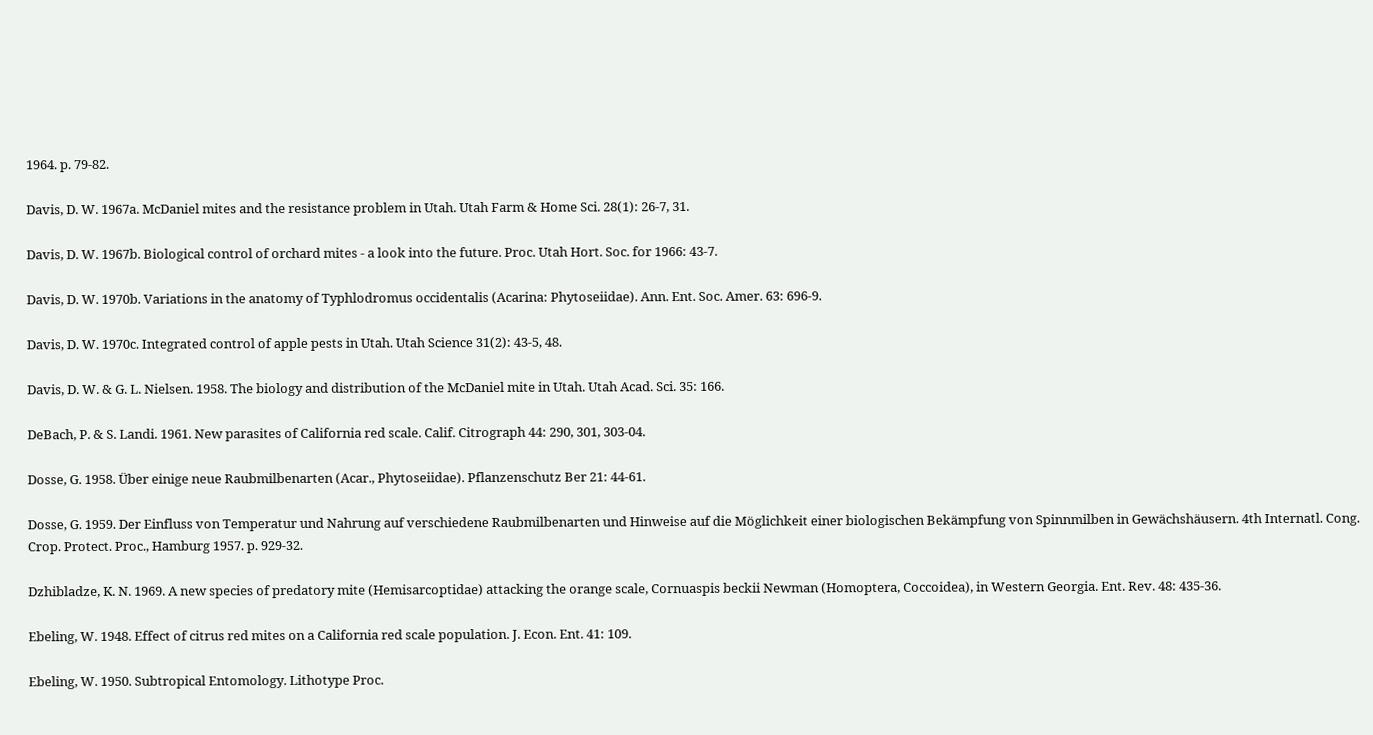1964. p. 79-82.

Davis, D. W. 1967a. McDaniel mites and the resistance problem in Utah. Utah Farm & Home Sci. 28(1): 26-7, 31.

Davis, D. W. 1967b. Biological control of orchard mites - a look into the future. Proc. Utah Hort. Soc. for 1966: 43-7.

Davis, D. W. 1970b. Variations in the anatomy of Typhlodromus occidentalis (Acarina: Phytoseiidae). Ann. Ent. Soc. Amer. 63: 696-9.

Davis, D. W. 1970c. Integrated control of apple pests in Utah. Utah Science 31(2): 43-5, 48.

Davis, D. W. & G. L. Nielsen. 1958. The biology and distribution of the McDaniel mite in Utah. Utah Acad. Sci. 35: 166.

DeBach, P. & S. Landi. 1961. New parasites of California red scale. Calif. Citrograph 44: 290, 301, 303-04.

Dosse, G. 1958. Über einige neue Raubmilbenarten (Acar., Phytoseiidae). Pflanzenschutz Ber 21: 44-61.

Dosse, G. 1959. Der Einfluss von Temperatur und Nahrung auf verschiedene Raubmilbenarten und Hinweise auf die Möglichkeit einer biologischen Bekämpfung von Spinnmilben in Gewächshäusern. 4th Internatl. Cong. Crop. Protect. Proc., Hamburg 1957. p. 929-32.

Dzhibladze, K. N. 1969. A new species of predatory mite (Hemisarcoptidae) attacking the orange scale, Cornuaspis beckii Newman (Homoptera, Coccoidea), in Western Georgia. Ent. Rev. 48: 435-36.

Ebeling, W. 1948. Effect of citrus red mites on a California red scale population. J. Econ. Ent. 41: 109.

Ebeling, W. 1950. Subtropical Entomology. Lithotype Proc.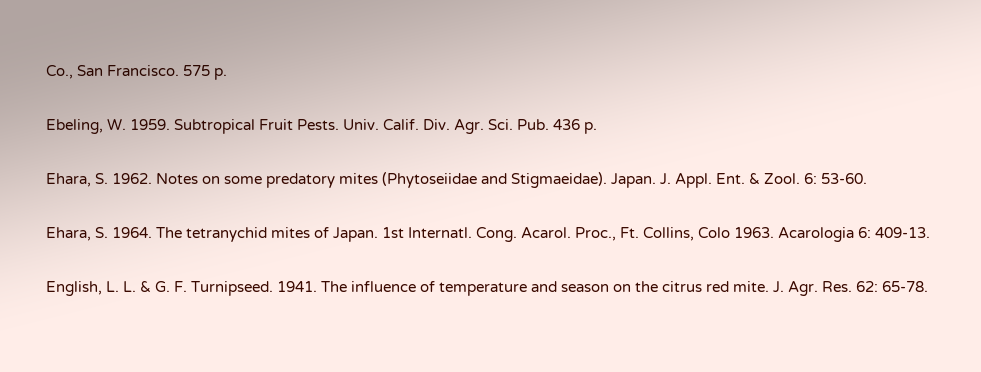Co., San Francisco. 575 p.

Ebeling, W. 1959. Subtropical Fruit Pests. Univ. Calif. Div. Agr. Sci. Pub. 436 p.

Ehara, S. 1962. Notes on some predatory mites (Phytoseiidae and Stigmaeidae). Japan. J. Appl. Ent. & Zool. 6: 53-60.

Ehara, S. 1964. The tetranychid mites of Japan. 1st Internatl. Cong. Acarol. Proc., Ft. Collins, Colo 1963. Acarologia 6: 409-13.

English, L. L. & G. F. Turnipseed. 1941. The influence of temperature and season on the citrus red mite. J. Agr. Res. 62: 65-78.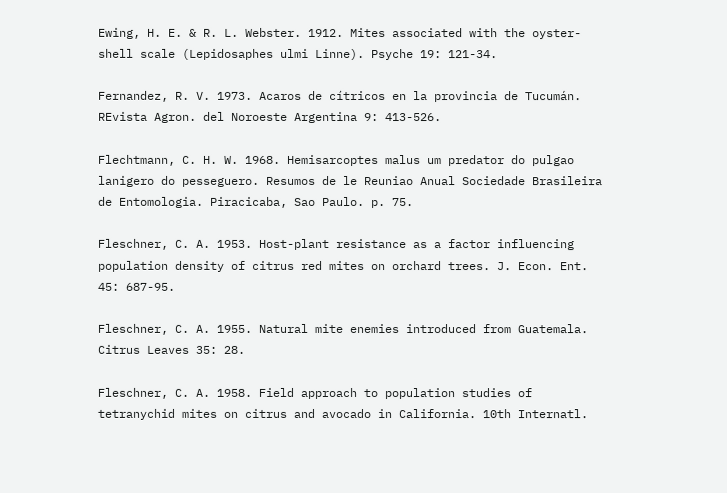Ewing, H. E. & R. L. Webster. 1912. Mites associated with the oyster-shell scale (Lepidosaphes ulmi Linne). Psyche 19: 121-34.

Fernandez, R. V. 1973. Acaros de cítricos en la provincia de Tucumán. REvista Agron. del Noroeste Argentina 9: 413-526.

Flechtmann, C. H. W. 1968. Hemisarcoptes malus um predator do pulgao lanigero do pesseguero. Resumos de le Reuniao Anual Sociedade Brasileira de Entomologia. Piracicaba, Sao Paulo. p. 75.

Fleschner, C. A. 1953. Host-plant resistance as a factor influencing population density of citrus red mites on orchard trees. J. Econ. Ent. 45: 687-95.

Fleschner, C. A. 1955. Natural mite enemies introduced from Guatemala. Citrus Leaves 35: 28.

Fleschner, C. A. 1958. Field approach to population studies of tetranychid mites on citrus and avocado in California. 10th Internatl.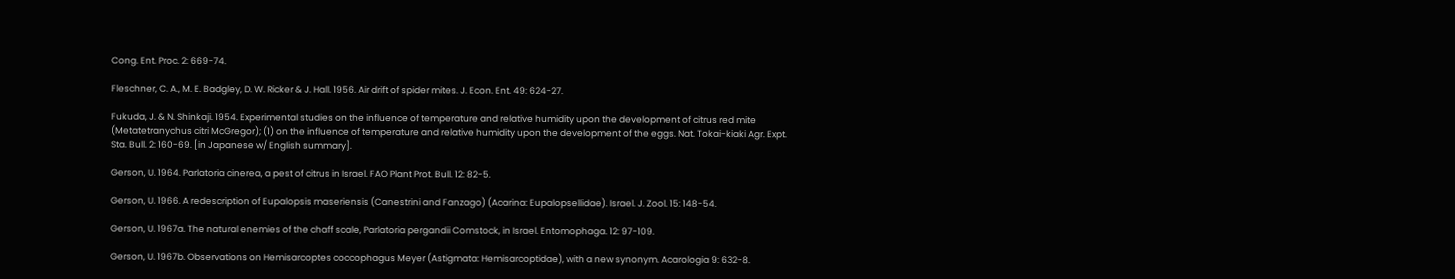Cong. Ent. Proc. 2: 669-74.

Fleschner, C. A., M. E. Badgley, D. W. Ricker & J. Hall. 1956. Air drift of spider mites. J. Econ. Ent. 49: 624-27.

Fukuda, J. & N. Shinkaji. 1954. Experimental studies on the influence of temperature and relative humidity upon the development of citrus red mite (Metatetranychus citri McGregor); (1) on the influence of temperature and relative humidity upon the development of the eggs. Nat. Tokai-kiaki Agr. Expt. Sta. Bull. 2: 160-69. [in Japanese w/ English summary].

Gerson, U. 1964. Parlatoria cinerea, a pest of citrus in Israel. FAO Plant Prot. Bull. 12: 82-5.

Gerson, U. 1966. A redescription of Eupalopsis maseriensis (Canestrini and Fanzago) (Acarina: Eupalopsellidae). Israel. J. Zool. 15: 148-54.

Gerson, U. 1967a. The natural enemies of the chaff scale, Parlatoria pergandii Comstock, in Israel. Entomophaga. 12: 97-109.

Gerson, U. 1967b. Observations on Hemisarcoptes coccophagus Meyer (Astigmata: Hemisarcoptidae), with a new synonym. Acarologia 9: 632-8.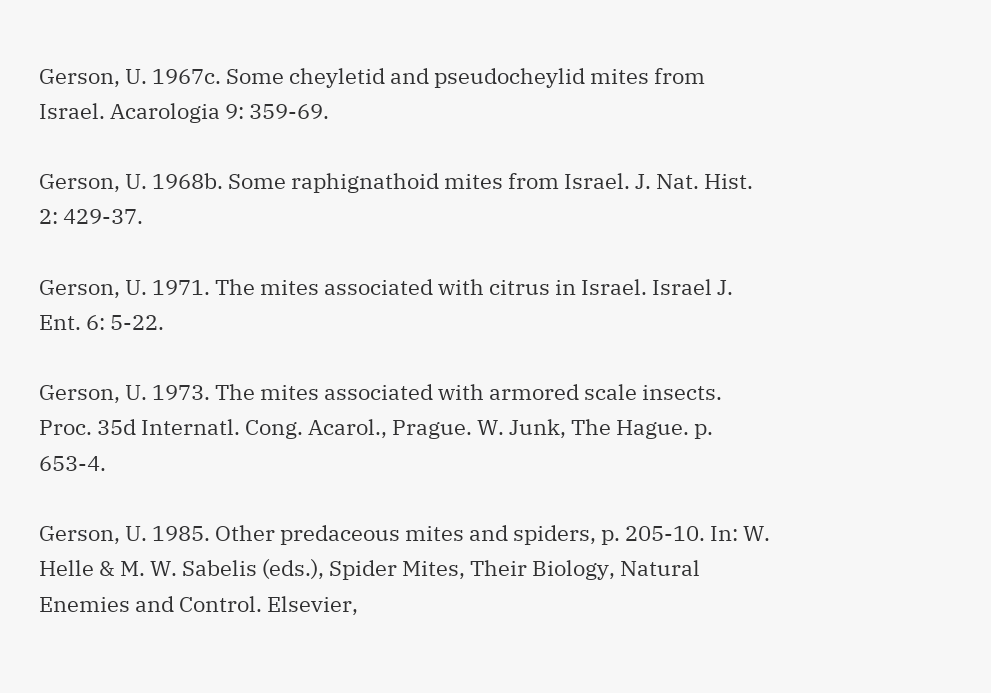Gerson, U. 1967c. Some cheyletid and pseudocheylid mites from Israel. Acarologia 9: 359-69.

Gerson, U. 1968b. Some raphignathoid mites from Israel. J. Nat. Hist. 2: 429-37.

Gerson, U. 1971. The mites associated with citrus in Israel. Israel J. Ent. 6: 5-22.

Gerson, U. 1973. The mites associated with armored scale insects. Proc. 35d Internatl. Cong. Acarol., Prague. W. Junk, The Hague. p. 653-4.

Gerson, U. 1985. Other predaceous mites and spiders, p. 205-10. In: W. Helle & M. W. Sabelis (eds.), Spider Mites, Their Biology, Natural Enemies and Control. Elsevier,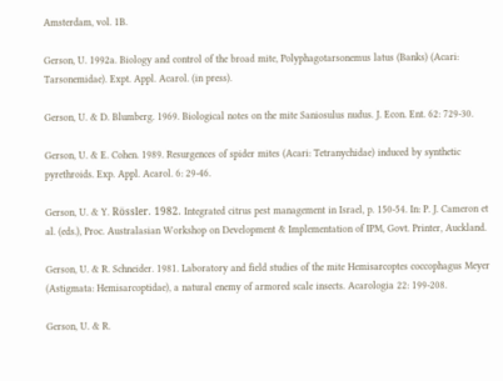Amsterdam, vol. 1B.

Gerson, U. 1992a. Biology and control of the broad mite, Polyphagotarsonemus latus (Banks) (Acari: Tarsonemidae). Expt. Appl. Acarol. (in press).

Gerson, U. & D. Blumberg. 1969. Biological notes on the mite Saniosulus nudus. J. Econ. Ent. 62: 729-30.

Gerson, U. & E. Cohen. 1989. Resurgences of spider mites (Acari: Tetranychidae) induced by synthetic pyrethroids. Exp. Appl. Acarol. 6: 29-46.

Gerson, U. & Y. Rössler. 1982. Integrated citrus pest management in Israel, p. 150-54. In: P. J. Cameron et al. (eds.), Proc. Australasian Workshop on Development & Implementation of IPM, Govt. Printer, Auckland.

Gerson, U. & R. Schneider. 1981. Laboratory and field studies of the mite Hemisarcoptes coccophagus Meyer (Astigmata: Hemisarcoptidae), a natural enemy of armored scale insects. Acarologia 22: 199-208.

Gerson, U. & R.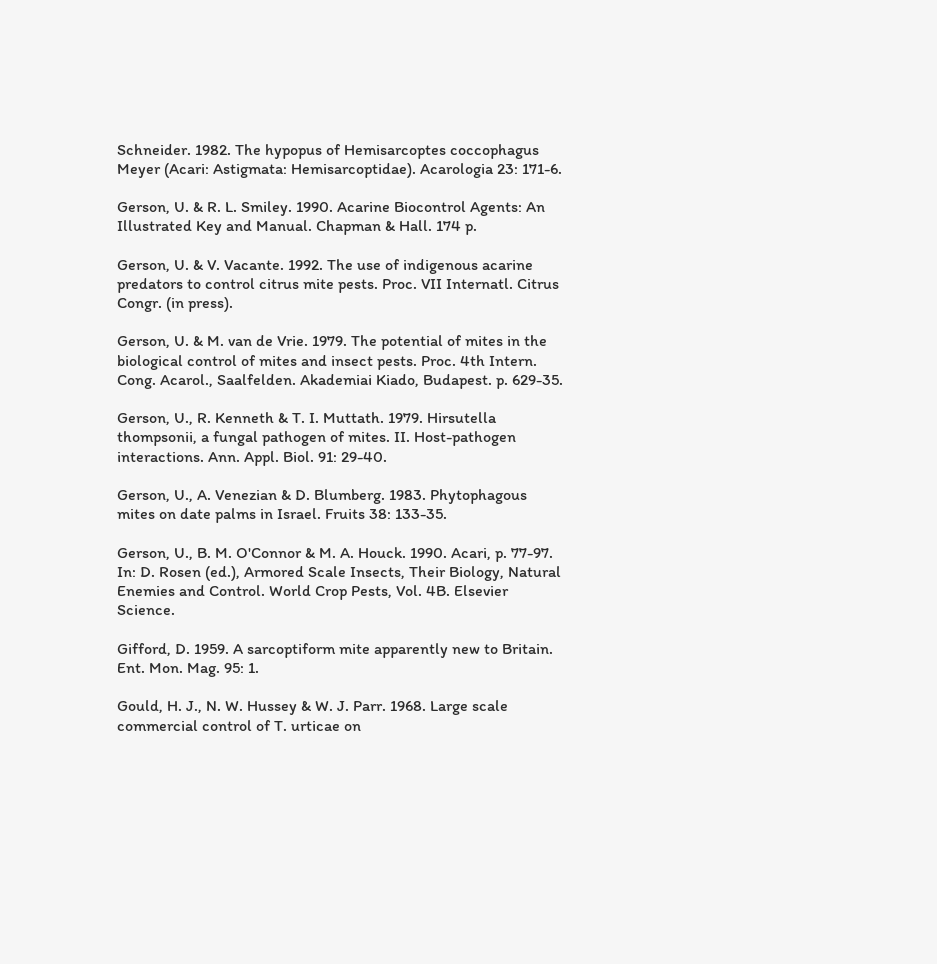Schneider. 1982. The hypopus of Hemisarcoptes coccophagus Meyer (Acari: Astigmata: Hemisarcoptidae). Acarologia 23: 171-6.

Gerson, U. & R. L. Smiley. 1990. Acarine Biocontrol Agents: An Illustrated Key and Manual. Chapman & Hall. 174 p.

Gerson, U. & V. Vacante. 1992. The use of indigenous acarine predators to control citrus mite pests. Proc. VII Internatl. Citrus Congr. (in press).

Gerson, U. & M. van de Vrie. 1979. The potential of mites in the biological control of mites and insect pests. Proc. 4th Intern. Cong. Acarol., Saalfelden. Akademiai Kiado, Budapest. p. 629-35.

Gerson, U., R. Kenneth & T. I. Muttath. 1979. Hirsutella thompsonii, a fungal pathogen of mites. II. Host-pathogen interactions. Ann. Appl. Biol. 91: 29-40.

Gerson, U., A. Venezian & D. Blumberg. 1983. Phytophagous mites on date palms in Israel. Fruits 38: 133-35.

Gerson, U., B. M. O'Connor & M. A. Houck. 1990. Acari, p. 77-97. In: D. Rosen (ed.), Armored Scale Insects, Their Biology, Natural Enemies and Control. World Crop Pests, Vol. 4B. Elsevier Science.

Gifford, D. 1959. A sarcoptiform mite apparently new to Britain. Ent. Mon. Mag. 95: 1.

Gould, H. J., N. W. Hussey & W. J. Parr. 1968. Large scale commercial control of T. urticae on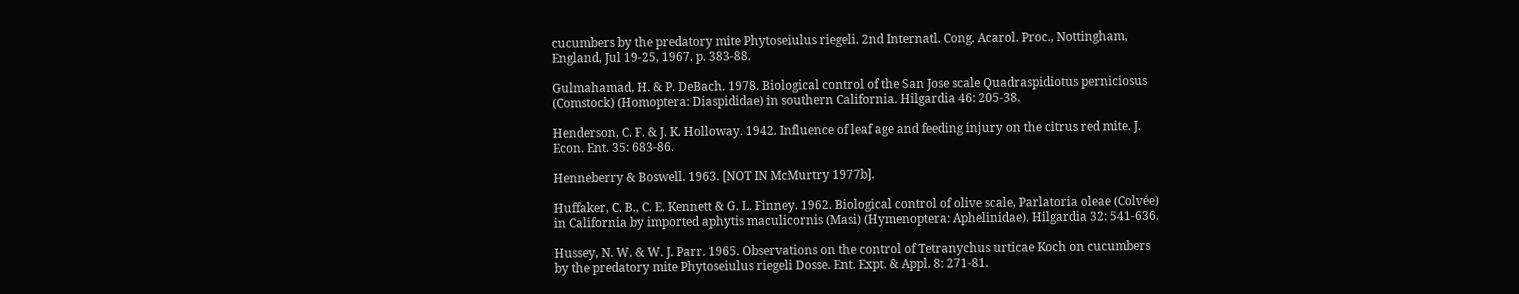cucumbers by the predatory mite Phytoseiulus riegeli. 2nd Internatl. Cong. Acarol. Proc., Nottingham, England, Jul 19-25, 1967. p. 383-88.

Gulmahamad, H. & P. DeBach. 1978. Biological control of the San Jose scale Quadraspidiotus perniciosus (Comstock) (Homoptera: Diaspididae) in southern California. Hilgardia 46: 205-38.

Henderson, C. F. & J. K. Holloway. 1942. Influence of leaf age and feeding injury on the citrus red mite. J. Econ. Ent. 35: 683-86.

Henneberry & Boswell. 1963. [NOT IN McMurtry 1977b].

Huffaker, C. B., C. E. Kennett & G. L. Finney. 1962. Biological control of olive scale, Parlatoria oleae (Colvée) in California by imported aphytis maculicornis (Masi) (Hymenoptera: Aphelinidae). Hilgardia 32: 541-636.

Hussey, N. W. & W. J. Parr. 1965. Observations on the control of Tetranychus urticae Koch on cucumbers by the predatory mite Phytoseiulus riegeli Dosse. Ent. Expt. & Appl. 8: 271-81.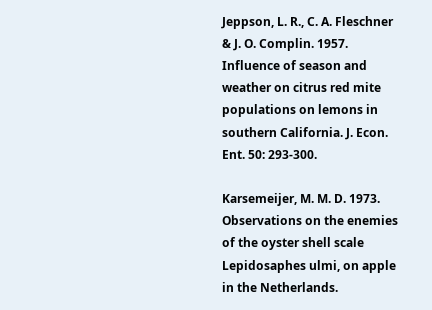Jeppson, L. R., C. A. Fleschner & J. O. Complin. 1957. Influence of season and weather on citrus red mite populations on lemons in southern California. J. Econ. Ent. 50: 293-300.

Karsemeijer, M. M. D. 1973. Observations on the enemies of the oyster shell scale Lepidosaphes ulmi, on apple in the Netherlands.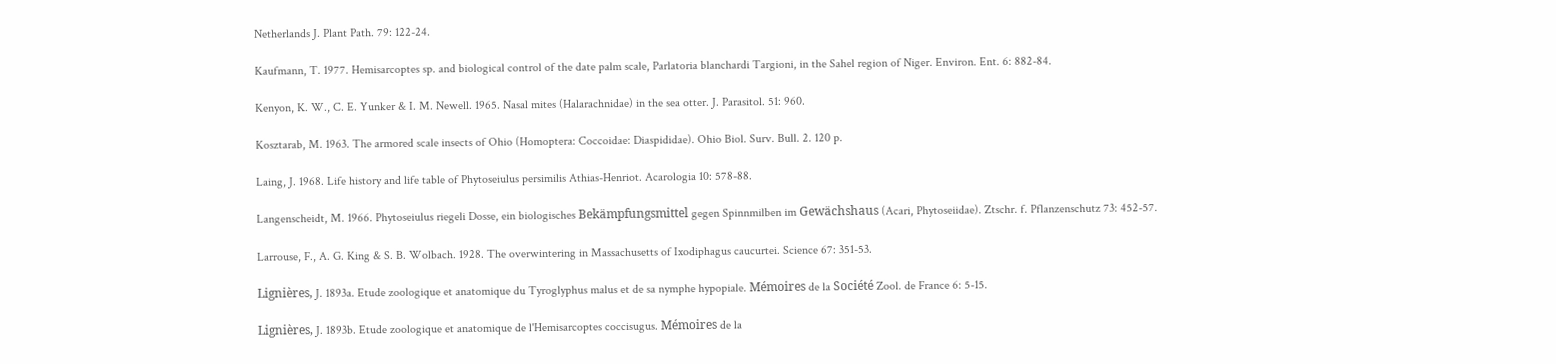Netherlands J. Plant Path. 79: 122-24.

Kaufmann, T. 1977. Hemisarcoptes sp. and biological control of the date palm scale, Parlatoria blanchardi Targioni, in the Sahel region of Niger. Environ. Ent. 6: 882-84.

Kenyon, K. W., C. E. Yunker & I. M. Newell. 1965. Nasal mites (Halarachnidae) in the sea otter. J. Parasitol. 51: 960.

Kosztarab, M. 1963. The armored scale insects of Ohio (Homoptera: Coccoidae: Diaspididae). Ohio Biol. Surv. Bull. 2. 120 p.

Laing, J. 1968. Life history and life table of Phytoseiulus persimilis Athias-Henriot. Acarologia 10: 578-88.

Langenscheidt, M. 1966. Phytoseiulus riegeli Dosse, ein biologisches Bekämpfungsmittel gegen Spinnmilben im Gewächshaus (Acari, Phytoseiidae). Ztschr. f. Pflanzenschutz 73: 452-57.

Larrouse, F., A. G. King & S. B. Wolbach. 1928. The overwintering in Massachusetts of Ixodiphagus caucurtei. Science 67: 351-53.

Lignières, J. 1893a. Etude zoologique et anatomique du Tyroglyphus malus et de sa nymphe hypopiale. Mémoires de la Société Zool. de France 6: 5-15.

Lignières, J. 1893b. Etude zoologique et anatomique de l'Hemisarcoptes coccisugus. Mémoires de la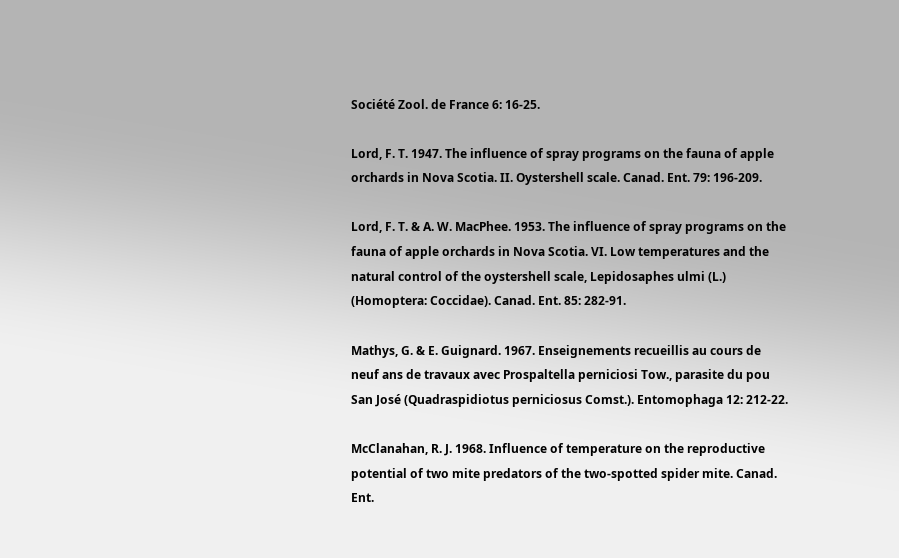Société Zool. de France 6: 16-25.

Lord, F. T. 1947. The influence of spray programs on the fauna of apple orchards in Nova Scotia. II. Oystershell scale. Canad. Ent. 79: 196-209.

Lord, F. T. & A. W. MacPhee. 1953. The influence of spray programs on the fauna of apple orchards in Nova Scotia. VI. Low temperatures and the natural control of the oystershell scale, Lepidosaphes ulmi (L.) (Homoptera: Coccidae). Canad. Ent. 85: 282-91.

Mathys, G. & E. Guignard. 1967. Enseignements recueillis au cours de neuf ans de travaux avec Prospaltella perniciosi Tow., parasite du pou San José (Quadraspidiotus perniciosus Comst.). Entomophaga 12: 212-22.

McClanahan, R. J. 1968. Influence of temperature on the reproductive potential of two mite predators of the two-spotted spider mite. Canad. Ent.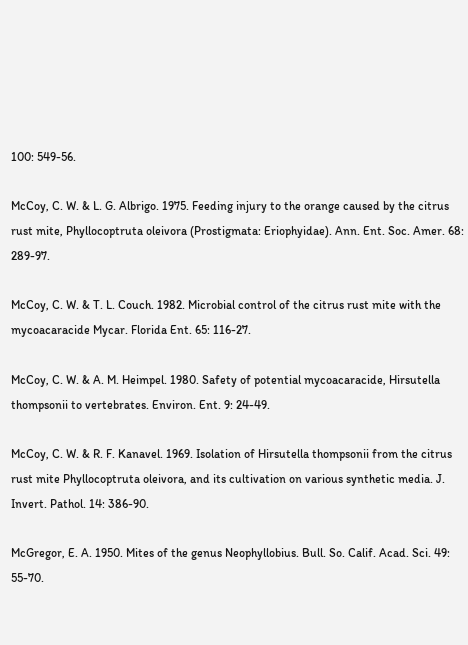100: 549-56.

McCoy, C. W. & L. G. Albrigo. 1975. Feeding injury to the orange caused by the citrus rust mite, Phyllocoptruta oleivora (Prostigmata: Eriophyidae). Ann. Ent. Soc. Amer. 68: 289-97.

McCoy, C. W. & T. L. Couch. 1982. Microbial control of the citrus rust mite with the mycoacaracide Mycar. Florida Ent. 65: 116-27.

McCoy, C. W. & A. M. Heimpel. 1980. Safety of potential mycoacaracide, Hirsutella thompsonii to vertebrates. Environ. Ent. 9: 24-49.

McCoy, C. W. & R. F. Kanavel. 1969. Isolation of Hirsutella thompsonii from the citrus rust mite Phyllocoptruta oleivora, and its cultivation on various synthetic media. J. Invert. Pathol. 14: 386-90.

McGregor, E. A. 1950. Mites of the genus Neophyllobius. Bull. So. Calif. Acad. Sci. 49: 55-70.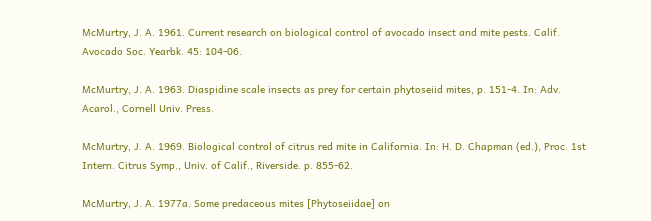McMurtry, J. A. 1961. Current research on biological control of avocado insect and mite pests. Calif. Avocado Soc. Yearbk. 45: 104-06.

McMurtry, J. A. 1963. Diaspidine scale insects as prey for certain phytoseiid mites, p. 151-4. In: Adv. Acarol., Cornell Univ. Press.

McMurtry, J. A. 1969. Biological control of citrus red mite in California. In: H. D. Chapman (ed.), Proc. 1st Intern. Citrus Symp., Univ. of Calif., Riverside. p. 855-62.

McMurtry, J. A. 1977a. Some predaceous mites [Phytoseiidae] on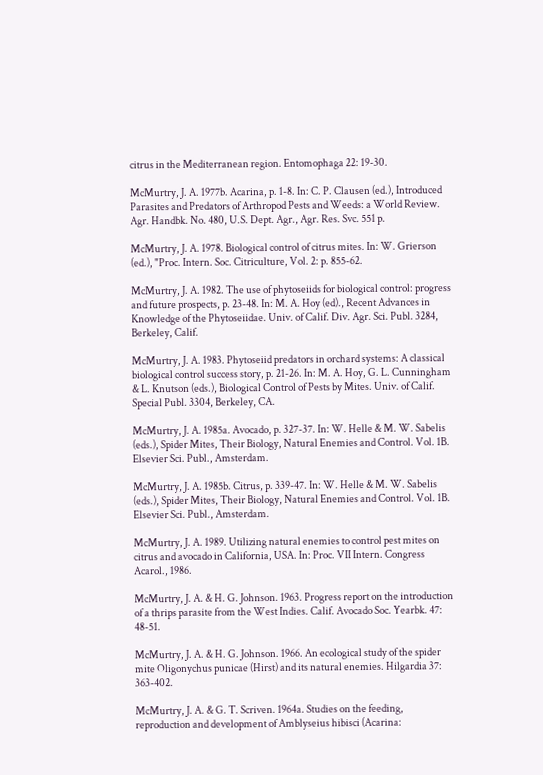citrus in the Mediterranean region. Entomophaga 22: 19-30.

McMurtry, J. A. 1977b. Acarina, p. 1-8. In: C. P. Clausen (ed.), Introduced Parasites and Predators of Arthropod Pests and Weeds: a World Review. Agr. Handbk. No. 480, U.S. Dept. Agr., Agr. Res. Svc. 551 p.

McMurtry, J. A. 1978. Biological control of citrus mites. In: W. Grierson (ed.), "Proc. Intern. Soc. Citriculture, Vol. 2: p. 855-62.

McMurtry, J. A. 1982. The use of phytoseiids for biological control: progress and future prospects, p. 23-48. In: M. A. Hoy (ed)., Recent Advances in Knowledge of the Phytoseiidae. Univ. of Calif. Div. Agr. Sci. Publ. 3284, Berkeley, Calif.

McMurtry, J. A. 1983. Phytoseiid predators in orchard systems: A classical biological control success story, p. 21-26. In: M. A. Hoy, G. L. Cunningham & L. Knutson (eds.), Biological Control of Pests by Mites. Univ. of Calif. Special Publ. 3304, Berkeley, CA.

McMurtry, J. A. 1985a. Avocado, p. 327-37. In: W. Helle & M. W. Sabelis (eds.), Spider Mites, Their Biology, Natural Enemies and Control. Vol. 1B. Elsevier Sci. Publ., Amsterdam.

McMurtry, J. A. 1985b. Citrus, p. 339-47. In: W. Helle & M. W. Sabelis (eds.), Spider Mites, Their Biology, Natural Enemies and Control. Vol. 1B. Elsevier Sci. Publ., Amsterdam.

McMurtry, J. A. 1989. Utilizing natural enemies to control pest mites on citrus and avocado in California, USA. In: Proc. VII Intern. Congress Acarol., 1986.

McMurtry, J. A. & H. G. Johnson. 1963. Progress report on the introduction of a thrips parasite from the West Indies. Calif. Avocado Soc. Yearbk. 47: 48-51.

McMurtry, J. A. & H. G. Johnson. 1966. An ecological study of the spider mite Oligonychus punicae (Hirst) and its natural enemies. Hilgardia 37: 363-402.

McMurtry, J. A. & G. T. Scriven. 1964a. Studies on the feeding, reproduction and development of Amblyseius hibisci (Acarina: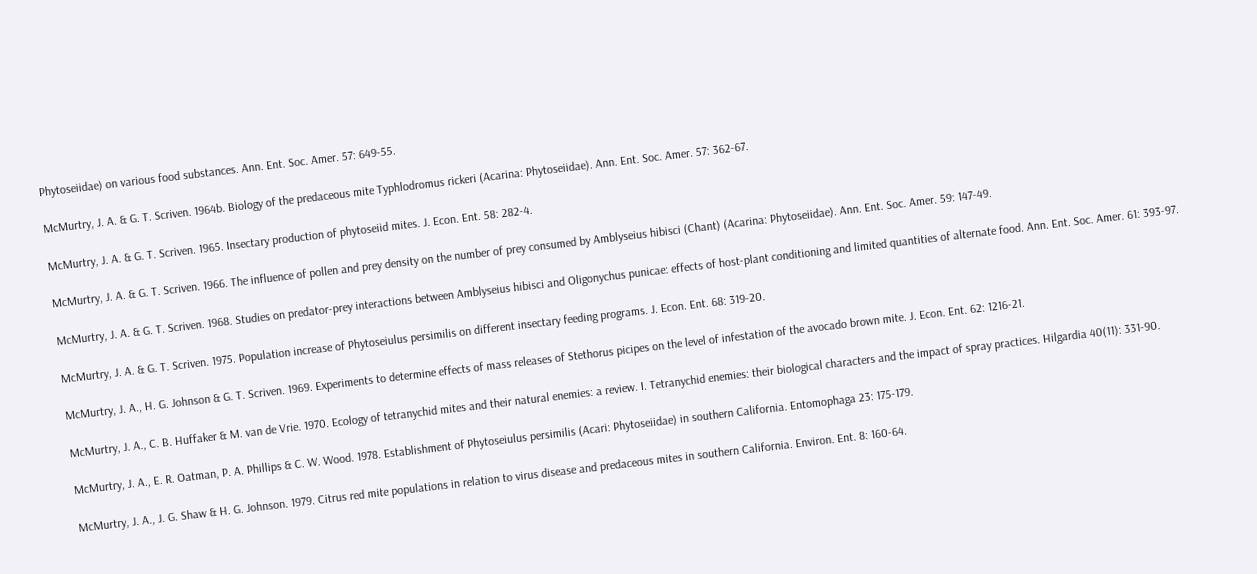Phytoseiidae) on various food substances. Ann. Ent. Soc. Amer. 57: 649-55.

McMurtry, J. A. & G. T. Scriven. 1964b. Biology of the predaceous mite Typhlodromus rickeri (Acarina: Phytoseiidae). Ann. Ent. Soc. Amer. 57: 362-67.

McMurtry, J. A. & G. T. Scriven. 1965. Insectary production of phytoseiid mites. J. Econ. Ent. 58: 282-4.

McMurtry, J. A. & G. T. Scriven. 1966. The influence of pollen and prey density on the number of prey consumed by Amblyseius hibisci (Chant) (Acarina: Phytoseiidae). Ann. Ent. Soc. Amer. 59: 147-49.

McMurtry, J. A. & G. T. Scriven. 1968. Studies on predator-prey interactions between Amblyseius hibisci and Oligonychus punicae: effects of host-plant conditioning and limited quantities of alternate food. Ann. Ent. Soc. Amer. 61: 393-97.

McMurtry, J. A. & G. T. Scriven. 1975. Population increase of Phytoseiulus persimilis on different insectary feeding programs. J. Econ. Ent. 68: 319-20.

McMurtry, J. A., H. G. Johnson & G. T. Scriven. 1969. Experiments to determine effects of mass releases of Stethorus picipes on the level of infestation of the avocado brown mite. J. Econ. Ent. 62: 1216-21.

McMurtry, J. A., C. B. Huffaker & M. van de Vrie. 1970. Ecology of tetranychid mites and their natural enemies: a review. I. Tetranychid enemies: their biological characters and the impact of spray practices. Hilgardia 40(11): 331-90.

McMurtry, J. A., E. R. Oatman, P. A. Phillips & C. W. Wood. 1978. Establishment of Phytoseiulus persimilis (Acari: Phytoseiidae) in southern California. Entomophaga 23: 175-179.

McMurtry, J. A., J. G. Shaw & H. G. Johnson. 1979. Citrus red mite populations in relation to virus disease and predaceous mites in southern California. Environ. Ent. 8: 160-64.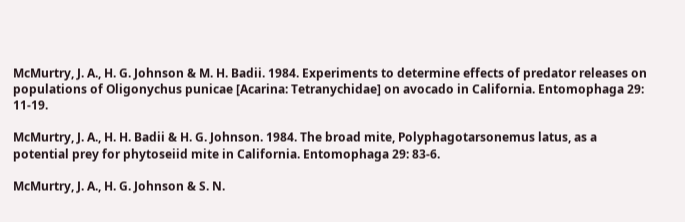McMurtry, J. A., H. G. Johnson & M. H. Badii. 1984. Experiments to determine effects of predator releases on populations of Oligonychus punicae [Acarina: Tetranychidae] on avocado in California. Entomophaga 29: 11-19.

McMurtry, J. A., H. H. Badii & H. G. Johnson. 1984. The broad mite, Polyphagotarsonemus latus, as a potential prey for phytoseiid mite in California. Entomophaga 29: 83-6.

McMurtry, J. A., H. G. Johnson & S. N.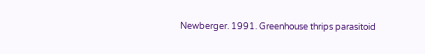Newberger. 1991. Greenhouse thrips parasitoid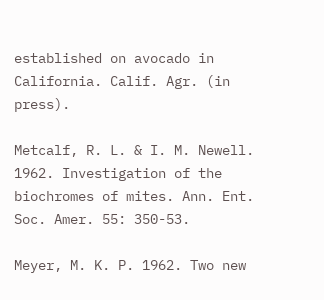established on avocado in California. Calif. Agr. (in press).

Metcalf, R. L. & I. M. Newell. 1962. Investigation of the biochromes of mites. Ann. Ent. Soc. Amer. 55: 350-53.

Meyer, M. K. P. 1962. Two new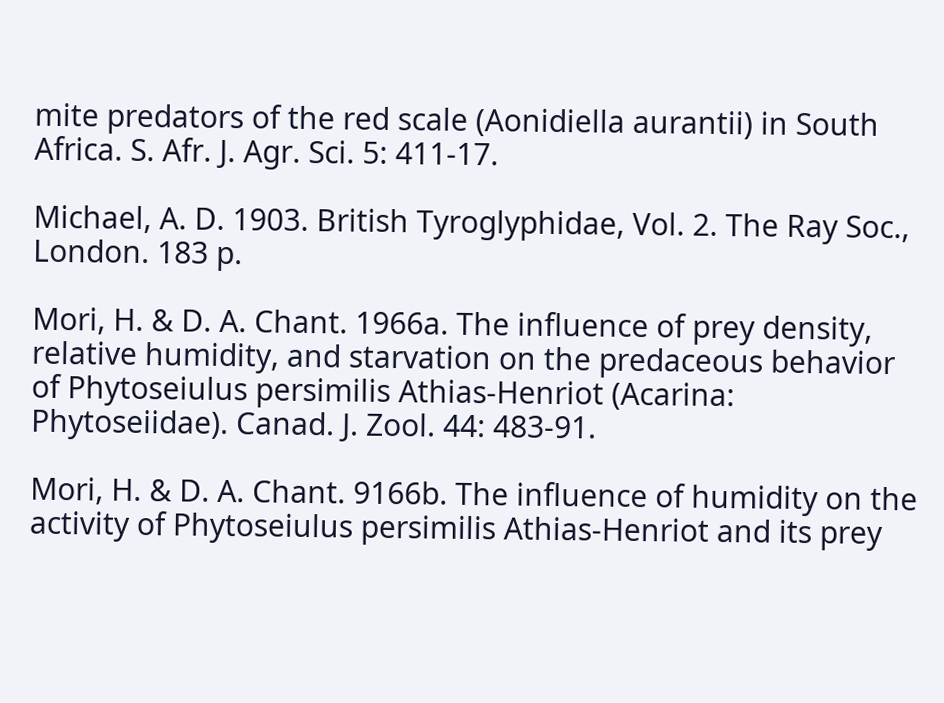mite predators of the red scale (Aonidiella aurantii) in South Africa. S. Afr. J. Agr. Sci. 5: 411-17.

Michael, A. D. 1903. British Tyroglyphidae, Vol. 2. The Ray Soc., London. 183 p.

Mori, H. & D. A. Chant. 1966a. The influence of prey density, relative humidity, and starvation on the predaceous behavior of Phytoseiulus persimilis Athias-Henriot (Acarina: Phytoseiidae). Canad. J. Zool. 44: 483-91.

Mori, H. & D. A. Chant. 9166b. The influence of humidity on the activity of Phytoseiulus persimilis Athias-Henriot and its prey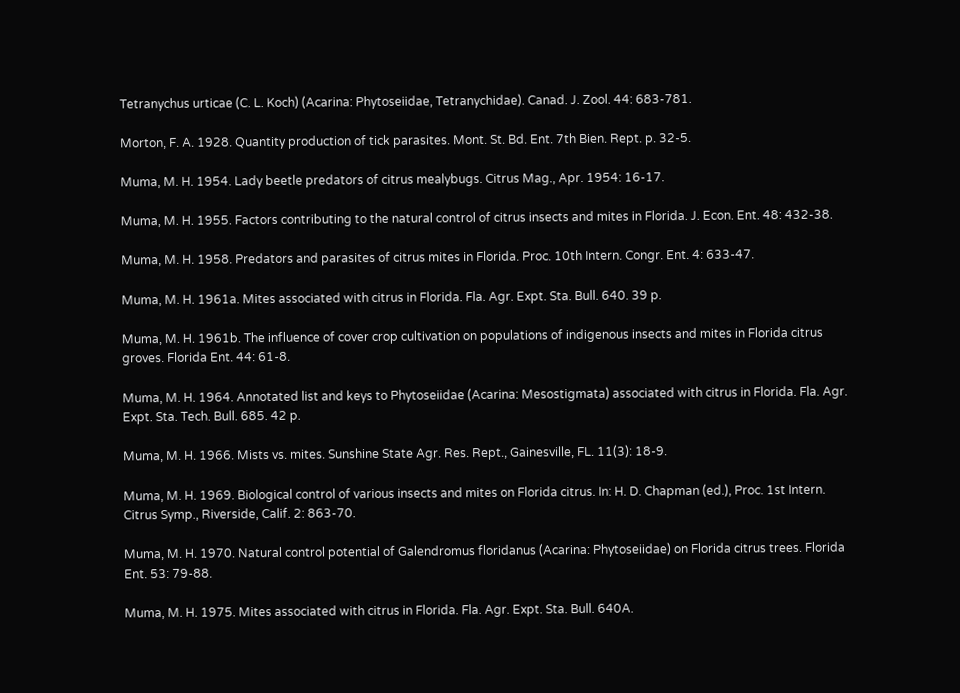Tetranychus urticae (C. L. Koch) (Acarina: Phytoseiidae, Tetranychidae). Canad. J. Zool. 44: 683-781.

Morton, F. A. 1928. Quantity production of tick parasites. Mont. St. Bd. Ent. 7th Bien. Rept. p. 32-5.

Muma, M. H. 1954. Lady beetle predators of citrus mealybugs. Citrus Mag., Apr. 1954: 16-17.

Muma, M. H. 1955. Factors contributing to the natural control of citrus insects and mites in Florida. J. Econ. Ent. 48: 432-38.

Muma, M. H. 1958. Predators and parasites of citrus mites in Florida. Proc. 10th Intern. Congr. Ent. 4: 633-47.

Muma, M. H. 1961a. Mites associated with citrus in Florida. Fla. Agr. Expt. Sta. Bull. 640. 39 p.

Muma, M. H. 1961b. The influence of cover crop cultivation on populations of indigenous insects and mites in Florida citrus groves. Florida Ent. 44: 61-8.

Muma, M. H. 1964. Annotated list and keys to Phytoseiidae (Acarina: Mesostigmata) associated with citrus in Florida. Fla. Agr. Expt. Sta. Tech. Bull. 685. 42 p.

Muma, M. H. 1966. Mists vs. mites. Sunshine State Agr. Res. Rept., Gainesville, FL. 11(3): 18-9.

Muma, M. H. 1969. Biological control of various insects and mites on Florida citrus. In: H. D. Chapman (ed.), Proc. 1st Intern. Citrus Symp., Riverside, Calif. 2: 863-70.

Muma, M. H. 1970. Natural control potential of Galendromus floridanus (Acarina: Phytoseiidae) on Florida citrus trees. Florida Ent. 53: 79-88.

Muma, M. H. 1975. Mites associated with citrus in Florida. Fla. Agr. Expt. Sta. Bull. 640A.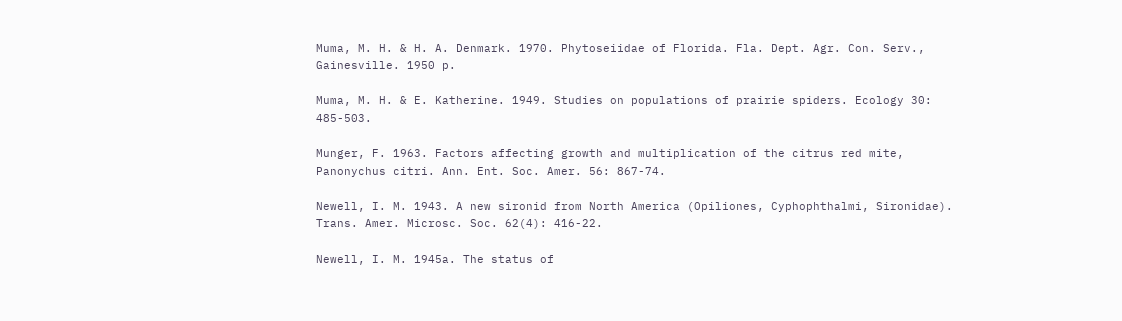Muma, M. H. & H. A. Denmark. 1970. Phytoseiidae of Florida. Fla. Dept. Agr. Con. Serv., Gainesville. 1950 p.

Muma, M. H. & E. Katherine. 1949. Studies on populations of prairie spiders. Ecology 30: 485-503.

Munger, F. 1963. Factors affecting growth and multiplication of the citrus red mite, Panonychus citri. Ann. Ent. Soc. Amer. 56: 867-74.

Newell, I. M. 1943. A new sironid from North America (Opiliones, Cyphophthalmi, Sironidae). Trans. Amer. Microsc. Soc. 62(4): 416-22.

Newell, I. M. 1945a. The status of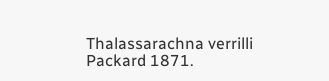Thalassarachna verrilli Packard 1871.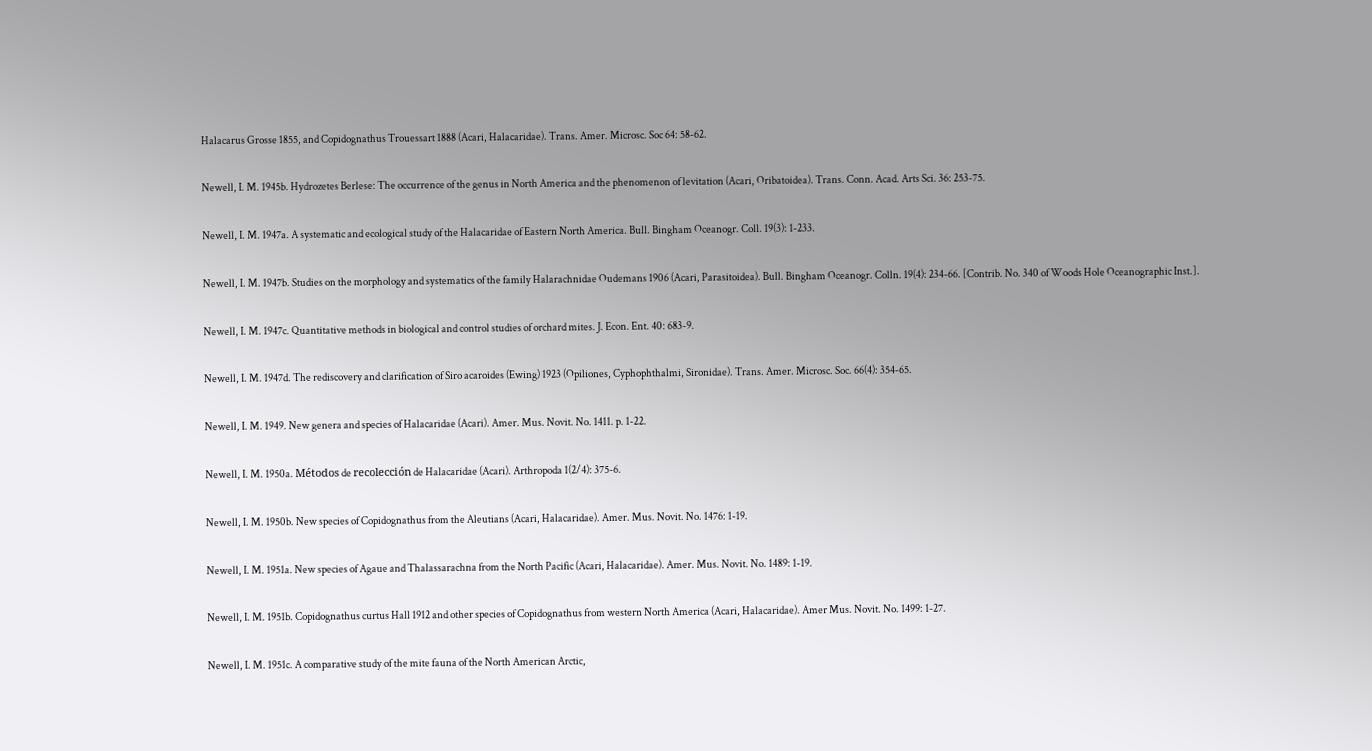Halacarus Grosse 1855, and Copidognathus Trouessart 1888 (Acari, Halacaridae). Trans. Amer. Microsc. Soc 64: 58-62.

Newell, I. M. 1945b. Hydrozetes Berlese: The occurrence of the genus in North America and the phenomenon of levitation (Acari, Oribatoidea). Trans. Conn. Acad. Arts Sci. 36: 253-75.

Newell, I. M. 1947a. A systematic and ecological study of the Halacaridae of Eastern North America. Bull. Bingham Oceanogr. Coll. 19(3): 1-233.

Newell, I. M. 1947b. Studies on the morphology and systematics of the family Halarachnidae Oudemans 1906 (Acari, Parasitoidea). Bull. Bingham Oceanogr. Colln. 19(4): 234-66. [Contrib. No. 340 of Woods Hole Oceanographic Inst.].

Newell, I. M. 1947c. Quantitative methods in biological and control studies of orchard mites. J. Econ. Ent. 40: 683-9.

Newell, I. M. 1947d. The rediscovery and clarification of Siro acaroides (Ewing) 1923 (Opiliones, Cyphophthalmi, Sironidae). Trans. Amer. Microsc. Soc. 66(4): 354-65.

Newell, I. M. 1949. New genera and species of Halacaridae (Acari). Amer. Mus. Novit. No. 1411. p. 1-22.

Newell, I. M. 1950a. Métodos de recolección de Halacaridae (Acari). Arthropoda 1(2/4): 375-6.

Newell, I. M. 1950b. New species of Copidognathus from the Aleutians (Acari, Halacaridae). Amer. Mus. Novit. No. 1476: 1-19.

Newell, I. M. 1951a. New species of Agaue and Thalassarachna from the North Pacific (Acari, Halacaridae). Amer. Mus. Novit. No. 1489: 1-19.

Newell, I. M. 1951b. Copidognathus curtus Hall 1912 and other species of Copidognathus from western North America (Acari, Halacaridae). Amer Mus. Novit. No. 1499: 1-27.

Newell, I. M. 1951c. A comparative study of the mite fauna of the North American Arctic,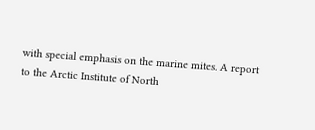with special emphasis on the marine mites. A report to the Arctic Institute of North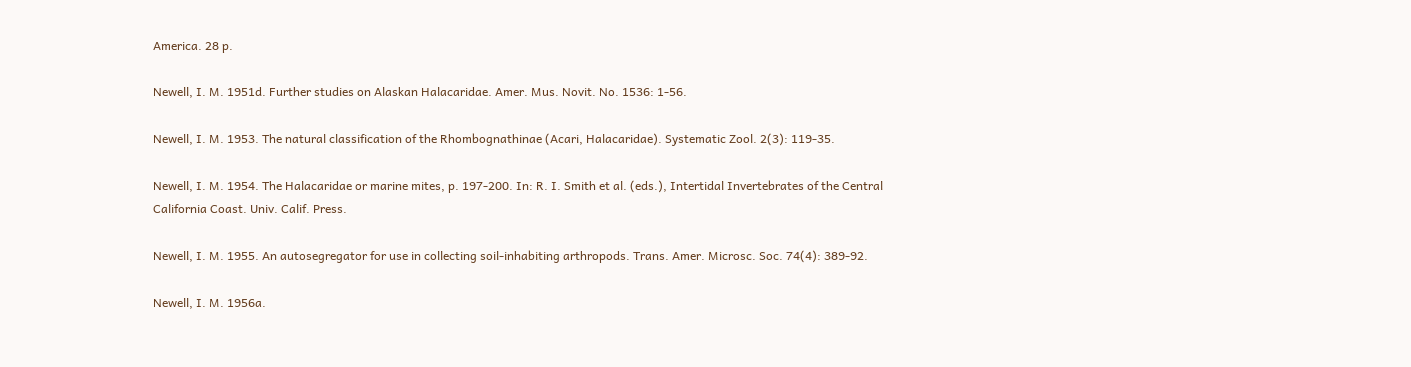America. 28 p.

Newell, I. M. 1951d. Further studies on Alaskan Halacaridae. Amer. Mus. Novit. No. 1536: 1-56.

Newell, I. M. 1953. The natural classification of the Rhombognathinae (Acari, Halacaridae). Systematic Zool. 2(3): 119-35.

Newell, I. M. 1954. The Halacaridae or marine mites, p. 197-200. In: R. I. Smith et al. (eds.), Intertidal Invertebrates of the Central California Coast. Univ. Calif. Press.

Newell, I. M. 1955. An autosegregator for use in collecting soil-inhabiting arthropods. Trans. Amer. Microsc. Soc. 74(4): 389-92.

Newell, I. M. 1956a.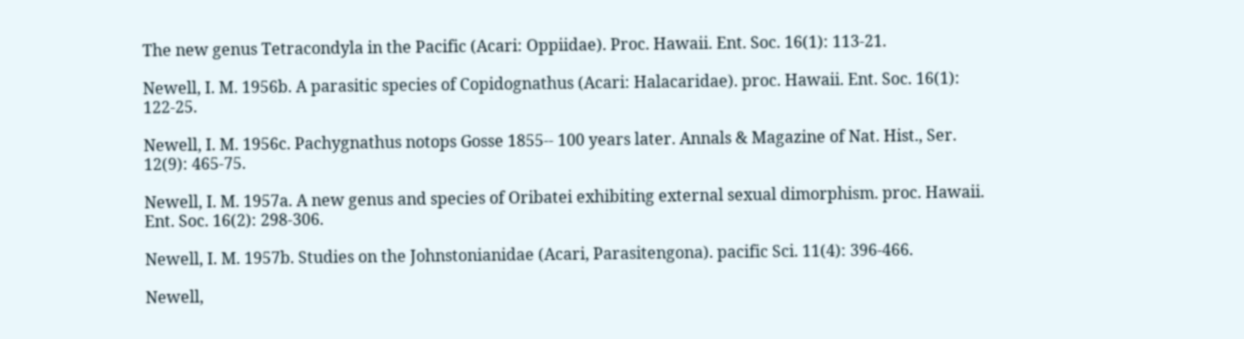The new genus Tetracondyla in the Pacific (Acari: Oppiidae). Proc. Hawaii. Ent. Soc. 16(1): 113-21.

Newell, I. M. 1956b. A parasitic species of Copidognathus (Acari: Halacaridae). proc. Hawaii. Ent. Soc. 16(1): 122-25.

Newell, I. M. 1956c. Pachygnathus notops Gosse 1855-- 100 years later. Annals & Magazine of Nat. Hist., Ser. 12(9): 465-75.

Newell, I. M. 1957a. A new genus and species of Oribatei exhibiting external sexual dimorphism. proc. Hawaii. Ent. Soc. 16(2): 298-306.

Newell, I. M. 1957b. Studies on the Johnstonianidae (Acari, Parasitengona). pacific Sci. 11(4): 396-466.

Newell,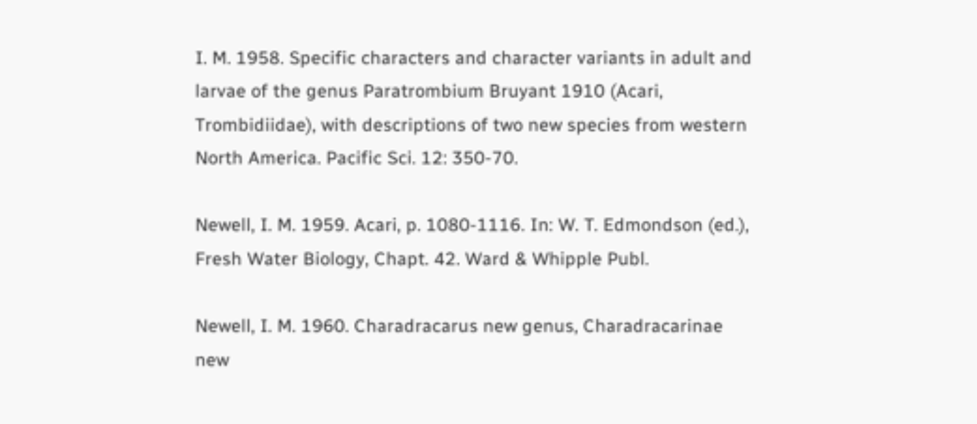I. M. 1958. Specific characters and character variants in adult and larvae of the genus Paratrombium Bruyant 1910 (Acari, Trombidiidae), with descriptions of two new species from western North America. Pacific Sci. 12: 350-70.

Newell, I. M. 1959. Acari, p. 1080-1116. In: W. T. Edmondson (ed.), Fresh Water Biology, Chapt. 42. Ward & Whipple Publ.

Newell, I. M. 1960. Charadracarus new genus, Charadracarinae new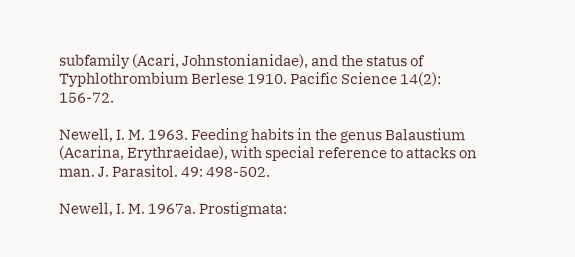subfamily (Acari, Johnstonianidae), and the status of Typhlothrombium Berlese 1910. Pacific Science 14(2): 156-72.

Newell, I. M. 1963. Feeding habits in the genus Balaustium (Acarina, Erythraeidae), with special reference to attacks on man. J. Parasitol. 49: 498-502.

Newell, I. M. 1967a. Prostigmata: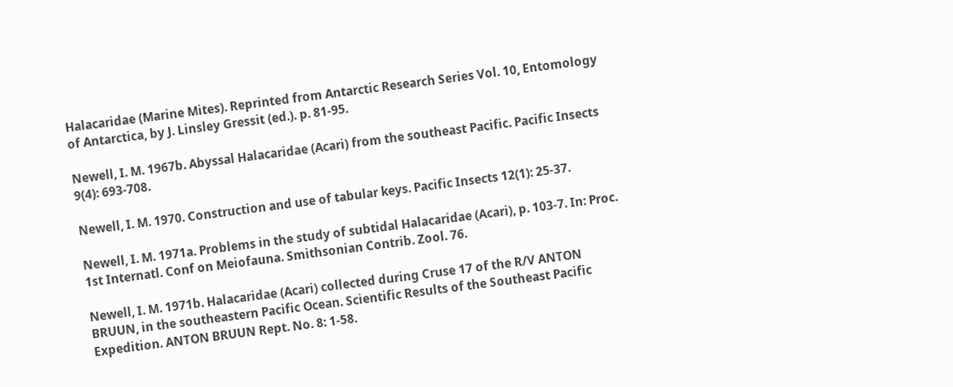Halacaridae (Marine Mites). Reprinted from Antarctic Research Series Vol. 10, Entomology of Antarctica, by J. Linsley Gressit (ed.). p. 81-95.

Newell, I. M. 1967b. Abyssal Halacaridae (Acari) from the southeast Pacific. Pacific Insects 9(4): 693-708.

Newell, I. M. 1970. Construction and use of tabular keys. Pacific Insects 12(1): 25-37.

Newell, I. M. 1971a. Problems in the study of subtidal Halacaridae (Acari), p. 103-7. In: Proc. 1st Internatl. Conf on Meiofauna. Smithsonian Contrib. Zool. 76.

Newell, I. M. 1971b. Halacaridae (Acari) collected during Cruse 17 of the R/V ANTON BRUUN, in the southeastern Pacific Ocean. Scientific Results of the Southeast Pacific Expedition. ANTON BRUUN Rept. No. 8: 1-58.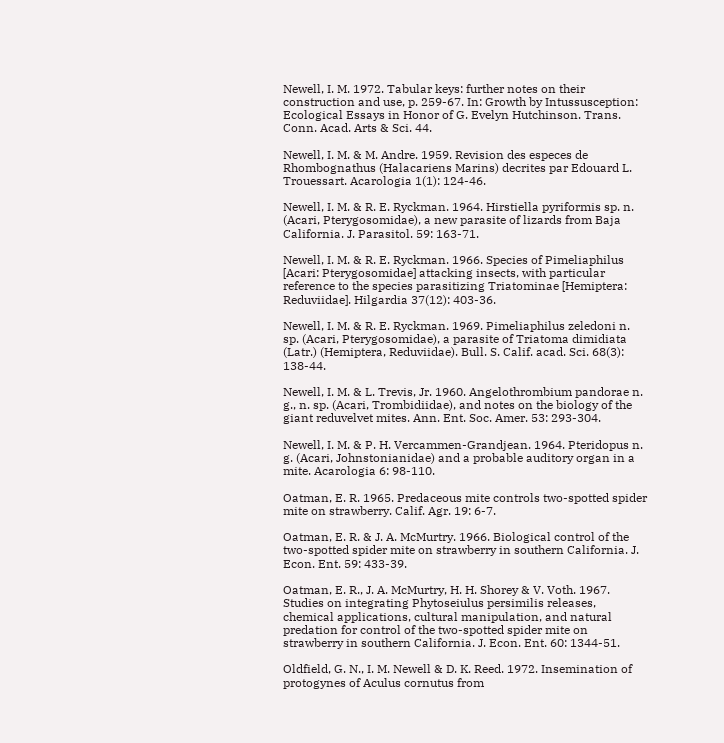Newell, I. M. 1972. Tabular keys: further notes on their construction and use, p. 259-67. In: Growth by Intussusception: Ecological Essays in Honor of G. Evelyn Hutchinson. Trans. Conn. Acad. Arts & Sci. 44.

Newell, I. M. & M. Andre. 1959. Revision des especes de Rhombognathus (Halacariens Marins) decrites par Edouard L. Trouessart. Acarologia 1(1): 124-46.

Newell, I. M. & R. E. Ryckman. 1964. Hirstiella pyriformis sp. n. (Acari, Pterygosomidae), a new parasite of lizards from Baja California. J. Parasitol. 59: 163-71.

Newell, I. M. & R. E. Ryckman. 1966. Species of Pimeliaphilus [Acari: Pterygosomidae] attacking insects, with particular reference to the species parasitizing Triatominae [Hemiptera: Reduviidae]. Hilgardia 37(12): 403-36.

Newell, I. M. & R. E. Ryckman. 1969. Pimeliaphilus zeledoni n. sp. (Acari, Pterygosomidae), a parasite of Triatoma dimidiata (Latr.) (Hemiptera, Reduviidae). Bull. S. Calif. acad. Sci. 68(3): 138-44.

Newell, I. M. & L. Trevis, Jr. 1960. Angelothrombium pandorae n. g., n. sp. (Acari, Trombidiidae), and notes on the biology of the giant reduvelvet mites. Ann. Ent. Soc. Amer. 53: 293-304.

Newell, I. M. & P. H. Vercammen-Grandjean. 1964. Pteridopus n. g. (Acari, Johnstonianidae) and a probable auditory organ in a mite. Acarologia 6: 98-110.

Oatman, E. R. 1965. Predaceous mite controls two-spotted spider mite on strawberry. Calif. Agr. 19: 6-7.

Oatman, E. R. & J. A. McMurtry. 1966. Biological control of the two-spotted spider mite on strawberry in southern California. J. Econ. Ent. 59: 433-39.

Oatman, E. R., J. A. McMurtry, H. H. Shorey & V. Voth. 1967. Studies on integrating Phytoseiulus persimilis releases, chemical applications, cultural manipulation, and natural predation for control of the two-spotted spider mite on strawberry in southern California. J. Econ. Ent. 60: 1344-51.

Oldfield, G. N., I. M. Newell & D. K. Reed. 1972. Insemination of protogynes of Aculus cornutus from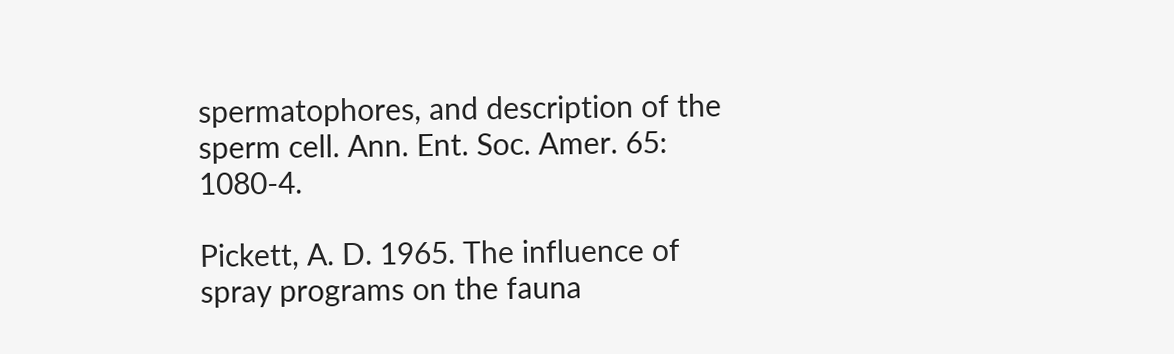spermatophores, and description of the sperm cell. Ann. Ent. Soc. Amer. 65: 1080-4.

Pickett, A. D. 1965. The influence of spray programs on the fauna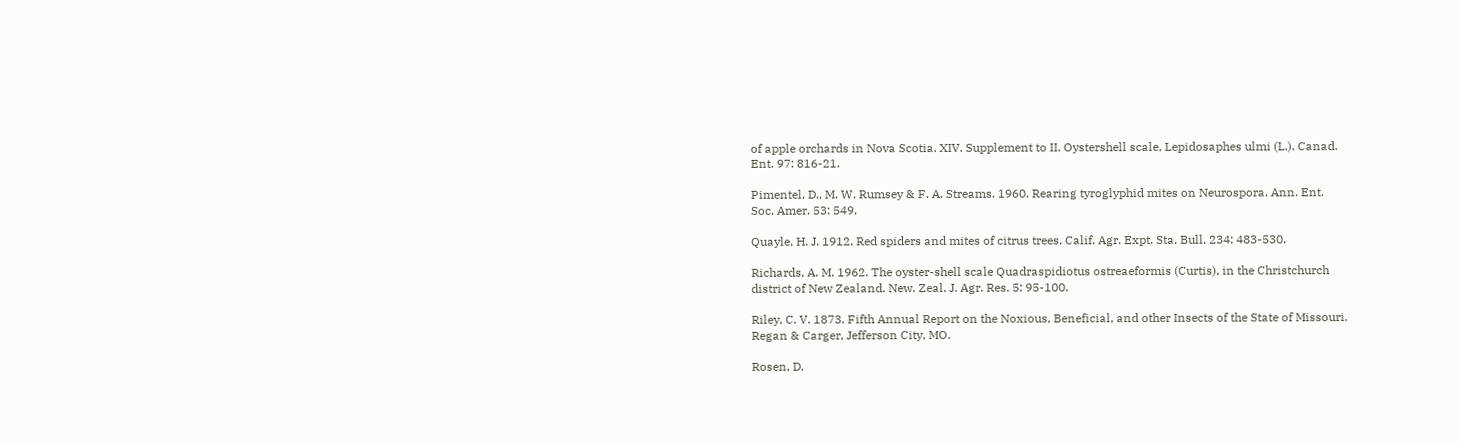of apple orchards in Nova Scotia. XIV. Supplement to II. Oystershell scale, Lepidosaphes ulmi (L.). Canad. Ent. 97: 816-21.

Pimentel, D., M. W. Rumsey & F. A. Streams. 1960. Rearing tyroglyphid mites on Neurospora. Ann. Ent. Soc. Amer. 53: 549.

Quayle, H. J. 1912. Red spiders and mites of citrus trees. Calif. Agr. Expt. Sta. Bull. 234: 483-530.

Richards, A. M. 1962. The oyster-shell scale Quadraspidiotus ostreaeformis (Curtis), in the Christchurch district of New Zealand. New. Zeal. J. Agr. Res. 5: 95-100.

Riley, C. V. 1873. Fifth Annual Report on the Noxious, Beneficial, and other Insects of the State of Missouri. Regan & Carger, Jefferson City, MO.

Rosen, D.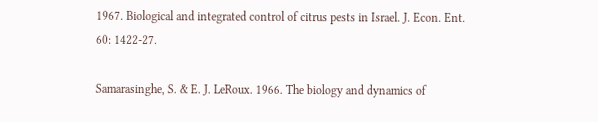1967. Biological and integrated control of citrus pests in Israel. J. Econ. Ent. 60: 1422-27.

Samarasinghe, S. & E. J. LeRoux. 1966. The biology and dynamics of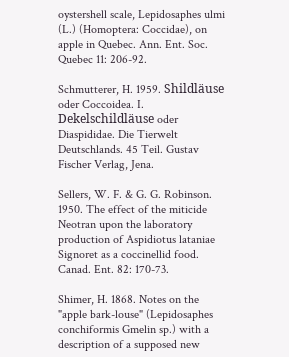oystershell scale, Lepidosaphes ulmi (L.) (Homoptera: Coccidae), on apple in Quebec. Ann. Ent. Soc. Quebec 11: 206-92.

Schmutterer, H. 1959. Shildläuse oder Coccoidea. I. Dekelschildläuse oder Diaspididae. Die Tierwelt Deutschlands. 45 Teil. Gustav Fischer Verlag, Jena.

Sellers, W. F. & G. G. Robinson. 1950. The effect of the miticide Neotran upon the laboratory production of Aspidiotus lataniae Signoret as a coccinellid food. Canad. Ent. 82: 170-73.

Shimer, H. 1868. Notes on the "apple bark-louse" (Lepidosaphes conchiformis Gmelin sp.) with a description of a supposed new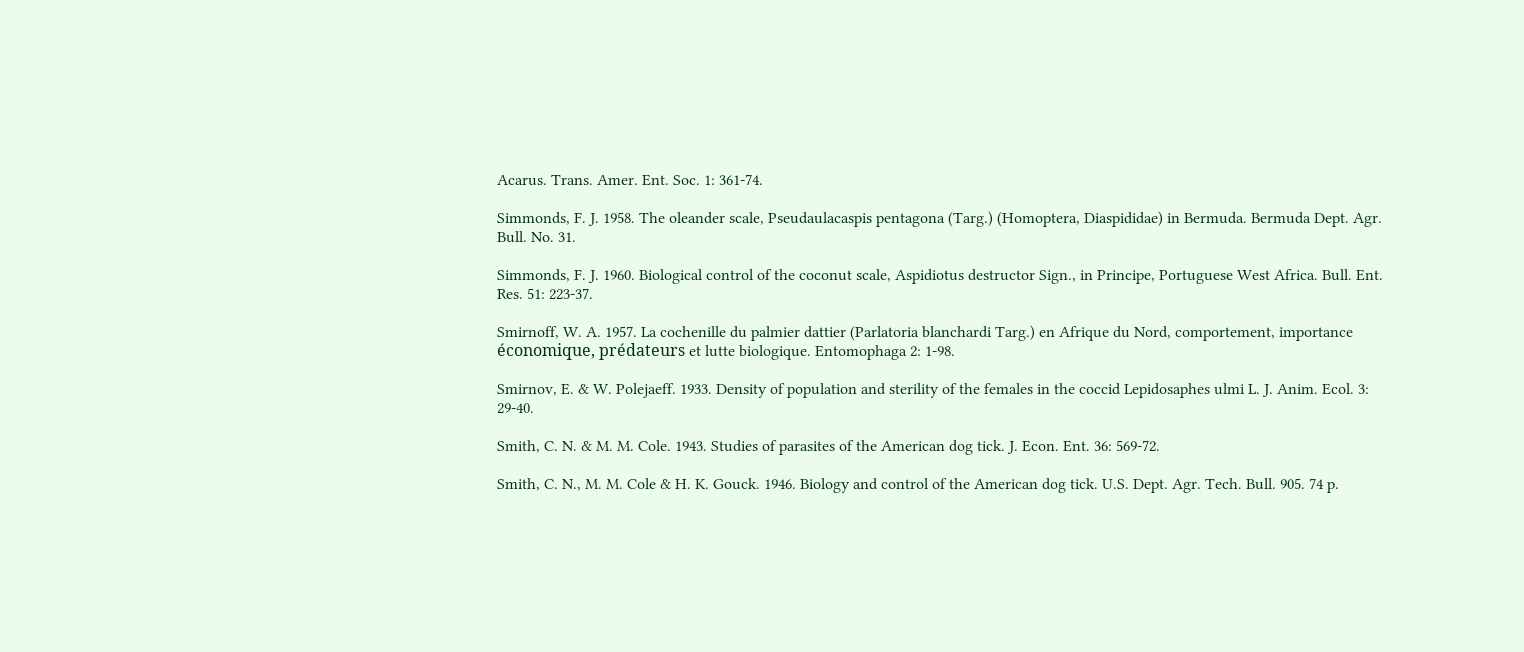Acarus. Trans. Amer. Ent. Soc. 1: 361-74.

Simmonds, F. J. 1958. The oleander scale, Pseudaulacaspis pentagona (Targ.) (Homoptera, Diaspididae) in Bermuda. Bermuda Dept. Agr. Bull. No. 31.

Simmonds, F. J. 1960. Biological control of the coconut scale, Aspidiotus destructor Sign., in Principe, Portuguese West Africa. Bull. Ent. Res. 51: 223-37.

Smirnoff, W. A. 1957. La cochenille du palmier dattier (Parlatoria blanchardi Targ.) en Afrique du Nord, comportement, importance économique, prédateurs et lutte biologique. Entomophaga 2: 1-98.

Smirnov, E. & W. Polejaeff. 1933. Density of population and sterility of the females in the coccid Lepidosaphes ulmi L. J. Anim. Ecol. 3: 29-40.

Smith, C. N. & M. M. Cole. 1943. Studies of parasites of the American dog tick. J. Econ. Ent. 36: 569-72.

Smith, C. N., M. M. Cole & H. K. Gouck. 1946. Biology and control of the American dog tick. U.S. Dept. Agr. Tech. Bull. 905. 74 p.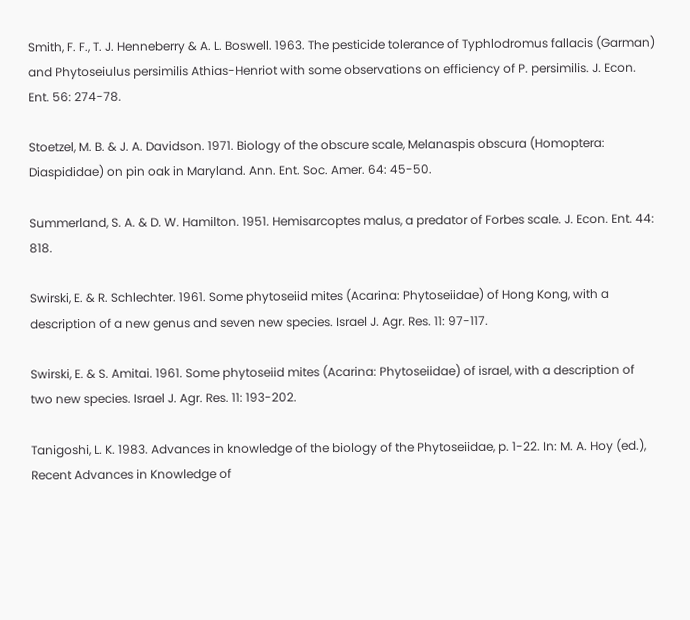Smith, F. F., T. J. Henneberry & A. L. Boswell. 1963. The pesticide tolerance of Typhlodromus fallacis (Garman) and Phytoseiulus persimilis Athias-Henriot with some observations on efficiency of P. persimilis. J. Econ. Ent. 56: 274-78.

Stoetzel, M. B. & J. A. Davidson. 1971. Biology of the obscure scale, Melanaspis obscura (Homoptera: Diaspididae) on pin oak in Maryland. Ann. Ent. Soc. Amer. 64: 45-50.

Summerland, S. A. & D. W. Hamilton. 1951. Hemisarcoptes malus, a predator of Forbes scale. J. Econ. Ent. 44: 818.

Swirski, E. & R. Schlechter. 1961. Some phytoseiid mites (Acarina: Phytoseiidae) of Hong Kong, with a description of a new genus and seven new species. Israel J. Agr. Res. 11: 97-117.

Swirski, E. & S. Amitai. 1961. Some phytoseiid mites (Acarina: Phytoseiidae) of israel, with a description of two new species. Israel J. Agr. Res. 11: 193-202.

Tanigoshi, L. K. 1983. Advances in knowledge of the biology of the Phytoseiidae, p. 1-22. In: M. A. Hoy (ed.), Recent Advances in Knowledge of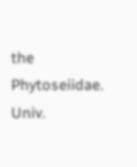the Phytoseiidae. Univ.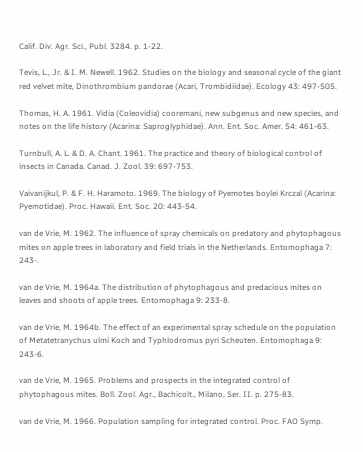Calif. Div. Agr. Sci., Publ. 3284. p. 1-22.

Tevis, L., Jr. & I. M. Newell. 1962. Studies on the biology and seasonal cycle of the giant red velvet mite, Dinothrombium pandorae (Acari, Trombidiidae). Ecology 43: 497-505.

Thomas, H. A. 1961. Vidia (Coleovidia) cooremani, new subgenus and new species, and notes on the life history (Acarina: Saproglyphidae). Ann. Ent. Soc. Amer. 54: 461-63.

Turnbull, A. L. & D. A. Chant. 1961. The practice and theory of biological control of insects in Canada. Canad. J. Zool. 39: 697-753.

Vaivanijkul, P. & F. H. Haramoto. 1969. The biology of Pyemotes boylei Krczal (Acarina: Pyemotidae). Proc. Hawaii. Ent. Soc. 20: 443-54.

van de Vrie, M. 1962. The influence of spray chemicals on predatory and phytophagous mites on apple trees in laboratory and field trials in the Netherlands. Entomophaga 7: 243-.

van de Vrie, M. 1964a. The distribution of phytophagous and predacious mites on leaves and shoots of apple trees. Entomophaga 9: 233-8.

van de Vrie, M. 1964b. The effect of an experimental spray schedule on the population of Metatetranychus ulmi Koch and Typhlodromus pyri Scheuten. Entomophaga 9: 243-6.

van de Vrie, M. 1965. Problems and prospects in the integrated control of phytophagous mites. Boll. Zool. Agr., Bachicolt., Milano, Ser. II. p. 275-83.

van de Vrie, M. 1966. Population sampling for integrated control. Proc. FAO Symp.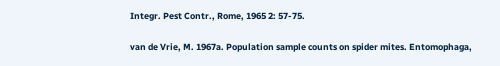Integr. Pest Contr., Rome, 1965 2: 57-75.

van de Vrie, M. 1967a. Population sample counts on spider mites. Entomophaga,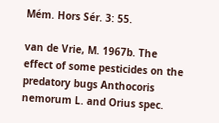Mém. Hors Sér. 3: 55.

van de Vrie, M. 1967b. The effect of some pesticides on the predatory bugs Anthocoris nemorum L. and Orius spec.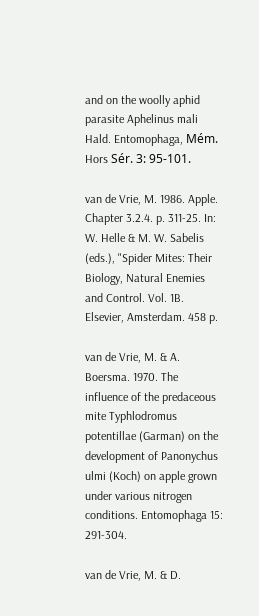and on the woolly aphid parasite Aphelinus mali Hald. Entomophaga, Mém. Hors Sér. 3: 95-101.

van de Vrie, M. 1986. Apple. Chapter 3.2.4. p. 311-25. In: W. Helle & M. W. Sabelis (eds.), "Spider Mites: Their Biology, Natural Enemies and Control. Vol. 1B. Elsevier, Amsterdam. 458 p.

van de Vrie, M. & A. Boersma. 1970. The influence of the predaceous mite Typhlodromus potentillae (Garman) on the development of Panonychus ulmi (Koch) on apple grown under various nitrogen conditions. Entomophaga 15: 291-304.

van de Vrie, M. & D.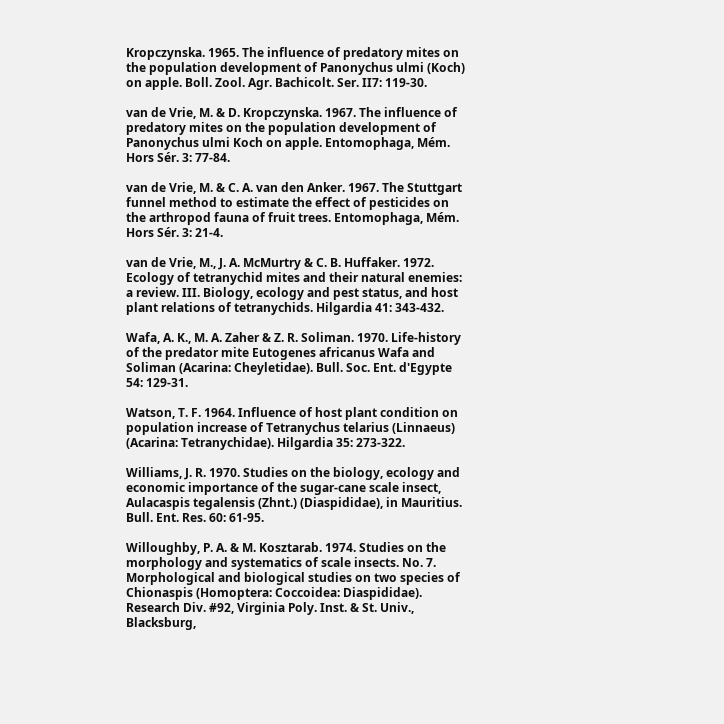Kropczynska. 1965. The influence of predatory mites on the population development of Panonychus ulmi (Koch) on apple. Boll. Zool. Agr. Bachicolt. Ser. II7: 119-30.

van de Vrie, M. & D. Kropczynska. 1967. The influence of predatory mites on the population development of Panonychus ulmi Koch on apple. Entomophaga, Mém. Hors Sér. 3: 77-84.

van de Vrie, M. & C. A. van den Anker. 1967. The Stuttgart funnel method to estimate the effect of pesticides on the arthropod fauna of fruit trees. Entomophaga, Mém. Hors Sér. 3: 21-4.

van de Vrie, M., J. A. McMurtry & C. B. Huffaker. 1972. Ecology of tetranychid mites and their natural enemies: a review. III. Biology, ecology and pest status, and host plant relations of tetranychids. Hilgardia 41: 343-432.

Wafa, A. K., M. A. Zaher & Z. R. Soliman. 1970. Life-history of the predator mite Eutogenes africanus Wafa and Soliman (Acarina: Cheyletidae). Bull. Soc. Ent. d'Egypte 54: 129-31.

Watson, T. F. 1964. Influence of host plant condition on population increase of Tetranychus telarius (Linnaeus) (Acarina: Tetranychidae). Hilgardia 35: 273-322.

Williams, J. R. 1970. Studies on the biology, ecology and economic importance of the sugar-cane scale insect, Aulacaspis tegalensis (Zhnt.) (Diaspididae), in Mauritius. Bull. Ent. Res. 60: 61-95.

Willoughby, P. A. & M. Kosztarab. 1974. Studies on the morphology and systematics of scale insects. No. 7. Morphological and biological studies on two species of Chionaspis (Homoptera: Coccoidea: Diaspididae). Research Div. #92, Virginia Poly. Inst. & St. Univ., Blacksburg,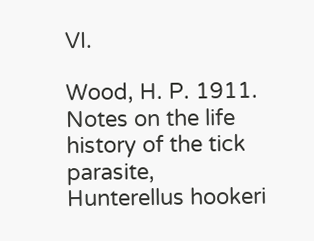VI.

Wood, H. P. 1911. Notes on the life history of the tick parasite, Hunterellus hookeri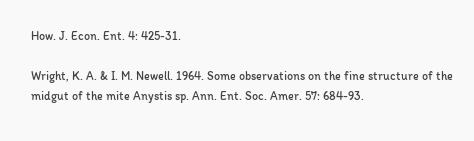How. J. Econ. Ent. 4: 425-31.

Wright, K. A. & I. M. Newell. 1964. Some observations on the fine structure of the midgut of the mite Anystis sp. Ann. Ent. Soc. Amer. 57: 684-93.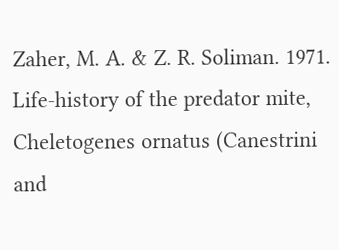Zaher, M. A. & Z. R. Soliman. 1971. Life-history of the predator mite, Cheletogenes ornatus (Canestrini and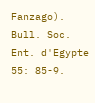Fanzago). Bull. Soc. Ent. d'Egypte 55: 85-9.